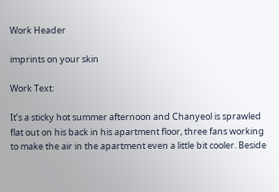Work Header

imprints on your skin

Work Text:

It’s a sticky hot summer afternoon and Chanyeol is sprawled flat out on his back in his apartment floor, three fans working to make the air in the apartment even a little bit cooler. Beside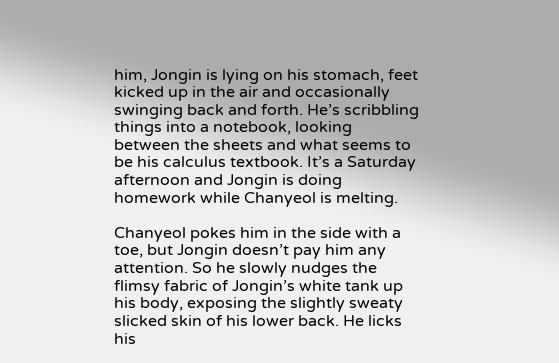him, Jongin is lying on his stomach, feet kicked up in the air and occasionally swinging back and forth. He’s scribbling things into a notebook, looking between the sheets and what seems to be his calculus textbook. It’s a Saturday afternoon and Jongin is doing homework while Chanyeol is melting.

Chanyeol pokes him in the side with a toe, but Jongin doesn’t pay him any attention. So he slowly nudges the flimsy fabric of Jongin’s white tank up his body, exposing the slightly sweaty slicked skin of his lower back. He licks his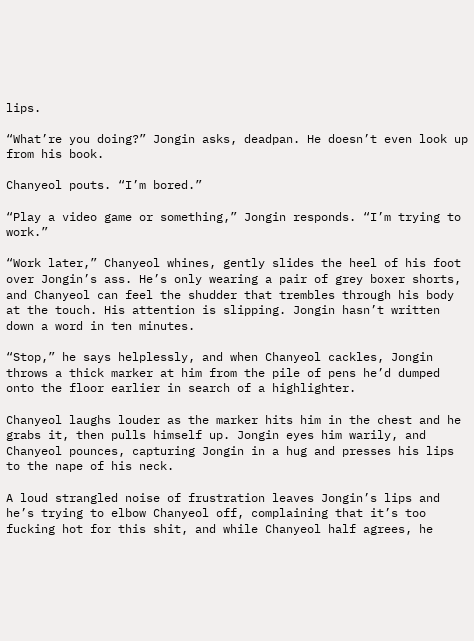lips.

“What’re you doing?” Jongin asks, deadpan. He doesn’t even look up from his book.

Chanyeol pouts. “I’m bored.”

“Play a video game or something,” Jongin responds. “I’m trying to work.”

“Work later,” Chanyeol whines, gently slides the heel of his foot over Jongin’s ass. He’s only wearing a pair of grey boxer shorts, and Chanyeol can feel the shudder that trembles through his body at the touch. His attention is slipping. Jongin hasn’t written down a word in ten minutes.

“Stop,” he says helplessly, and when Chanyeol cackles, Jongin throws a thick marker at him from the pile of pens he’d dumped onto the floor earlier in search of a highlighter.

Chanyeol laughs louder as the marker hits him in the chest and he grabs it, then pulls himself up. Jongin eyes him warily, and Chanyeol pounces, capturing Jongin in a hug and presses his lips to the nape of his neck.

A loud strangled noise of frustration leaves Jongin’s lips and he’s trying to elbow Chanyeol off, complaining that it’s too fucking hot for this shit, and while Chanyeol half agrees, he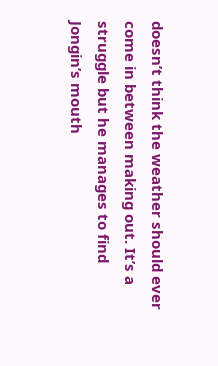doesn’t think the weather should ever come in between making out. It’s a struggle but he manages to find Jongin’s mouth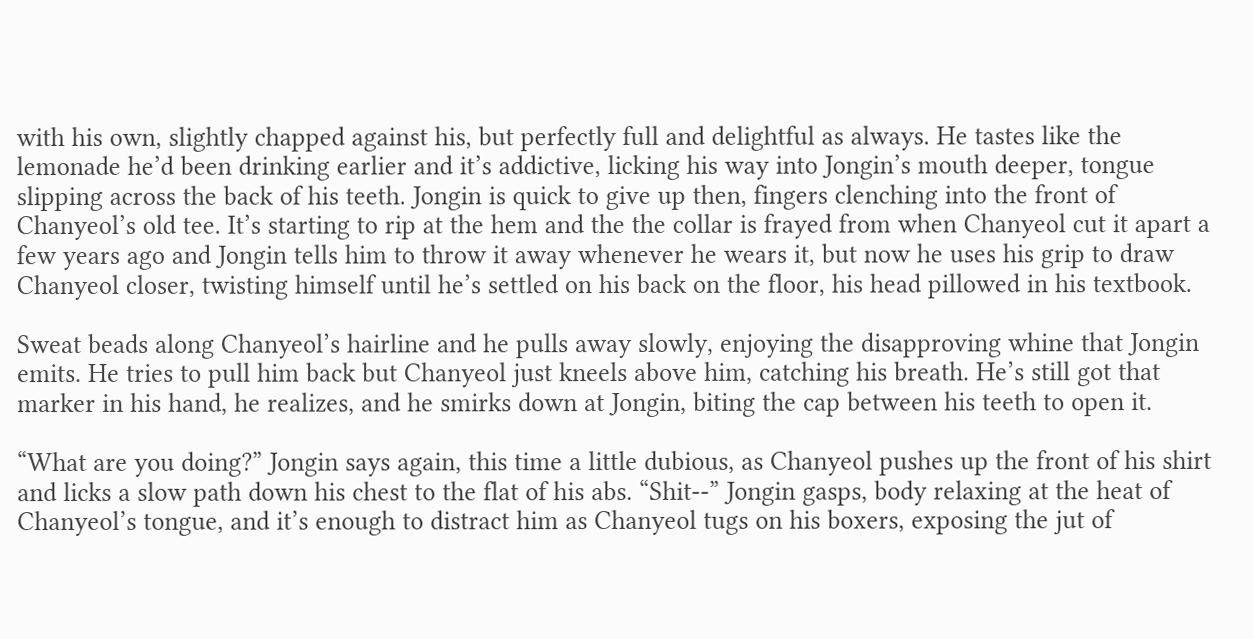with his own, slightly chapped against his, but perfectly full and delightful as always. He tastes like the lemonade he’d been drinking earlier and it’s addictive, licking his way into Jongin’s mouth deeper, tongue slipping across the back of his teeth. Jongin is quick to give up then, fingers clenching into the front of Chanyeol’s old tee. It’s starting to rip at the hem and the the collar is frayed from when Chanyeol cut it apart a few years ago and Jongin tells him to throw it away whenever he wears it, but now he uses his grip to draw Chanyeol closer, twisting himself until he’s settled on his back on the floor, his head pillowed in his textbook.

Sweat beads along Chanyeol’s hairline and he pulls away slowly, enjoying the disapproving whine that Jongin emits. He tries to pull him back but Chanyeol just kneels above him, catching his breath. He’s still got that marker in his hand, he realizes, and he smirks down at Jongin, biting the cap between his teeth to open it.

“What are you doing?” Jongin says again, this time a little dubious, as Chanyeol pushes up the front of his shirt and licks a slow path down his chest to the flat of his abs. “Shit--” Jongin gasps, body relaxing at the heat of Chanyeol’s tongue, and it’s enough to distract him as Chanyeol tugs on his boxers, exposing the jut of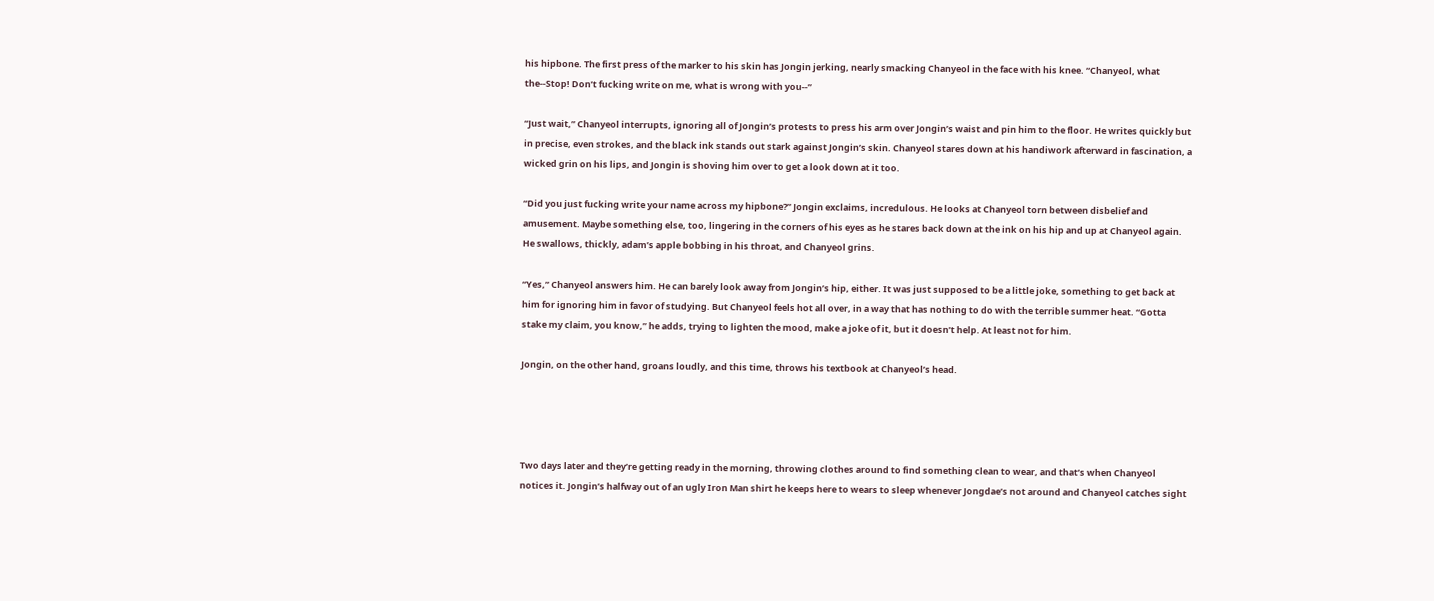his hipbone. The first press of the marker to his skin has Jongin jerking, nearly smacking Chanyeol in the face with his knee. “Chanyeol, what the--Stop! Don’t fucking write on me, what is wrong with you--”

“Just wait,” Chanyeol interrupts, ignoring all of Jongin’s protests to press his arm over Jongin’s waist and pin him to the floor. He writes quickly but in precise, even strokes, and the black ink stands out stark against Jongin’s skin. Chanyeol stares down at his handiwork afterward in fascination, a wicked grin on his lips, and Jongin is shoving him over to get a look down at it too.

“Did you just fucking write your name across my hipbone?” Jongin exclaims, incredulous. He looks at Chanyeol torn between disbelief and amusement. Maybe something else, too, lingering in the corners of his eyes as he stares back down at the ink on his hip and up at Chanyeol again. He swallows, thickly, adam’s apple bobbing in his throat, and Chanyeol grins.

“Yes,” Chanyeol answers him. He can barely look away from Jongin’s hip, either. It was just supposed to be a little joke, something to get back at him for ignoring him in favor of studying. But Chanyeol feels hot all over, in a way that has nothing to do with the terrible summer heat. “Gotta stake my claim, you know,” he adds, trying to lighten the mood, make a joke of it, but it doesn’t help. At least not for him.

Jongin, on the other hand, groans loudly, and this time, throws his textbook at Chanyeol’s head.




Two days later and they’re getting ready in the morning, throwing clothes around to find something clean to wear, and that’s when Chanyeol notices it. Jongin’s halfway out of an ugly Iron Man shirt he keeps here to wears to sleep whenever Jongdae’s not around and Chanyeol catches sight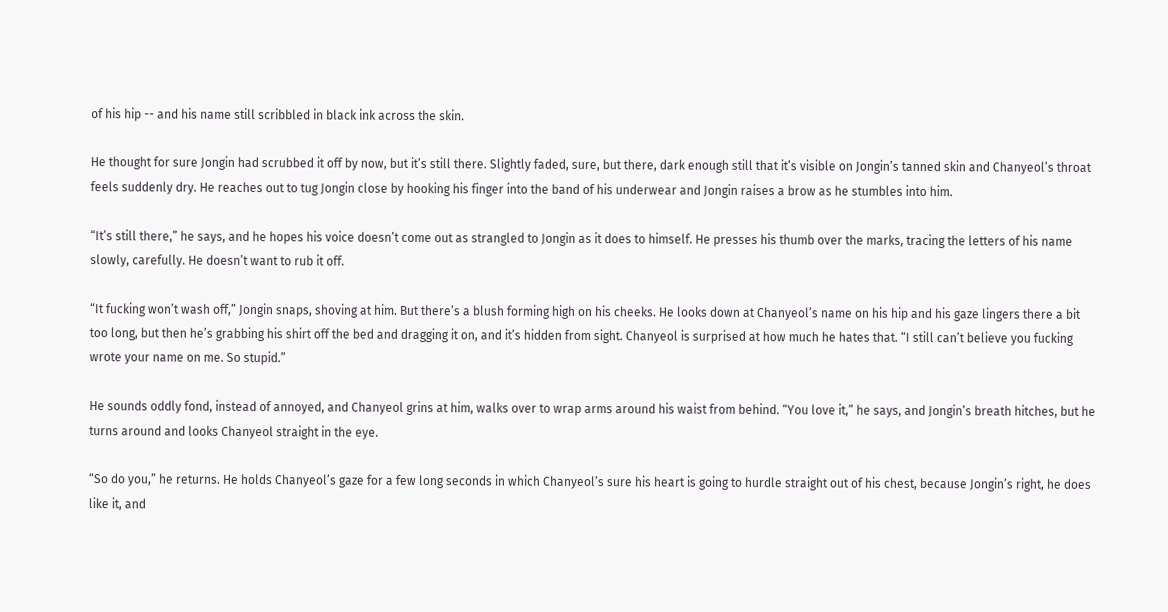of his hip -- and his name still scribbled in black ink across the skin.

He thought for sure Jongin had scrubbed it off by now, but it’s still there. Slightly faded, sure, but there, dark enough still that it’s visible on Jongin’s tanned skin and Chanyeol’s throat feels suddenly dry. He reaches out to tug Jongin close by hooking his finger into the band of his underwear and Jongin raises a brow as he stumbles into him.

“It’s still there,” he says, and he hopes his voice doesn’t come out as strangled to Jongin as it does to himself. He presses his thumb over the marks, tracing the letters of his name slowly, carefully. He doesn’t want to rub it off.

“It fucking won’t wash off,” Jongin snaps, shoving at him. But there’s a blush forming high on his cheeks. He looks down at Chanyeol’s name on his hip and his gaze lingers there a bit too long, but then he’s grabbing his shirt off the bed and dragging it on, and it’s hidden from sight. Chanyeol is surprised at how much he hates that. “I still can’t believe you fucking wrote your name on me. So stupid.”

He sounds oddly fond, instead of annoyed, and Chanyeol grins at him, walks over to wrap arms around his waist from behind. “You love it,” he says, and Jongin’s breath hitches, but he turns around and looks Chanyeol straight in the eye.

“So do you,” he returns. He holds Chanyeol’s gaze for a few long seconds in which Chanyeol’s sure his heart is going to hurdle straight out of his chest, because Jongin’s right, he does like it, and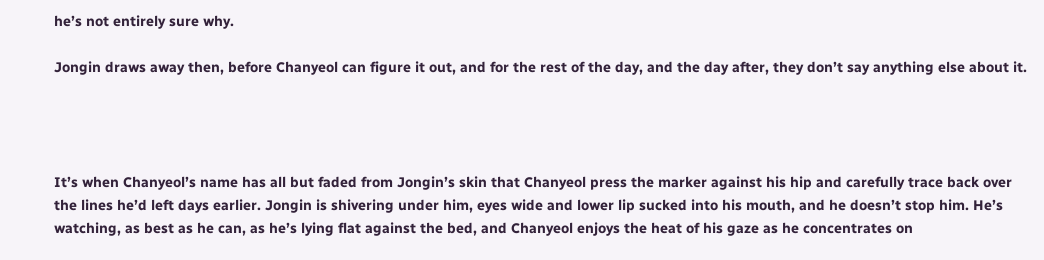he’s not entirely sure why.

Jongin draws away then, before Chanyeol can figure it out, and for the rest of the day, and the day after, they don’t say anything else about it.




It’s when Chanyeol’s name has all but faded from Jongin’s skin that Chanyeol press the marker against his hip and carefully trace back over the lines he’d left days earlier. Jongin is shivering under him, eyes wide and lower lip sucked into his mouth, and he doesn’t stop him. He’s watching, as best as he can, as he’s lying flat against the bed, and Chanyeol enjoys the heat of his gaze as he concentrates on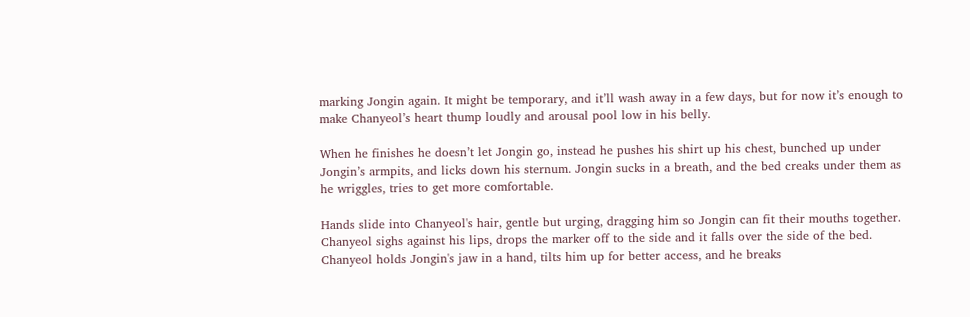marking Jongin again. It might be temporary, and it’ll wash away in a few days, but for now it’s enough to make Chanyeol’s heart thump loudly and arousal pool low in his belly.

When he finishes he doesn’t let Jongin go, instead he pushes his shirt up his chest, bunched up under Jongin’s armpits, and licks down his sternum. Jongin sucks in a breath, and the bed creaks under them as he wriggles, tries to get more comfortable.

Hands slide into Chanyeol's hair, gentle but urging, dragging him so Jongin can fit their mouths together. Chanyeol sighs against his lips, drops the marker off to the side and it falls over the side of the bed. Chanyeol holds Jongin's jaw in a hand, tilts him up for better access, and he breaks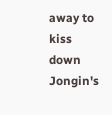away to kiss down Jongin's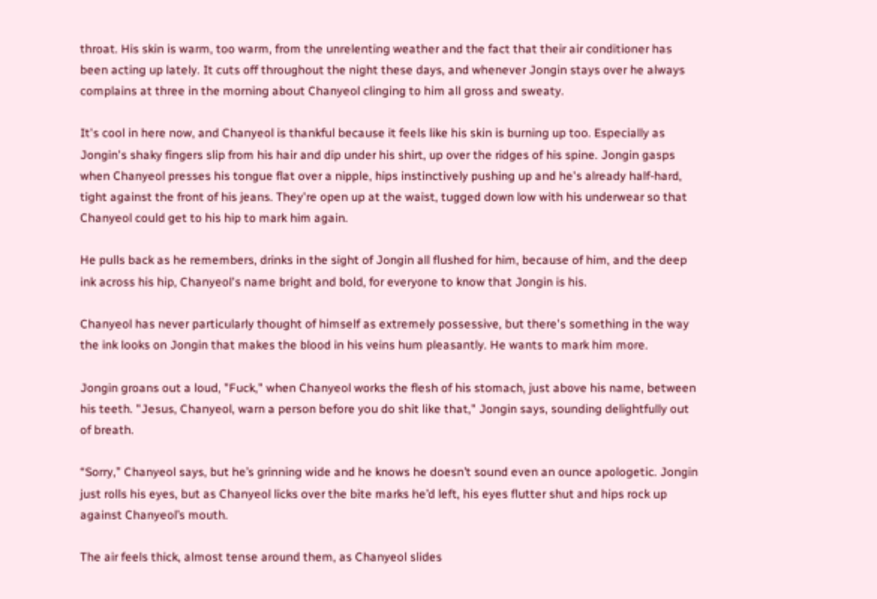throat. His skin is warm, too warm, from the unrelenting weather and the fact that their air conditioner has been acting up lately. It cuts off throughout the night these days, and whenever Jongin stays over he always complains at three in the morning about Chanyeol clinging to him all gross and sweaty.

It's cool in here now, and Chanyeol is thankful because it feels like his skin is burning up too. Especially as Jongin's shaky fingers slip from his hair and dip under his shirt, up over the ridges of his spine. Jongin gasps when Chanyeol presses his tongue flat over a nipple, hips instinctively pushing up and he's already half-hard, tight against the front of his jeans. They're open up at the waist, tugged down low with his underwear so that Chanyeol could get to his hip to mark him again.

He pulls back as he remembers, drinks in the sight of Jongin all flushed for him, because of him, and the deep ink across his hip, Chanyeol's name bright and bold, for everyone to know that Jongin is his.

Chanyeol has never particularly thought of himself as extremely possessive, but there's something in the way the ink looks on Jongin that makes the blood in his veins hum pleasantly. He wants to mark him more.

Jongin groans out a loud, "Fuck," when Chanyeol works the flesh of his stomach, just above his name, between his teeth. "Jesus, Chanyeol, warn a person before you do shit like that," Jongin says, sounding delightfully out of breath.

“Sorry,” Chanyeol says, but he’s grinning wide and he knows he doesn’t sound even an ounce apologetic. Jongin just rolls his eyes, but as Chanyeol licks over the bite marks he’d left, his eyes flutter shut and hips rock up against Chanyeol’s mouth.

The air feels thick, almost tense around them, as Chanyeol slides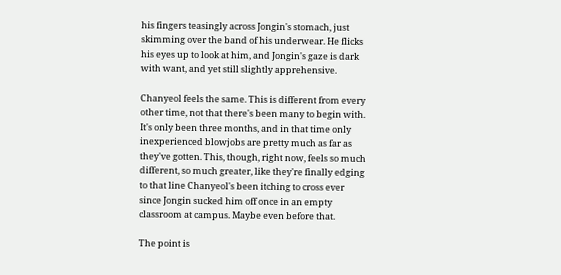his fingers teasingly across Jongin's stomach, just skimming over the band of his underwear. He flicks his eyes up to look at him, and Jongin's gaze is dark with want, and yet still slightly apprehensive.

Chanyeol feels the same. This is different from every other time, not that there's been many to begin with. It's only been three months, and in that time only inexperienced blowjobs are pretty much as far as they've gotten. This, though, right now, feels so much different, so much greater, like they're finally edging to that line Chanyeol's been itching to cross ever since Jongin sucked him off once in an empty classroom at campus. Maybe even before that.

The point is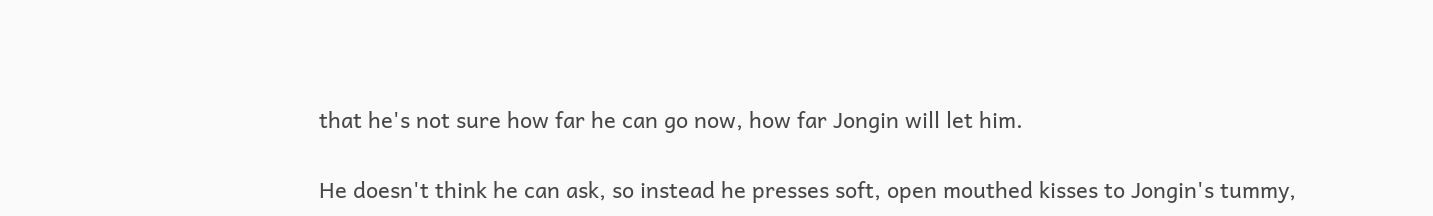that he's not sure how far he can go now, how far Jongin will let him.

He doesn't think he can ask, so instead he presses soft, open mouthed kisses to Jongin's tummy,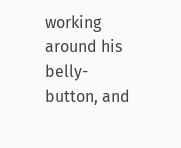working around his belly-button, and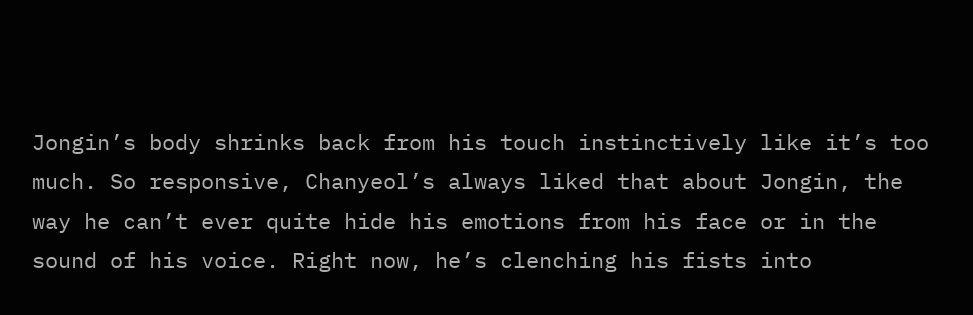Jongin’s body shrinks back from his touch instinctively like it’s too much. So responsive, Chanyeol’s always liked that about Jongin, the way he can’t ever quite hide his emotions from his face or in the sound of his voice. Right now, he’s clenching his fists into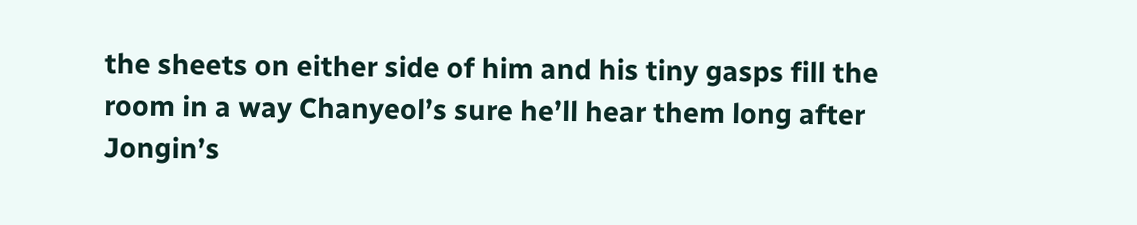the sheets on either side of him and his tiny gasps fill the room in a way Chanyeol’s sure he’ll hear them long after Jongin’s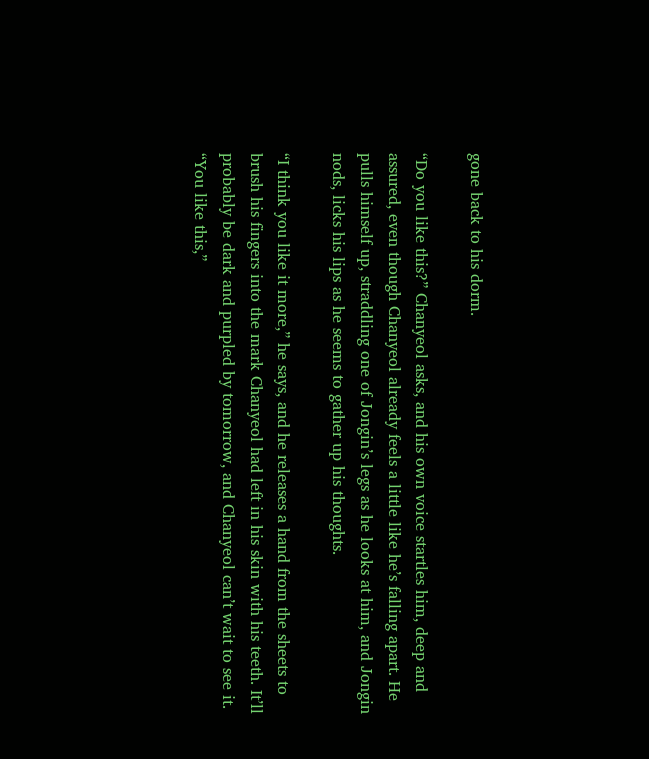gone back to his dorm.

“Do you like this?” Chanyeol asks, and his own voice startles him, deep and assured, even though Chanyeol already feels a little like he’s falling apart. He pulls himself up, straddling one of Jongin’s legs as he looks at him, and Jongin nods, licks his lips as he seems to gather up his thoughts.

“I think you like it more,” he says, and he releases a hand from the sheets to brush his fingers into the mark Chanyeol had left in his skin with his teeth. It’ll probably be dark and purpled by tomorrow, and Chanyeol can’t wait to see it. “You like this,”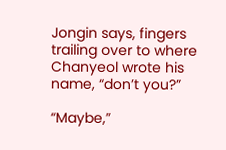Jongin says, fingers trailing over to where Chanyeol wrote his name, “don’t you?”

“Maybe,”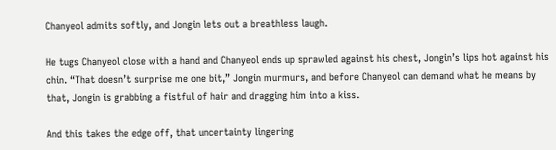Chanyeol admits softly, and Jongin lets out a breathless laugh.

He tugs Chanyeol close with a hand and Chanyeol ends up sprawled against his chest, Jongin’s lips hot against his chin. “That doesn’t surprise me one bit,” Jongin murmurs, and before Chanyeol can demand what he means by that, Jongin is grabbing a fistful of hair and dragging him into a kiss.

And this takes the edge off, that uncertainty lingering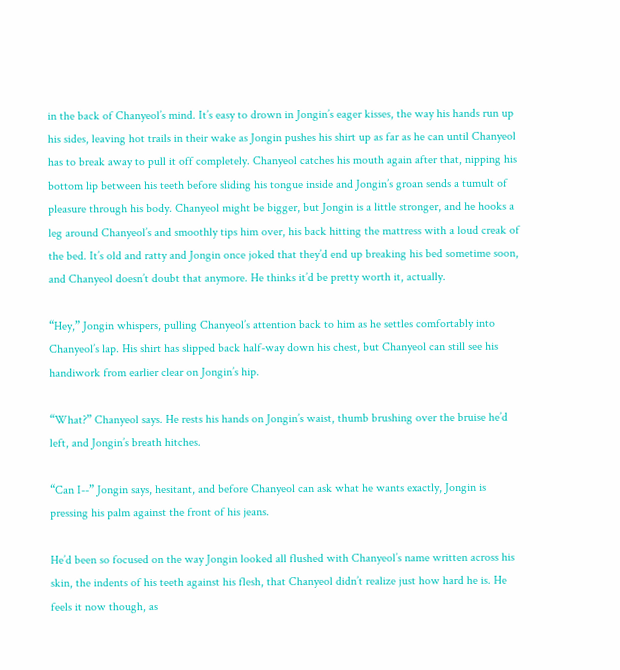in the back of Chanyeol’s mind. It’s easy to drown in Jongin’s eager kisses, the way his hands run up his sides, leaving hot trails in their wake as Jongin pushes his shirt up as far as he can until Chanyeol has to break away to pull it off completely. Chanyeol catches his mouth again after that, nipping his bottom lip between his teeth before sliding his tongue inside and Jongin’s groan sends a tumult of pleasure through his body. Chanyeol might be bigger, but Jongin is a little stronger, and he hooks a leg around Chanyeol’s and smoothly tips him over, his back hitting the mattress with a loud creak of the bed. It’s old and ratty and Jongin once joked that they’d end up breaking his bed sometime soon, and Chanyeol doesn’t doubt that anymore. He thinks it’d be pretty worth it, actually.

“Hey,” Jongin whispers, pulling Chanyeol’s attention back to him as he settles comfortably into Chanyeol’s lap. His shirt has slipped back half-way down his chest, but Chanyeol can still see his handiwork from earlier clear on Jongin’s hip.

“What?” Chanyeol says. He rests his hands on Jongin’s waist, thumb brushing over the bruise he’d left, and Jongin’s breath hitches.

“Can I--” Jongin says, hesitant, and before Chanyeol can ask what he wants exactly, Jongin is pressing his palm against the front of his jeans.

He’d been so focused on the way Jongin looked all flushed with Chanyeol’s name written across his skin, the indents of his teeth against his flesh, that Chanyeol didn’t realize just how hard he is. He feels it now though, as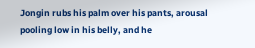Jongin rubs his palm over his pants, arousal pooling low in his belly, and he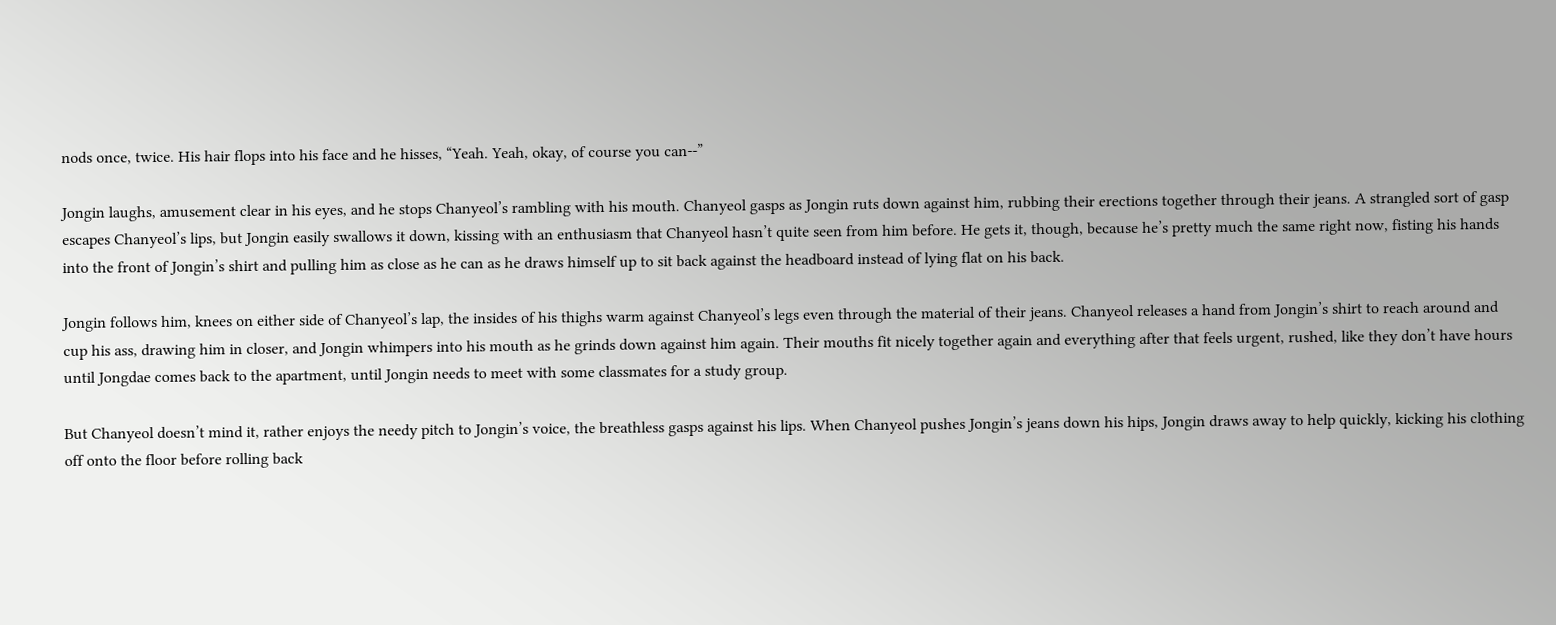nods once, twice. His hair flops into his face and he hisses, “Yeah. Yeah, okay, of course you can--”

Jongin laughs, amusement clear in his eyes, and he stops Chanyeol’s rambling with his mouth. Chanyeol gasps as Jongin ruts down against him, rubbing their erections together through their jeans. A strangled sort of gasp escapes Chanyeol’s lips, but Jongin easily swallows it down, kissing with an enthusiasm that Chanyeol hasn’t quite seen from him before. He gets it, though, because he’s pretty much the same right now, fisting his hands into the front of Jongin’s shirt and pulling him as close as he can as he draws himself up to sit back against the headboard instead of lying flat on his back.

Jongin follows him, knees on either side of Chanyeol’s lap, the insides of his thighs warm against Chanyeol’s legs even through the material of their jeans. Chanyeol releases a hand from Jongin’s shirt to reach around and cup his ass, drawing him in closer, and Jongin whimpers into his mouth as he grinds down against him again. Their mouths fit nicely together again and everything after that feels urgent, rushed, like they don’t have hours until Jongdae comes back to the apartment, until Jongin needs to meet with some classmates for a study group.

But Chanyeol doesn’t mind it, rather enjoys the needy pitch to Jongin’s voice, the breathless gasps against his lips. When Chanyeol pushes Jongin’s jeans down his hips, Jongin draws away to help quickly, kicking his clothing off onto the floor before rolling back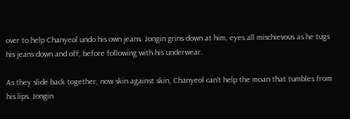over to help Chanyeol undo his own jeans. Jongin grins down at him, eyes all mischievous as he tugs his jeans down and off, before following with his underwear.

As they slide back together, now skin against skin, Chanyeol can’t help the moan that tumbles from his lips. Jongin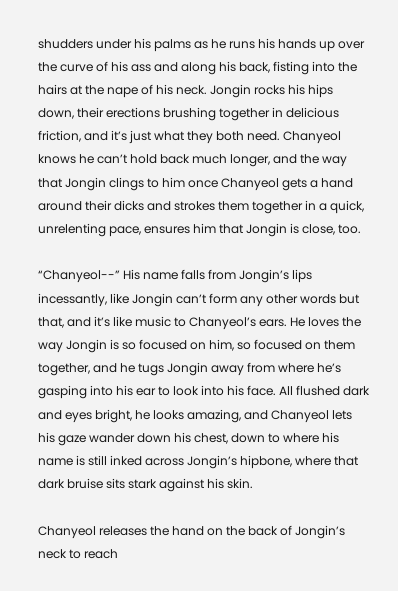shudders under his palms as he runs his hands up over the curve of his ass and along his back, fisting into the hairs at the nape of his neck. Jongin rocks his hips down, their erections brushing together in delicious friction, and it’s just what they both need. Chanyeol knows he can’t hold back much longer, and the way that Jongin clings to him once Chanyeol gets a hand around their dicks and strokes them together in a quick, unrelenting pace, ensures him that Jongin is close, too.

“Chanyeol--” His name falls from Jongin’s lips incessantly, like Jongin can’t form any other words but that, and it’s like music to Chanyeol’s ears. He loves the way Jongin is so focused on him, so focused on them together, and he tugs Jongin away from where he’s gasping into his ear to look into his face. All flushed dark and eyes bright, he looks amazing, and Chanyeol lets his gaze wander down his chest, down to where his name is still inked across Jongin’s hipbone, where that dark bruise sits stark against his skin.

Chanyeol releases the hand on the back of Jongin’s neck to reach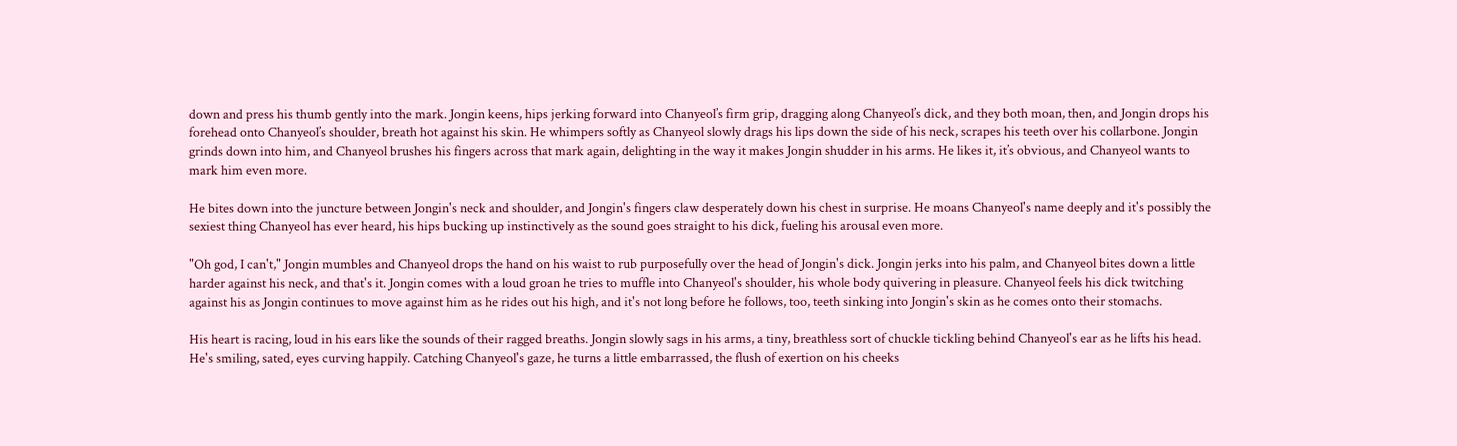down and press his thumb gently into the mark. Jongin keens, hips jerking forward into Chanyeol’s firm grip, dragging along Chanyeol’s dick, and they both moan, then, and Jongin drops his forehead onto Chanyeol’s shoulder, breath hot against his skin. He whimpers softly as Chanyeol slowly drags his lips down the side of his neck, scrapes his teeth over his collarbone. Jongin grinds down into him, and Chanyeol brushes his fingers across that mark again, delighting in the way it makes Jongin shudder in his arms. He likes it, it’s obvious, and Chanyeol wants to mark him even more.

He bites down into the juncture between Jongin's neck and shoulder, and Jongin's fingers claw desperately down his chest in surprise. He moans Chanyeol's name deeply and it's possibly the sexiest thing Chanyeol has ever heard, his hips bucking up instinctively as the sound goes straight to his dick, fueling his arousal even more.

"Oh god, I can't," Jongin mumbles and Chanyeol drops the hand on his waist to rub purposefully over the head of Jongin's dick. Jongin jerks into his palm, and Chanyeol bites down a little harder against his neck, and that's it. Jongin comes with a loud groan he tries to muffle into Chanyeol's shoulder, his whole body quivering in pleasure. Chanyeol feels his dick twitching against his as Jongin continues to move against him as he rides out his high, and it's not long before he follows, too, teeth sinking into Jongin's skin as he comes onto their stomachs.

His heart is racing, loud in his ears like the sounds of their ragged breaths. Jongin slowly sags in his arms, a tiny, breathless sort of chuckle tickling behind Chanyeol's ear as he lifts his head. He's smiling, sated, eyes curving happily. Catching Chanyeol's gaze, he turns a little embarrassed, the flush of exertion on his cheeks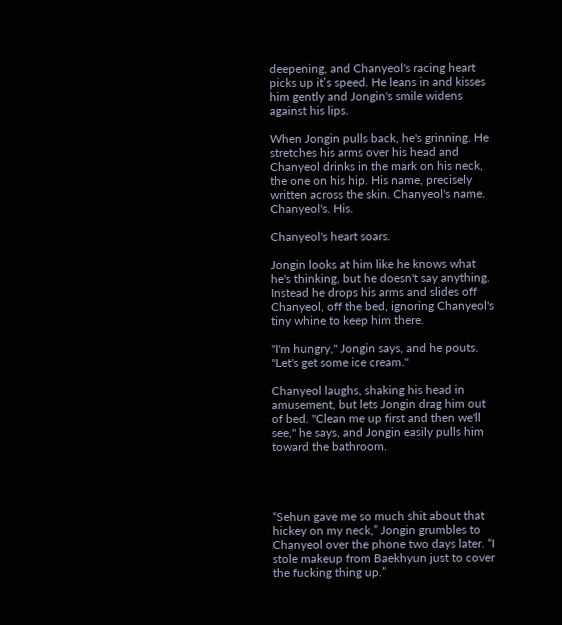deepening, and Chanyeol's racing heart picks up it’s speed. He leans in and kisses him gently and Jongin's smile widens against his lips.

When Jongin pulls back, he's grinning. He stretches his arms over his head and Chanyeol drinks in the mark on his neck, the one on his hip. His name, precisely written across the skin. Chanyeol's name. Chanyeol's. His.

Chanyeol's heart soars.

Jongin looks at him like he knows what he's thinking, but he doesn't say anything. Instead he drops his arms and slides off Chanyeol, off the bed, ignoring Chanyeol's tiny whine to keep him there.

"I'm hungry," Jongin says, and he pouts. "Let's get some ice cream."

Chanyeol laughs, shaking his head in amusement, but lets Jongin drag him out of bed. "Clean me up first and then we'll see," he says, and Jongin easily pulls him toward the bathroom.




“Sehun gave me so much shit about that hickey on my neck,” Jongin grumbles to Chanyeol over the phone two days later. “I stole makeup from Baekhyun just to cover the fucking thing up.”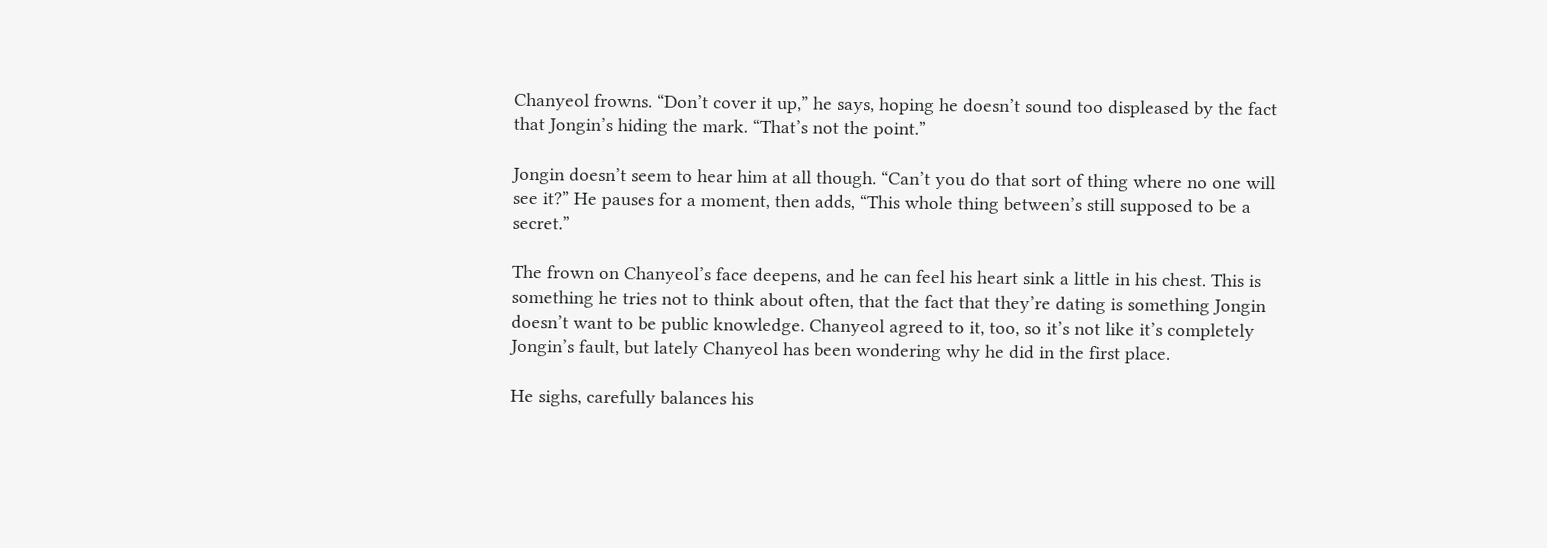Chanyeol frowns. “Don’t cover it up,” he says, hoping he doesn’t sound too displeased by the fact that Jongin’s hiding the mark. “That’s not the point.”

Jongin doesn’t seem to hear him at all though. “Can’t you do that sort of thing where no one will see it?” He pauses for a moment, then adds, “This whole thing between’s still supposed to be a secret.”

The frown on Chanyeol’s face deepens, and he can feel his heart sink a little in his chest. This is something he tries not to think about often, that the fact that they’re dating is something Jongin doesn’t want to be public knowledge. Chanyeol agreed to it, too, so it’s not like it’s completely Jongin’s fault, but lately Chanyeol has been wondering why he did in the first place.

He sighs, carefully balances his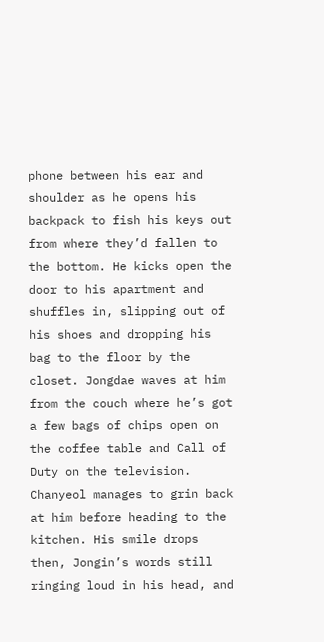phone between his ear and shoulder as he opens his backpack to fish his keys out from where they’d fallen to the bottom. He kicks open the door to his apartment and shuffles in, slipping out of his shoes and dropping his bag to the floor by the closet. Jongdae waves at him from the couch where he’s got a few bags of chips open on the coffee table and Call of Duty on the television. Chanyeol manages to grin back at him before heading to the kitchen. His smile drops then, Jongin’s words still ringing loud in his head, and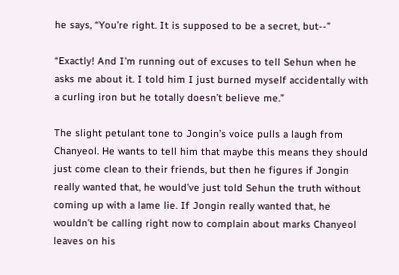he says, “You’re right. It is supposed to be a secret, but--”

“Exactly! And I’m running out of excuses to tell Sehun when he asks me about it. I told him I just burned myself accidentally with a curling iron but he totally doesn’t believe me.”

The slight petulant tone to Jongin’s voice pulls a laugh from Chanyeol. He wants to tell him that maybe this means they should just come clean to their friends, but then he figures if Jongin really wanted that, he would’ve just told Sehun the truth without coming up with a lame lie. If Jongin really wanted that, he wouldn’t be calling right now to complain about marks Chanyeol leaves on his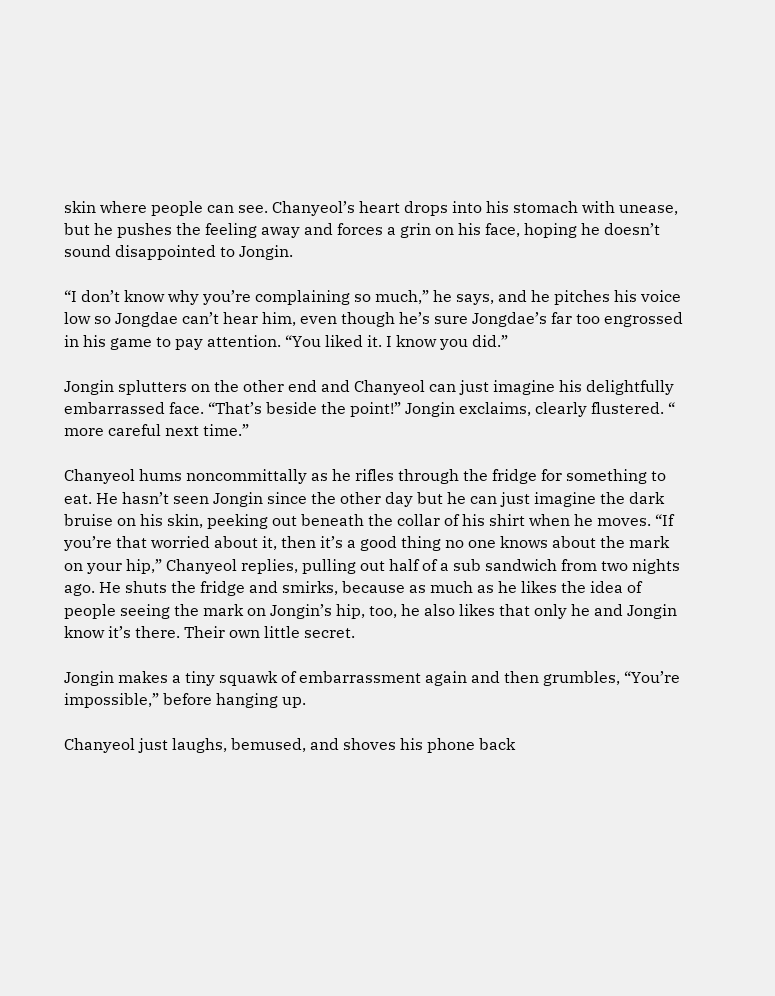skin where people can see. Chanyeol’s heart drops into his stomach with unease, but he pushes the feeling away and forces a grin on his face, hoping he doesn’t sound disappointed to Jongin.

“I don’t know why you’re complaining so much,” he says, and he pitches his voice low so Jongdae can’t hear him, even though he’s sure Jongdae’s far too engrossed in his game to pay attention. “You liked it. I know you did.”

Jongin splutters on the other end and Chanyeol can just imagine his delightfully embarrassed face. “That’s beside the point!” Jongin exclaims, clearly flustered. “ more careful next time.”

Chanyeol hums noncommittally as he rifles through the fridge for something to eat. He hasn’t seen Jongin since the other day but he can just imagine the dark bruise on his skin, peeking out beneath the collar of his shirt when he moves. “If you’re that worried about it, then it’s a good thing no one knows about the mark on your hip,” Chanyeol replies, pulling out half of a sub sandwich from two nights ago. He shuts the fridge and smirks, because as much as he likes the idea of people seeing the mark on Jongin’s hip, too, he also likes that only he and Jongin know it’s there. Their own little secret.

Jongin makes a tiny squawk of embarrassment again and then grumbles, “You’re impossible,” before hanging up.

Chanyeol just laughs, bemused, and shoves his phone back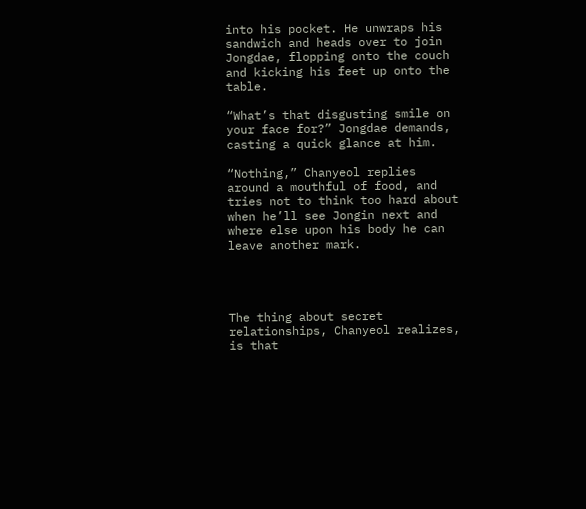into his pocket. He unwraps his sandwich and heads over to join Jongdae, flopping onto the couch and kicking his feet up onto the table.

“What’s that disgusting smile on your face for?” Jongdae demands, casting a quick glance at him.

“Nothing,” Chanyeol replies around a mouthful of food, and tries not to think too hard about when he’ll see Jongin next and where else upon his body he can leave another mark.




The thing about secret relationships, Chanyeol realizes, is that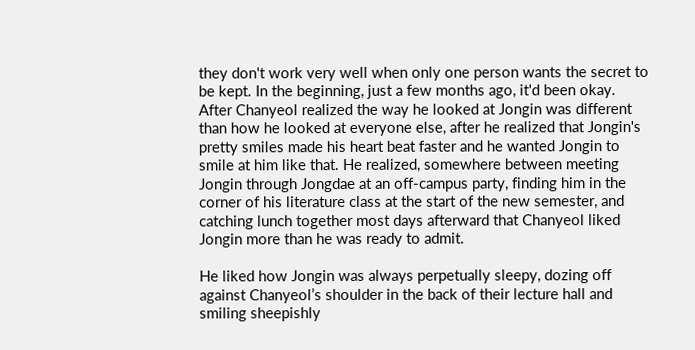they don't work very well when only one person wants the secret to be kept. In the beginning, just a few months ago, it'd been okay. After Chanyeol realized the way he looked at Jongin was different than how he looked at everyone else, after he realized that Jongin's pretty smiles made his heart beat faster and he wanted Jongin to smile at him like that. He realized, somewhere between meeting Jongin through Jongdae at an off-campus party, finding him in the corner of his literature class at the start of the new semester, and catching lunch together most days afterward that Chanyeol liked Jongin more than he was ready to admit.

He liked how Jongin was always perpetually sleepy, dozing off against Chanyeol’s shoulder in the back of their lecture hall and smiling sheepishly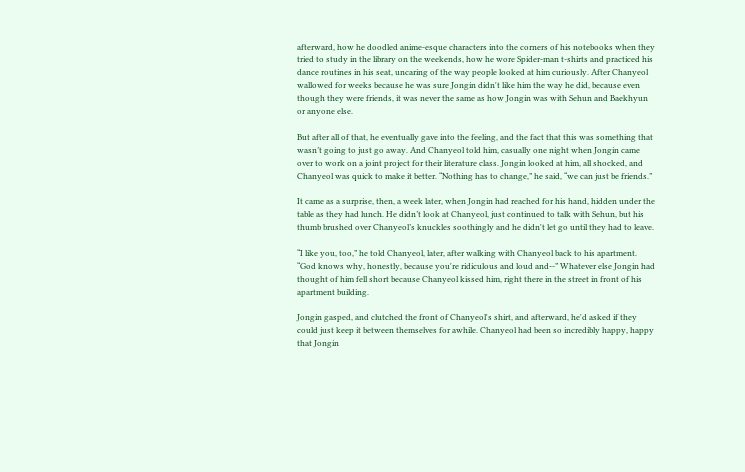afterward, how he doodled anime-esque characters into the corners of his notebooks when they tried to study in the library on the weekends, how he wore Spider-man t-shirts and practiced his dance routines in his seat, uncaring of the way people looked at him curiously. After Chanyeol wallowed for weeks because he was sure Jongin didn't like him the way he did, because even though they were friends, it was never the same as how Jongin was with Sehun and Baekhyun or anyone else.

But after all of that, he eventually gave into the feeling, and the fact that this was something that wasn’t going to just go away. And Chanyeol told him, casually one night when Jongin came over to work on a joint project for their literature class. Jongin looked at him, all shocked, and Chanyeol was quick to make it better. “Nothing has to change,” he said, “we can just be friends.”

It came as a surprise, then, a week later, when Jongin had reached for his hand, hidden under the table as they had lunch. He didn’t look at Chanyeol, just continued to talk with Sehun, but his thumb brushed over Chanyeol’s knuckles soothingly and he didn't let go until they had to leave.

“I like you, too,” he told Chanyeol, later, after walking with Chanyeol back to his apartment. “God knows why, honestly, because you're ridiculous and loud and--” Whatever else Jongin had thought of him fell short because Chanyeol kissed him, right there in the street in front of his apartment building.

Jongin gasped, and clutched the front of Chanyeol's shirt, and afterward, he'd asked if they could just keep it between themselves for awhile. Chanyeol had been so incredibly happy, happy that Jongin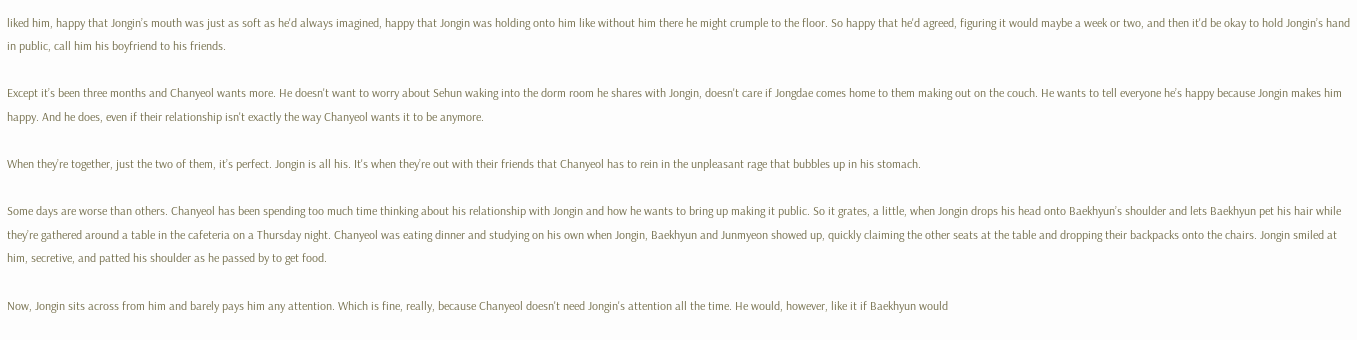liked him, happy that Jongin’s mouth was just as soft as he'd always imagined, happy that Jongin was holding onto him like without him there he might crumple to the floor. So happy that he'd agreed, figuring it would maybe a week or two, and then it'd be okay to hold Jongin’s hand in public, call him his boyfriend to his friends.

Except it’s been three months and Chanyeol wants more. He doesn't want to worry about Sehun waking into the dorm room he shares with Jongin, doesn't care if Jongdae comes home to them making out on the couch. He wants to tell everyone he’s happy because Jongin makes him happy. And he does, even if their relationship isn't exactly the way Chanyeol wants it to be anymore.

When they’re together, just the two of them, it’s perfect. Jongin is all his. It's when they’re out with their friends that Chanyeol has to rein in the unpleasant rage that bubbles up in his stomach.

Some days are worse than others. Chanyeol has been spending too much time thinking about his relationship with Jongin and how he wants to bring up making it public. So it grates, a little, when Jongin drops his head onto Baekhyun’s shoulder and lets Baekhyun pet his hair while they’re gathered around a table in the cafeteria on a Thursday night. Chanyeol was eating dinner and studying on his own when Jongin, Baekhyun and Junmyeon showed up, quickly claiming the other seats at the table and dropping their backpacks onto the chairs. Jongin smiled at him, secretive, and patted his shoulder as he passed by to get food.

Now, Jongin sits across from him and barely pays him any attention. Which is fine, really, because Chanyeol doesn't need Jongin's attention all the time. He would, however, like it if Baekhyun would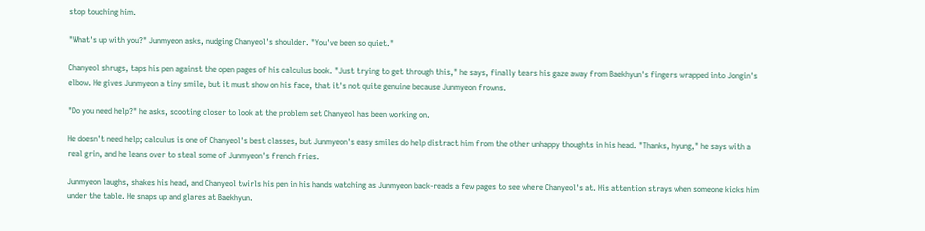stop touching him.

"What's up with you?" Junmyeon asks, nudging Chanyeol's shoulder. "You've been so quiet."

Chanyeol shrugs, taps his pen against the open pages of his calculus book. "Just trying to get through this," he says, finally tears his gaze away from Baekhyun's fingers wrapped into Jongin's elbow. He gives Junmyeon a tiny smile, but it must show on his face, that it's not quite genuine because Junmyeon frowns.

"Do you need help?" he asks, scooting closer to look at the problem set Chanyeol has been working on.

He doesn't need help; calculus is one of Chanyeol's best classes, but Junmyeon's easy smiles do help distract him from the other unhappy thoughts in his head. "Thanks, hyung," he says with a real grin, and he leans over to steal some of Junmyeon's french fries.

Junmyeon laughs, shakes his head, and Chanyeol twirls his pen in his hands watching as Junmyeon back-reads a few pages to see where Chanyeol's at. His attention strays when someone kicks him under the table. He snaps up and glares at Baekhyun.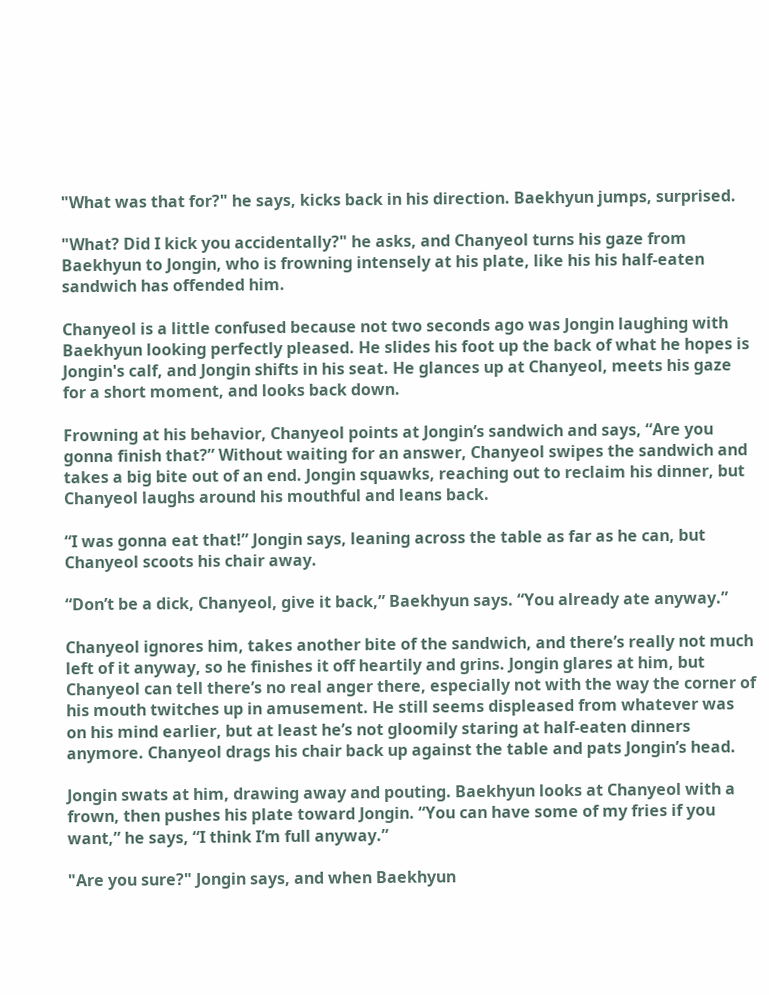"What was that for?" he says, kicks back in his direction. Baekhyun jumps, surprised.

"What? Did I kick you accidentally?" he asks, and Chanyeol turns his gaze from Baekhyun to Jongin, who is frowning intensely at his plate, like his his half-eaten sandwich has offended him.

Chanyeol is a little confused because not two seconds ago was Jongin laughing with Baekhyun looking perfectly pleased. He slides his foot up the back of what he hopes is Jongin's calf, and Jongin shifts in his seat. He glances up at Chanyeol, meets his gaze for a short moment, and looks back down.

Frowning at his behavior, Chanyeol points at Jongin’s sandwich and says, “Are you gonna finish that?” Without waiting for an answer, Chanyeol swipes the sandwich and takes a big bite out of an end. Jongin squawks, reaching out to reclaim his dinner, but Chanyeol laughs around his mouthful and leans back.

“I was gonna eat that!” Jongin says, leaning across the table as far as he can, but Chanyeol scoots his chair away.

“Don’t be a dick, Chanyeol, give it back,” Baekhyun says. “You already ate anyway.”

Chanyeol ignores him, takes another bite of the sandwich, and there’s really not much left of it anyway, so he finishes it off heartily and grins. Jongin glares at him, but Chanyeol can tell there’s no real anger there, especially not with the way the corner of his mouth twitches up in amusement. He still seems displeased from whatever was on his mind earlier, but at least he’s not gloomily staring at half-eaten dinners anymore. Chanyeol drags his chair back up against the table and pats Jongin’s head.

Jongin swats at him, drawing away and pouting. Baekhyun looks at Chanyeol with a frown, then pushes his plate toward Jongin. “You can have some of my fries if you want,” he says, “I think I’m full anyway.”

"Are you sure?" Jongin says, and when Baekhyun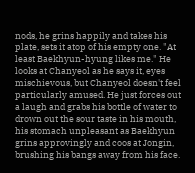nods, he grins happily and takes his plate, sets it atop of his empty one. "At least Baekhyun-hyung likes me." He looks at Chanyeol as he says it, eyes mischievous, but Chanyeol doesn't feel particularly amused. He just forces out a laugh and grabs his bottle of water to drown out the sour taste in his mouth, his stomach unpleasant as Baekhyun grins approvingly and coos at Jongin, brushing his bangs away from his face.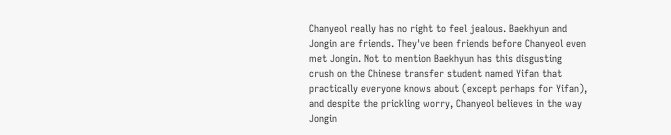Chanyeol really has no right to feel jealous. Baekhyun and Jongin are friends. They've been friends before Chanyeol even met Jongin. Not to mention Baekhyun has this disgusting crush on the Chinese transfer student named Yifan that practically everyone knows about (except perhaps for Yifan), and despite the prickling worry, Chanyeol believes in the way Jongin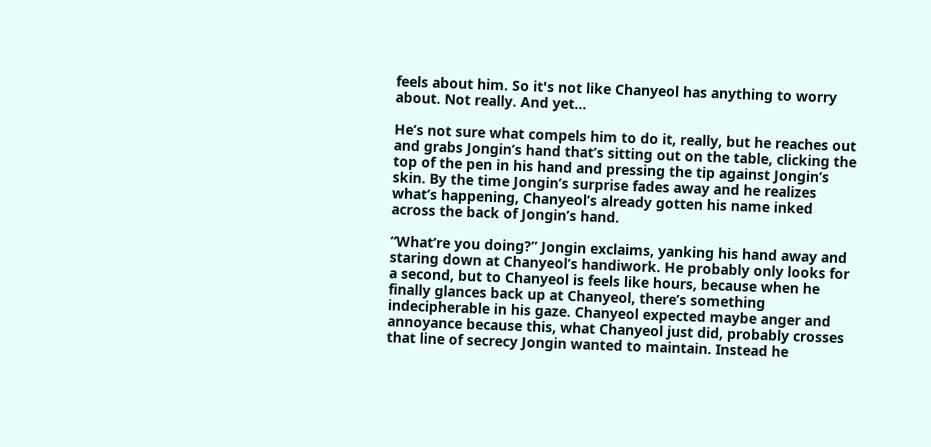feels about him. So it's not like Chanyeol has anything to worry about. Not really. And yet...

He’s not sure what compels him to do it, really, but he reaches out and grabs Jongin’s hand that’s sitting out on the table, clicking the top of the pen in his hand and pressing the tip against Jongin’s skin. By the time Jongin’s surprise fades away and he realizes what’s happening, Chanyeol’s already gotten his name inked across the back of Jongin’s hand.

“What’re you doing?” Jongin exclaims, yanking his hand away and staring down at Chanyeol’s handiwork. He probably only looks for a second, but to Chanyeol is feels like hours, because when he finally glances back up at Chanyeol, there’s something indecipherable in his gaze. Chanyeol expected maybe anger and annoyance because this, what Chanyeol just did, probably crosses that line of secrecy Jongin wanted to maintain. Instead he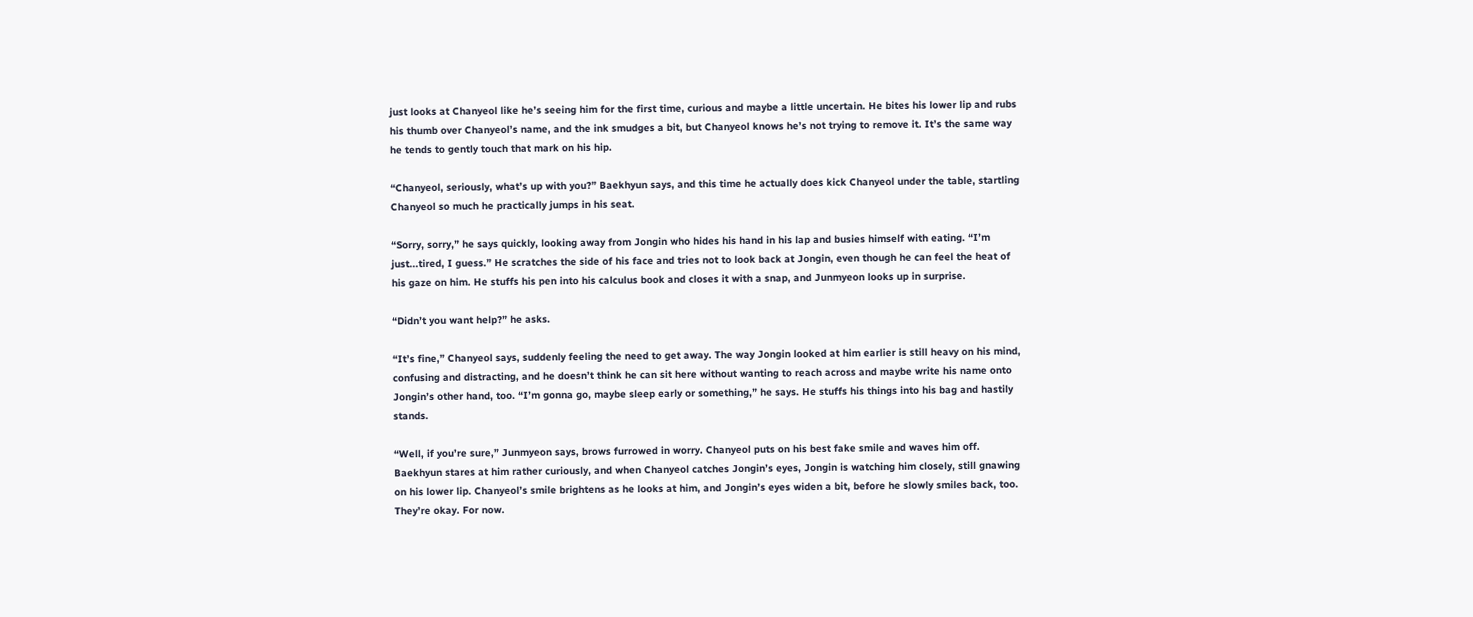just looks at Chanyeol like he’s seeing him for the first time, curious and maybe a little uncertain. He bites his lower lip and rubs his thumb over Chanyeol’s name, and the ink smudges a bit, but Chanyeol knows he’s not trying to remove it. It’s the same way he tends to gently touch that mark on his hip.

“Chanyeol, seriously, what’s up with you?” Baekhyun says, and this time he actually does kick Chanyeol under the table, startling Chanyeol so much he practically jumps in his seat.

“Sorry, sorry,” he says quickly, looking away from Jongin who hides his hand in his lap and busies himself with eating. “I’m just...tired, I guess.” He scratches the side of his face and tries not to look back at Jongin, even though he can feel the heat of his gaze on him. He stuffs his pen into his calculus book and closes it with a snap, and Junmyeon looks up in surprise.

“Didn’t you want help?” he asks.

“It’s fine,” Chanyeol says, suddenly feeling the need to get away. The way Jongin looked at him earlier is still heavy on his mind, confusing and distracting, and he doesn’t think he can sit here without wanting to reach across and maybe write his name onto Jongin’s other hand, too. “I’m gonna go, maybe sleep early or something,” he says. He stuffs his things into his bag and hastily stands.

“Well, if you’re sure,” Junmyeon says, brows furrowed in worry. Chanyeol puts on his best fake smile and waves him off. Baekhyun stares at him rather curiously, and when Chanyeol catches Jongin’s eyes, Jongin is watching him closely, still gnawing on his lower lip. Chanyeol’s smile brightens as he looks at him, and Jongin’s eyes widen a bit, before he slowly smiles back, too. They’re okay. For now.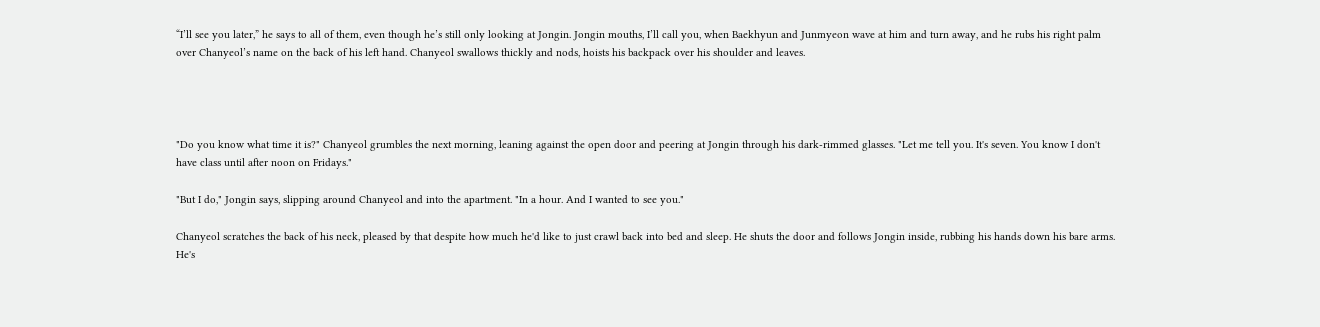“I’ll see you later,” he says to all of them, even though he’s still only looking at Jongin. Jongin mouths, I’ll call you, when Baekhyun and Junmyeon wave at him and turn away, and he rubs his right palm over Chanyeol’s name on the back of his left hand. Chanyeol swallows thickly and nods, hoists his backpack over his shoulder and leaves.




"Do you know what time it is?" Chanyeol grumbles the next morning, leaning against the open door and peering at Jongin through his dark-rimmed glasses. "Let me tell you. It's seven. You know I don't have class until after noon on Fridays."

"But I do," Jongin says, slipping around Chanyeol and into the apartment. "In a hour. And I wanted to see you."

Chanyeol scratches the back of his neck, pleased by that despite how much he'd like to just crawl back into bed and sleep. He shuts the door and follows Jongin inside, rubbing his hands down his bare arms. He's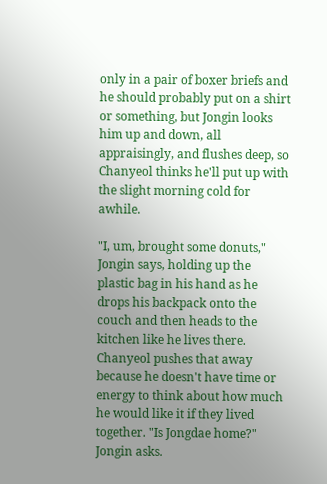only in a pair of boxer briefs and he should probably put on a shirt or something, but Jongin looks him up and down, all appraisingly, and flushes deep, so Chanyeol thinks he'll put up with the slight morning cold for awhile.

"I, um, brought some donuts," Jongin says, holding up the plastic bag in his hand as he drops his backpack onto the couch and then heads to the kitchen like he lives there. Chanyeol pushes that away because he doesn't have time or energy to think about how much he would like it if they lived together. "Is Jongdae home?" Jongin asks.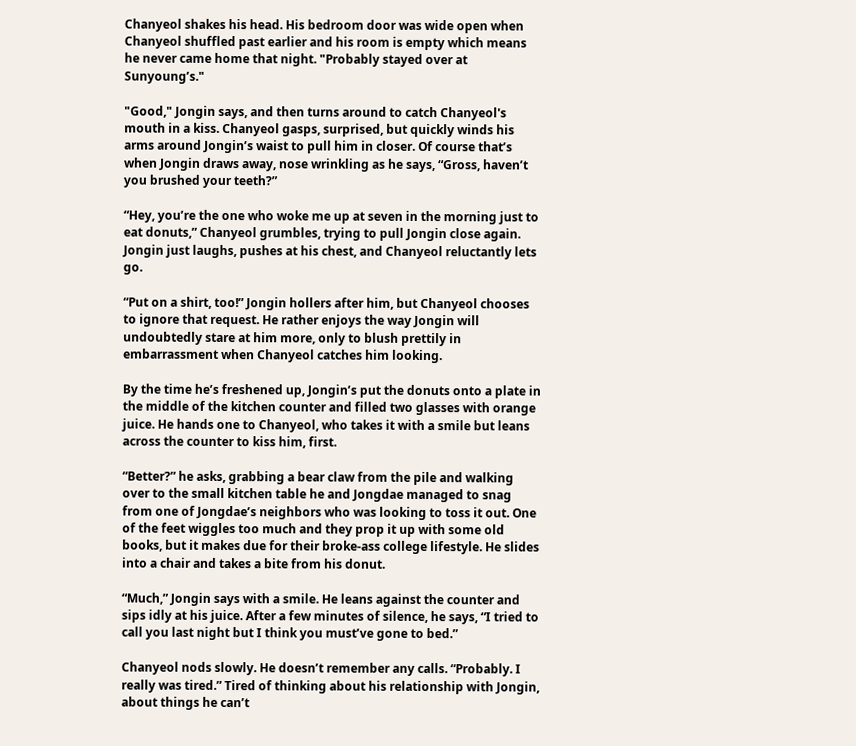Chanyeol shakes his head. His bedroom door was wide open when Chanyeol shuffled past earlier and his room is empty which means he never came home that night. "Probably stayed over at Sunyoung’s."

"Good," Jongin says, and then turns around to catch Chanyeol's mouth in a kiss. Chanyeol gasps, surprised, but quickly winds his arms around Jongin’s waist to pull him in closer. Of course that’s when Jongin draws away, nose wrinkling as he says, “Gross, haven’t you brushed your teeth?”

“Hey, you’re the one who woke me up at seven in the morning just to eat donuts,” Chanyeol grumbles, trying to pull Jongin close again. Jongin just laughs, pushes at his chest, and Chanyeol reluctantly lets go.

“Put on a shirt, too!” Jongin hollers after him, but Chanyeol chooses to ignore that request. He rather enjoys the way Jongin will undoubtedly stare at him more, only to blush prettily in embarrassment when Chanyeol catches him looking.

By the time he’s freshened up, Jongin’s put the donuts onto a plate in the middle of the kitchen counter and filled two glasses with orange juice. He hands one to Chanyeol, who takes it with a smile but leans across the counter to kiss him, first.

“Better?” he asks, grabbing a bear claw from the pile and walking over to the small kitchen table he and Jongdae managed to snag from one of Jongdae’s neighbors who was looking to toss it out. One of the feet wiggles too much and they prop it up with some old books, but it makes due for their broke-ass college lifestyle. He slides into a chair and takes a bite from his donut.

“Much,” Jongin says with a smile. He leans against the counter and sips idly at his juice. After a few minutes of silence, he says, “I tried to call you last night but I think you must’ve gone to bed.”

Chanyeol nods slowly. He doesn’t remember any calls. “Probably. I really was tired.” Tired of thinking about his relationship with Jongin, about things he can’t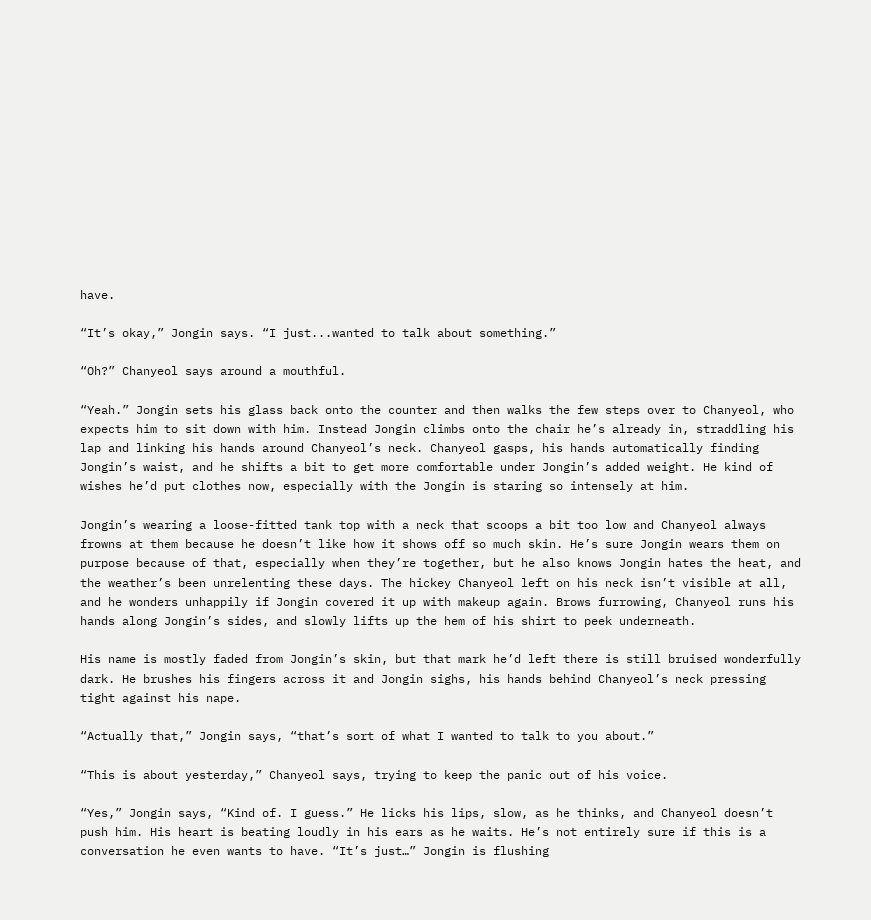have.

“It’s okay,” Jongin says. “I just...wanted to talk about something.”

“Oh?” Chanyeol says around a mouthful.

“Yeah.” Jongin sets his glass back onto the counter and then walks the few steps over to Chanyeol, who expects him to sit down with him. Instead Jongin climbs onto the chair he’s already in, straddling his lap and linking his hands around Chanyeol’s neck. Chanyeol gasps, his hands automatically finding Jongin’s waist, and he shifts a bit to get more comfortable under Jongin’s added weight. He kind of wishes he’d put clothes now, especially with the Jongin is staring so intensely at him.

Jongin’s wearing a loose-fitted tank top with a neck that scoops a bit too low and Chanyeol always frowns at them because he doesn’t like how it shows off so much skin. He’s sure Jongin wears them on purpose because of that, especially when they’re together, but he also knows Jongin hates the heat, and the weather’s been unrelenting these days. The hickey Chanyeol left on his neck isn’t visible at all, and he wonders unhappily if Jongin covered it up with makeup again. Brows furrowing, Chanyeol runs his hands along Jongin’s sides, and slowly lifts up the hem of his shirt to peek underneath.

His name is mostly faded from Jongin’s skin, but that mark he’d left there is still bruised wonderfully dark. He brushes his fingers across it and Jongin sighs, his hands behind Chanyeol’s neck pressing tight against his nape.

“Actually that,” Jongin says, “that’s sort of what I wanted to talk to you about.”

“This is about yesterday,” Chanyeol says, trying to keep the panic out of his voice.

“Yes,” Jongin says, “Kind of. I guess.” He licks his lips, slow, as he thinks, and Chanyeol doesn’t push him. His heart is beating loudly in his ears as he waits. He’s not entirely sure if this is a conversation he even wants to have. “It’s just…” Jongin is flushing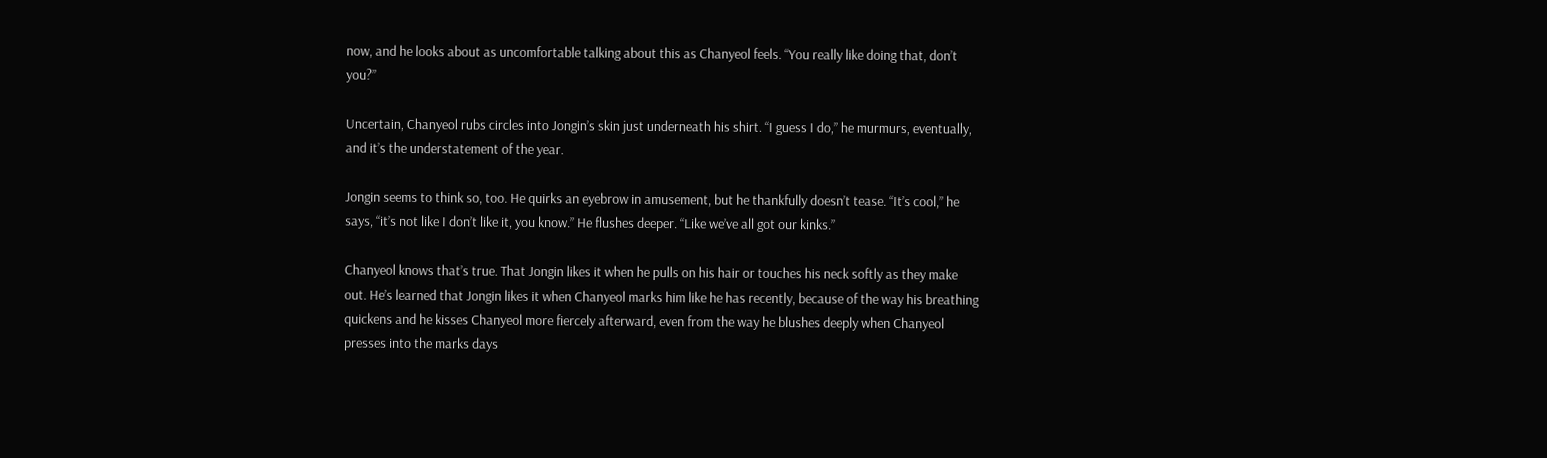now, and he looks about as uncomfortable talking about this as Chanyeol feels. “You really like doing that, don’t you?”

Uncertain, Chanyeol rubs circles into Jongin’s skin just underneath his shirt. “I guess I do,” he murmurs, eventually, and it’s the understatement of the year.

Jongin seems to think so, too. He quirks an eyebrow in amusement, but he thankfully doesn’t tease. “It’s cool,” he says, “it’s not like I don’t like it, you know.” He flushes deeper. “Like we’ve all got our kinks.”

Chanyeol knows that’s true. That Jongin likes it when he pulls on his hair or touches his neck softly as they make out. He’s learned that Jongin likes it when Chanyeol marks him like he has recently, because of the way his breathing quickens and he kisses Chanyeol more fiercely afterward, even from the way he blushes deeply when Chanyeol presses into the marks days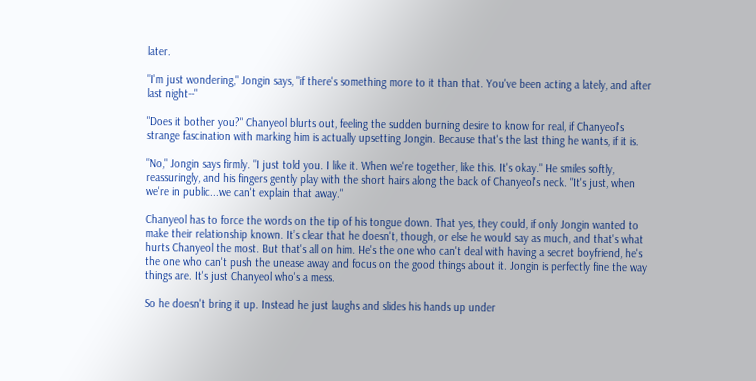later.

"I'm just wondering," Jongin says, "if there's something more to it than that. You've been acting a lately, and after last night--"

"Does it bother you?" Chanyeol blurts out, feeling the sudden burning desire to know for real, if Chanyeol's strange fascination with marking him is actually upsetting Jongin. Because that's the last thing he wants, if it is.

"No," Jongin says firmly. "I just told you. I like it. When we're together, like this. It's okay." He smiles softly, reassuringly, and his fingers gently play with the short hairs along the back of Chanyeol's neck. "It's just, when we're in public...we can't explain that away."

Chanyeol has to force the words on the tip of his tongue down. That yes, they could, if only Jongin wanted to make their relationship known. It’s clear that he doesn't, though, or else he would say as much, and that's what hurts Chanyeol the most. But that's all on him. He's the one who can't deal with having a secret boyfriend, he's the one who can't push the unease away and focus on the good things about it. Jongin is perfectly fine the way things are. It's just Chanyeol who's a mess.

So he doesn't bring it up. Instead he just laughs and slides his hands up under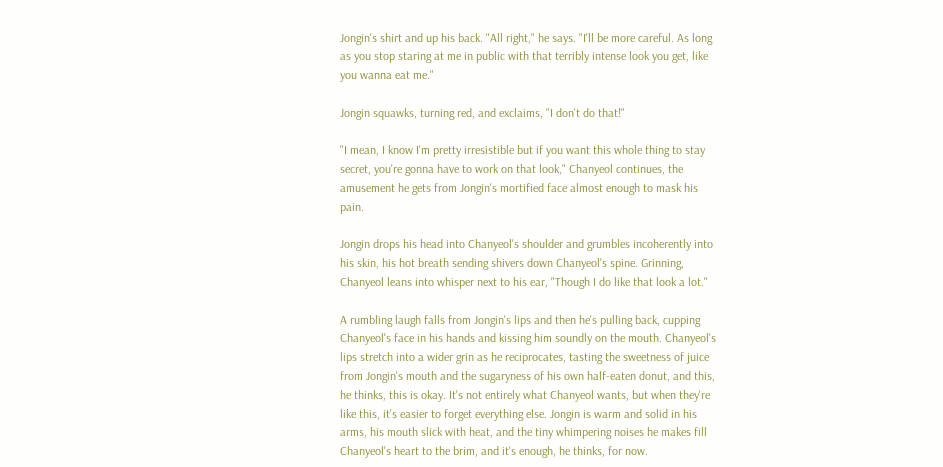Jongin's shirt and up his back. "All right," he says. "I'll be more careful. As long as you stop staring at me in public with that terribly intense look you get, like you wanna eat me."

Jongin squawks, turning red, and exclaims, "I don't do that!"

"I mean, I know I'm pretty irresistible but if you want this whole thing to stay secret, you're gonna have to work on that look," Chanyeol continues, the amusement he gets from Jongin's mortified face almost enough to mask his pain.

Jongin drops his head into Chanyeol's shoulder and grumbles incoherently into his skin, his hot breath sending shivers down Chanyeol's spine. Grinning, Chanyeol leans into whisper next to his ear, "Though I do like that look a lot."

A rumbling laugh falls from Jongin's lips and then he's pulling back, cupping Chanyeol's face in his hands and kissing him soundly on the mouth. Chanyeol's lips stretch into a wider grin as he reciprocates, tasting the sweetness of juice from Jongin's mouth and the sugaryness of his own half-eaten donut, and this, he thinks, this is okay. It's not entirely what Chanyeol wants, but when they're like this, it's easier to forget everything else. Jongin is warm and solid in his arms, his mouth slick with heat, and the tiny whimpering noises he makes fill Chanyeol's heart to the brim, and it's enough, he thinks, for now.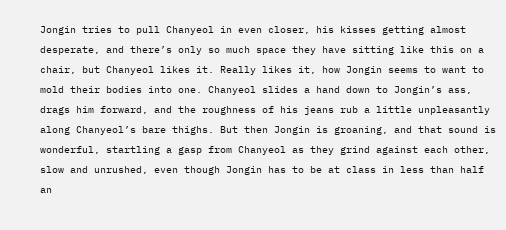Jongin tries to pull Chanyeol in even closer, his kisses getting almost desperate, and there’s only so much space they have sitting like this on a chair, but Chanyeol likes it. Really likes it, how Jongin seems to want to mold their bodies into one. Chanyeol slides a hand down to Jongin’s ass, drags him forward, and the roughness of his jeans rub a little unpleasantly along Chanyeol’s bare thighs. But then Jongin is groaning, and that sound is wonderful, startling a gasp from Chanyeol as they grind against each other, slow and unrushed, even though Jongin has to be at class in less than half an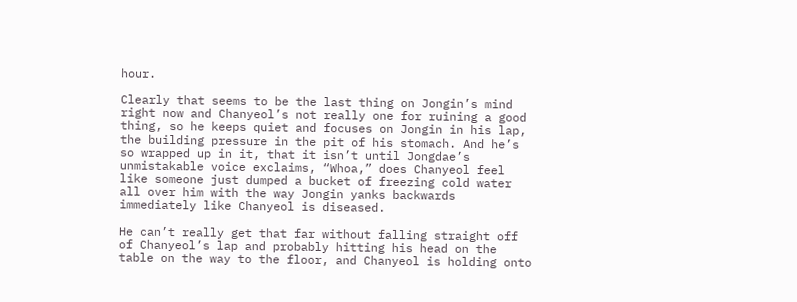hour.

Clearly that seems to be the last thing on Jongin’s mind right now and Chanyeol’s not really one for ruining a good thing, so he keeps quiet and focuses on Jongin in his lap, the building pressure in the pit of his stomach. And he’s so wrapped up in it, that it isn’t until Jongdae’s unmistakable voice exclaims, “Whoa,” does Chanyeol feel like someone just dumped a bucket of freezing cold water all over him with the way Jongin yanks backwards immediately like Chanyeol is diseased.

He can’t really get that far without falling straight off of Chanyeol’s lap and probably hitting his head on the table on the way to the floor, and Chanyeol is holding onto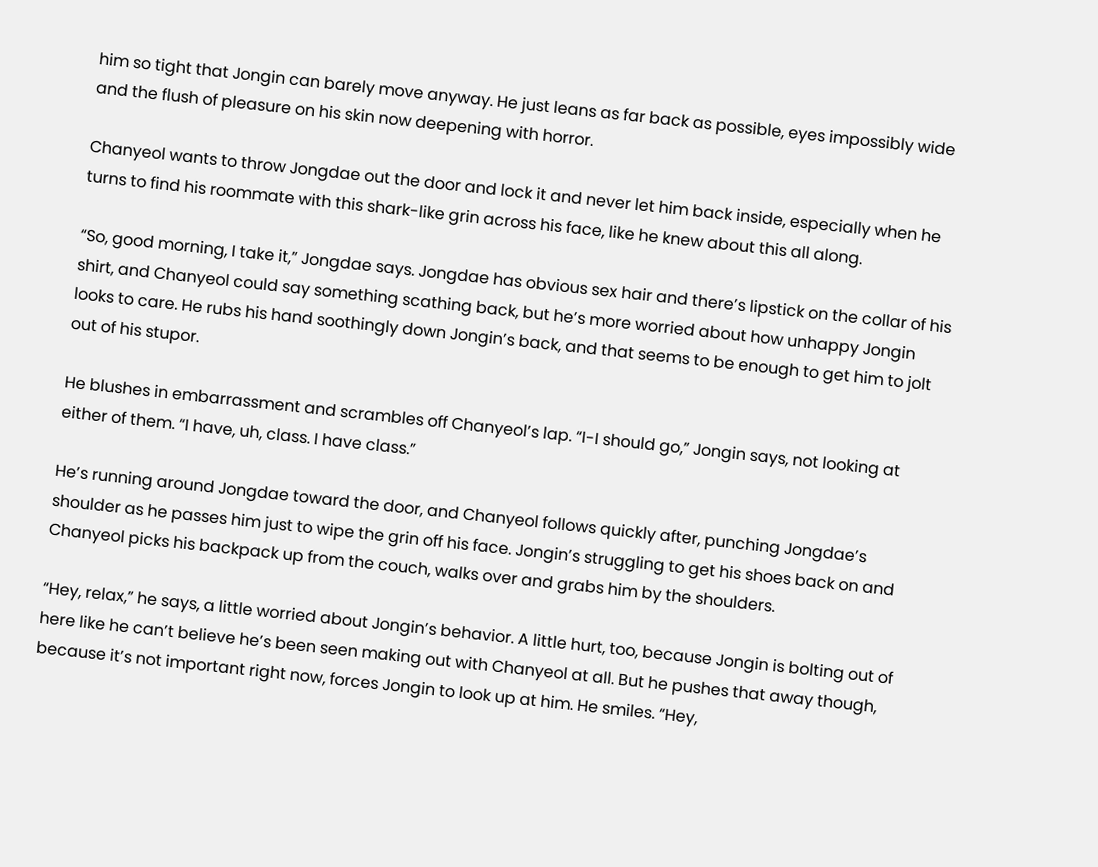him so tight that Jongin can barely move anyway. He just leans as far back as possible, eyes impossibly wide and the flush of pleasure on his skin now deepening with horror.

Chanyeol wants to throw Jongdae out the door and lock it and never let him back inside, especially when he turns to find his roommate with this shark-like grin across his face, like he knew about this all along.

“So, good morning, I take it,” Jongdae says. Jongdae has obvious sex hair and there’s lipstick on the collar of his shirt, and Chanyeol could say something scathing back, but he’s more worried about how unhappy Jongin looks to care. He rubs his hand soothingly down Jongin’s back, and that seems to be enough to get him to jolt out of his stupor.

He blushes in embarrassment and scrambles off Chanyeol’s lap. “I-I should go,” Jongin says, not looking at either of them. “I have, uh, class. I have class.”

He’s running around Jongdae toward the door, and Chanyeol follows quickly after, punching Jongdae’s shoulder as he passes him just to wipe the grin off his face. Jongin’s struggling to get his shoes back on and Chanyeol picks his backpack up from the couch, walks over and grabs him by the shoulders.

“Hey, relax,” he says, a little worried about Jongin’s behavior. A little hurt, too, because Jongin is bolting out of here like he can’t believe he’s been seen making out with Chanyeol at all. But he pushes that away though, because it’s not important right now, forces Jongin to look up at him. He smiles. “Hey,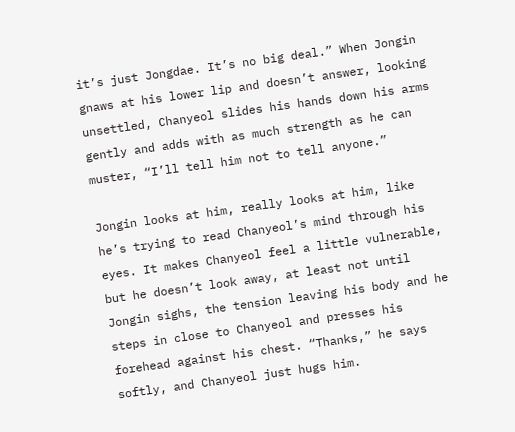it’s just Jongdae. It’s no big deal.” When Jongin gnaws at his lower lip and doesn’t answer, looking unsettled, Chanyeol slides his hands down his arms gently and adds with as much strength as he can muster, “I’ll tell him not to tell anyone.”

Jongin looks at him, really looks at him, like he’s trying to read Chanyeol’s mind through his eyes. It makes Chanyeol feel a little vulnerable, but he doesn’t look away, at least not until Jongin sighs, the tension leaving his body and he steps in close to Chanyeol and presses his forehead against his chest. “Thanks,” he says softly, and Chanyeol just hugs him.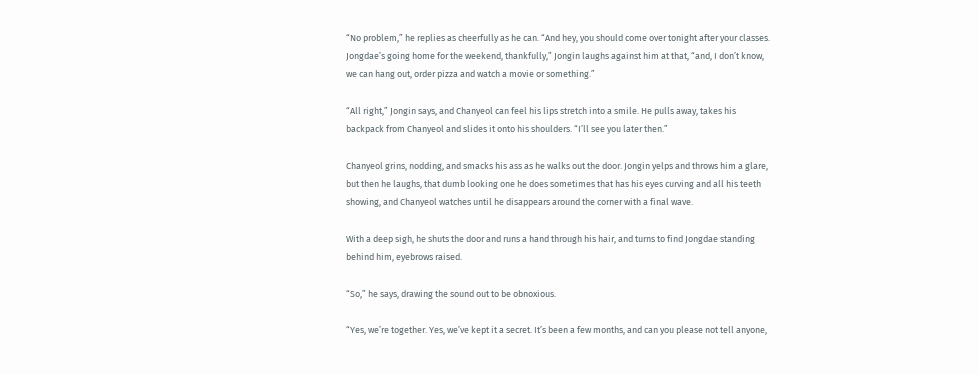“No problem,” he replies as cheerfully as he can. “And hey, you should come over tonight after your classes. Jongdae’s going home for the weekend, thankfully,” Jongin laughs against him at that, “and, I don’t know, we can hang out, order pizza and watch a movie or something.”

“All right,” Jongin says, and Chanyeol can feel his lips stretch into a smile. He pulls away, takes his backpack from Chanyeol and slides it onto his shoulders. “I’ll see you later then.”

Chanyeol grins, nodding, and smacks his ass as he walks out the door. Jongin yelps and throws him a glare, but then he laughs, that dumb looking one he does sometimes that has his eyes curving and all his teeth showing, and Chanyeol watches until he disappears around the corner with a final wave.

With a deep sigh, he shuts the door and runs a hand through his hair, and turns to find Jongdae standing behind him, eyebrows raised.

“So,” he says, drawing the sound out to be obnoxious.

“Yes, we’re together. Yes, we’ve kept it a secret. It’s been a few months, and can you please not tell anyone,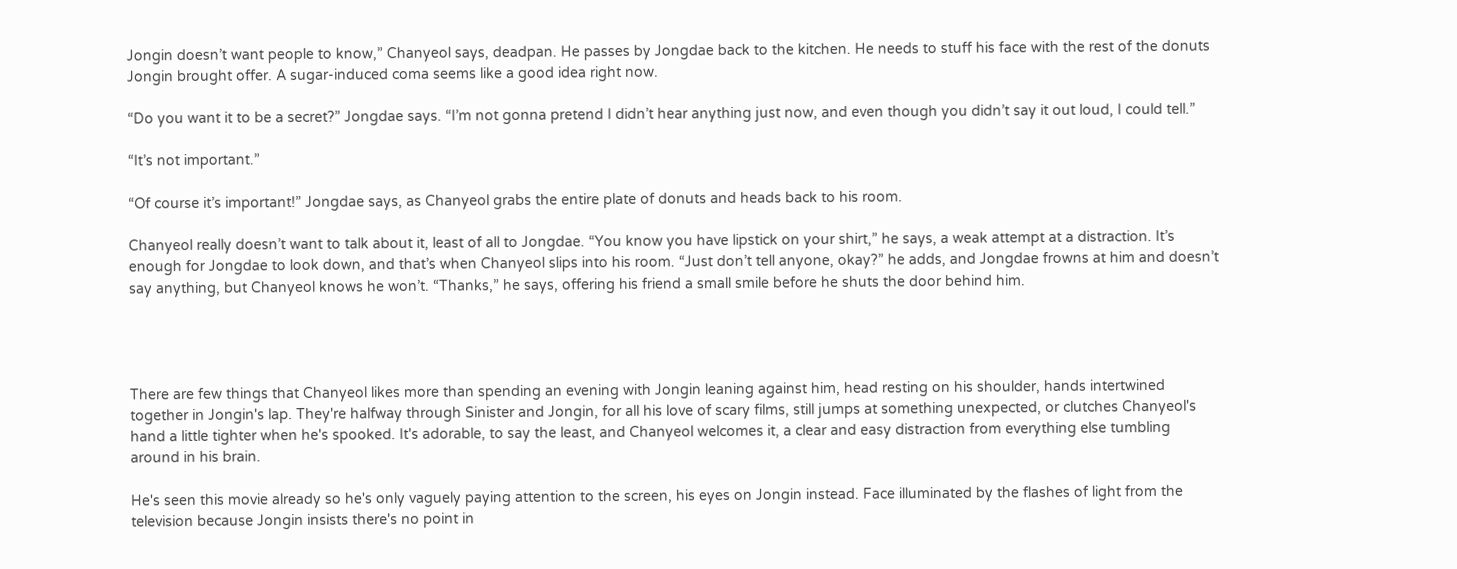Jongin doesn’t want people to know,” Chanyeol says, deadpan. He passes by Jongdae back to the kitchen. He needs to stuff his face with the rest of the donuts Jongin brought offer. A sugar-induced coma seems like a good idea right now.

“Do you want it to be a secret?” Jongdae says. “I’m not gonna pretend I didn’t hear anything just now, and even though you didn’t say it out loud, I could tell.”

“It’s not important.”

“Of course it’s important!” Jongdae says, as Chanyeol grabs the entire plate of donuts and heads back to his room.

Chanyeol really doesn’t want to talk about it, least of all to Jongdae. “You know you have lipstick on your shirt,” he says, a weak attempt at a distraction. It’s enough for Jongdae to look down, and that’s when Chanyeol slips into his room. “Just don’t tell anyone, okay?” he adds, and Jongdae frowns at him and doesn’t say anything, but Chanyeol knows he won’t. “Thanks,” he says, offering his friend a small smile before he shuts the door behind him.




There are few things that Chanyeol likes more than spending an evening with Jongin leaning against him, head resting on his shoulder, hands intertwined together in Jongin's lap. They're halfway through Sinister and Jongin, for all his love of scary films, still jumps at something unexpected, or clutches Chanyeol's hand a little tighter when he's spooked. It's adorable, to say the least, and Chanyeol welcomes it, a clear and easy distraction from everything else tumbling around in his brain.

He's seen this movie already so he's only vaguely paying attention to the screen, his eyes on Jongin instead. Face illuminated by the flashes of light from the television because Jongin insists there's no point in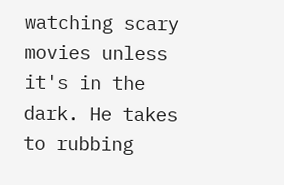watching scary movies unless it's in the dark. He takes to rubbing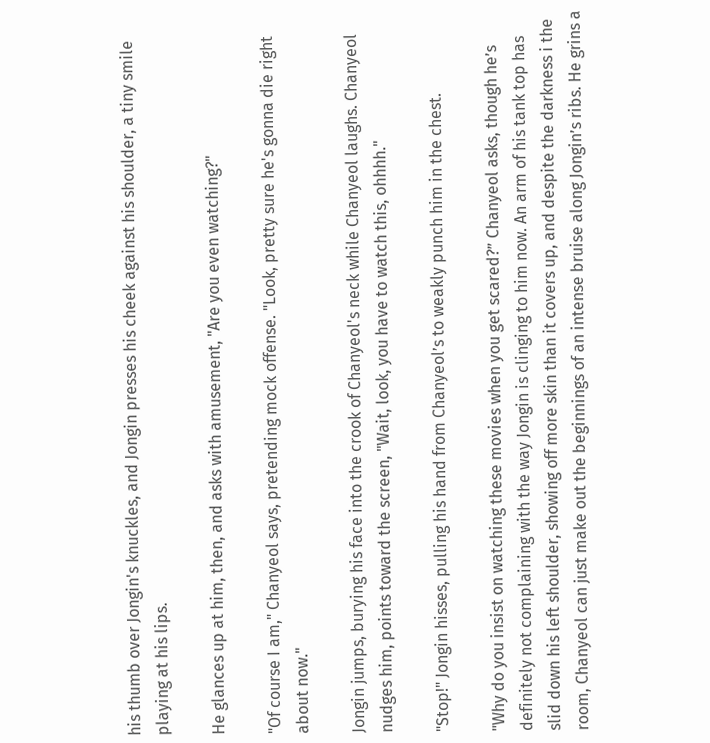his thumb over Jongin's knuckles, and Jongin presses his cheek against his shoulder, a tiny smile playing at his lips.

He glances up at him, then, and asks with amusement, "Are you even watching?"

"Of course I am," Chanyeol says, pretending mock offense. "Look, pretty sure he's gonna die right about now."

Jongin jumps, burying his face into the crook of Chanyeol's neck while Chanyeol laughs. Chanyeol nudges him, points toward the screen, "Wait, look, you have to watch this, ohhhh."

"Stop!" Jongin hisses, pulling his hand from Chanyeol’s to weakly punch him in the chest.

"Why do you insist on watching these movies when you get scared?” Chanyeol asks, though he’s definitely not complaining with the way Jongin is clinging to him now. An arm of his tank top has slid down his left shoulder, showing off more skin than it covers up, and despite the darkness i the room, Chanyeol can just make out the beginnings of an intense bruise along Jongin’s ribs. He grins a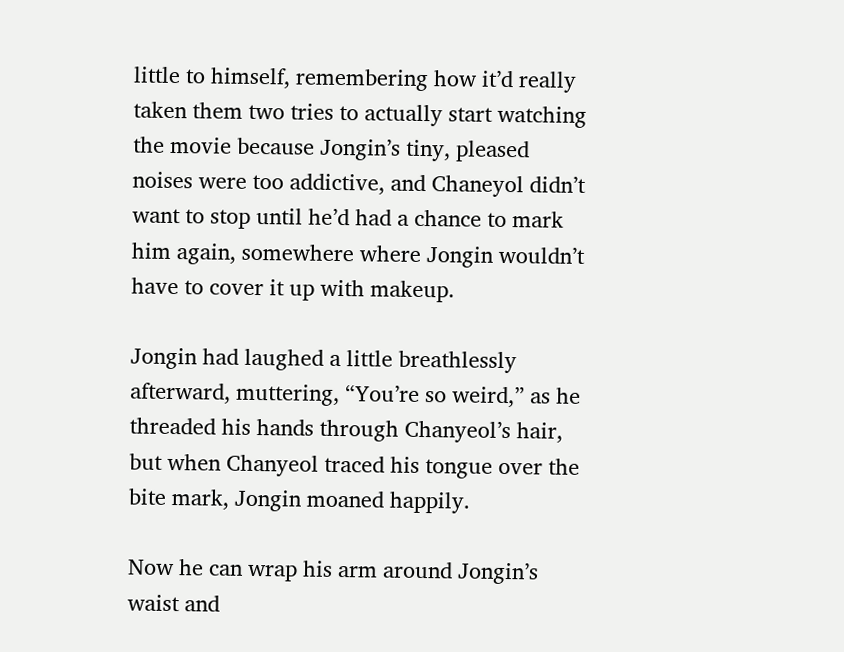little to himself, remembering how it’d really taken them two tries to actually start watching the movie because Jongin’s tiny, pleased noises were too addictive, and Chaneyol didn’t want to stop until he’d had a chance to mark him again, somewhere where Jongin wouldn’t have to cover it up with makeup.

Jongin had laughed a little breathlessly afterward, muttering, “You’re so weird,” as he threaded his hands through Chanyeol’s hair, but when Chanyeol traced his tongue over the bite mark, Jongin moaned happily.

Now he can wrap his arm around Jongin’s waist and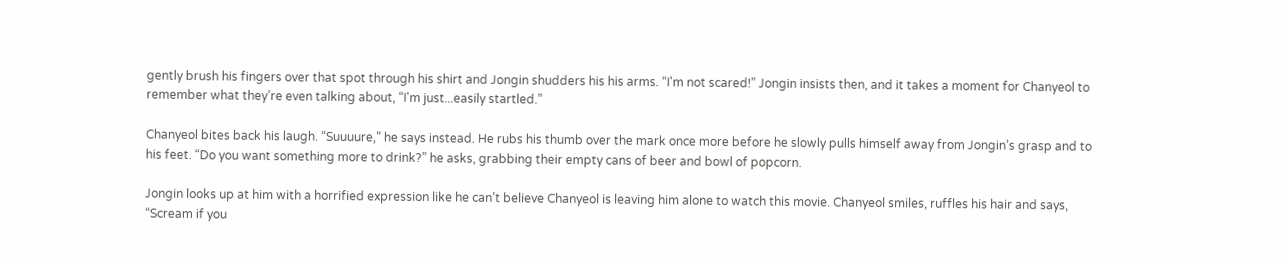gently brush his fingers over that spot through his shirt and Jongin shudders his his arms. “I'm not scared!” Jongin insists then, and it takes a moment for Chanyeol to remember what they’re even talking about, “I'm just...easily startled.”

Chanyeol bites back his laugh. “Suuuure,” he says instead. He rubs his thumb over the mark once more before he slowly pulls himself away from Jongin’s grasp and to his feet. “Do you want something more to drink?” he asks, grabbing their empty cans of beer and bowl of popcorn.

Jongin looks up at him with a horrified expression like he can’t believe Chanyeol is leaving him alone to watch this movie. Chanyeol smiles, ruffles his hair and says, “Scream if you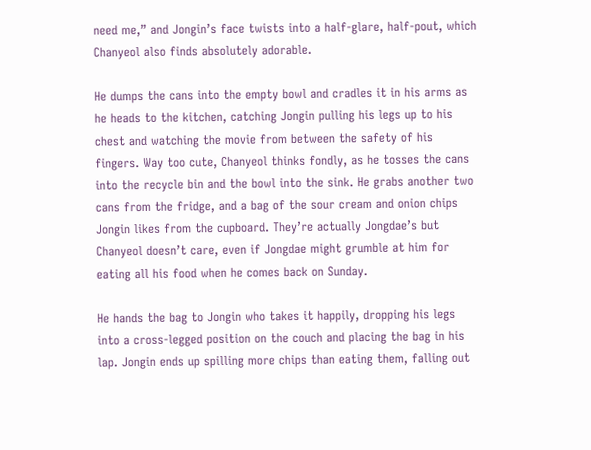need me,” and Jongin’s face twists into a half-glare, half-pout, which Chanyeol also finds absolutely adorable.

He dumps the cans into the empty bowl and cradles it in his arms as he heads to the kitchen, catching Jongin pulling his legs up to his chest and watching the movie from between the safety of his fingers. Way too cute, Chanyeol thinks fondly, as he tosses the cans into the recycle bin and the bowl into the sink. He grabs another two cans from the fridge, and a bag of the sour cream and onion chips Jongin likes from the cupboard. They’re actually Jongdae’s but Chanyeol doesn’t care, even if Jongdae might grumble at him for eating all his food when he comes back on Sunday.

He hands the bag to Jongin who takes it happily, dropping his legs into a cross-legged position on the couch and placing the bag in his lap. Jongin ends up spilling more chips than eating them, falling out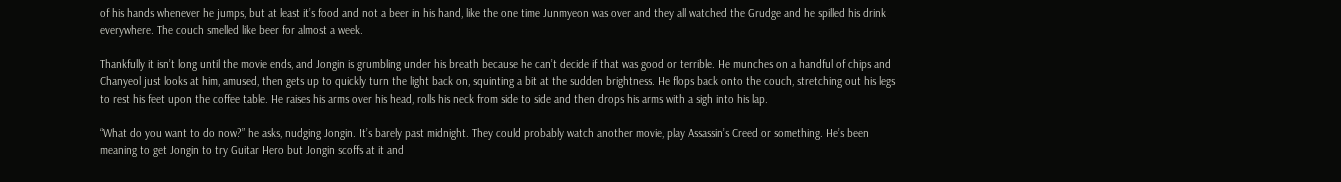of his hands whenever he jumps, but at least it’s food and not a beer in his hand, like the one time Junmyeon was over and they all watched the Grudge and he spilled his drink everywhere. The couch smelled like beer for almost a week.

Thankfully it isn’t long until the movie ends, and Jongin is grumbling under his breath because he can’t decide if that was good or terrible. He munches on a handful of chips and Chanyeol just looks at him, amused, then gets up to quickly turn the light back on, squinting a bit at the sudden brightness. He flops back onto the couch, stretching out his legs to rest his feet upon the coffee table. He raises his arms over his head, rolls his neck from side to side and then drops his arms with a sigh into his lap.

“What do you want to do now?” he asks, nudging Jongin. It’s barely past midnight. They could probably watch another movie, play Assassin’s Creed or something. He’s been meaning to get Jongin to try Guitar Hero but Jongin scoffs at it and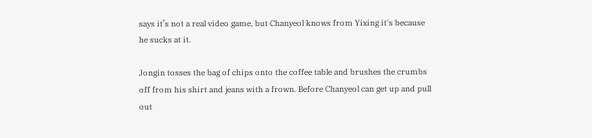says it’s not a real video game, but Chanyeol knows from Yixing it's because he sucks at it.

Jongin tosses the bag of chips onto the coffee table and brushes the crumbs off from his shirt and jeans with a frown. Before Chanyeol can get up and pull out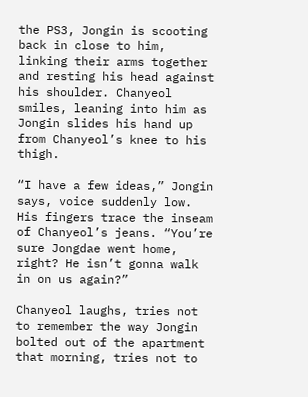the PS3, Jongin is scooting back in close to him, linking their arms together and resting his head against his shoulder. Chanyeol smiles, leaning into him as Jongin slides his hand up from Chanyeol’s knee to his thigh.

“I have a few ideas,” Jongin says, voice suddenly low. His fingers trace the inseam of Chanyeol’s jeans. “You’re sure Jongdae went home, right? He isn’t gonna walk in on us again?”

Chanyeol laughs, tries not to remember the way Jongin bolted out of the apartment that morning, tries not to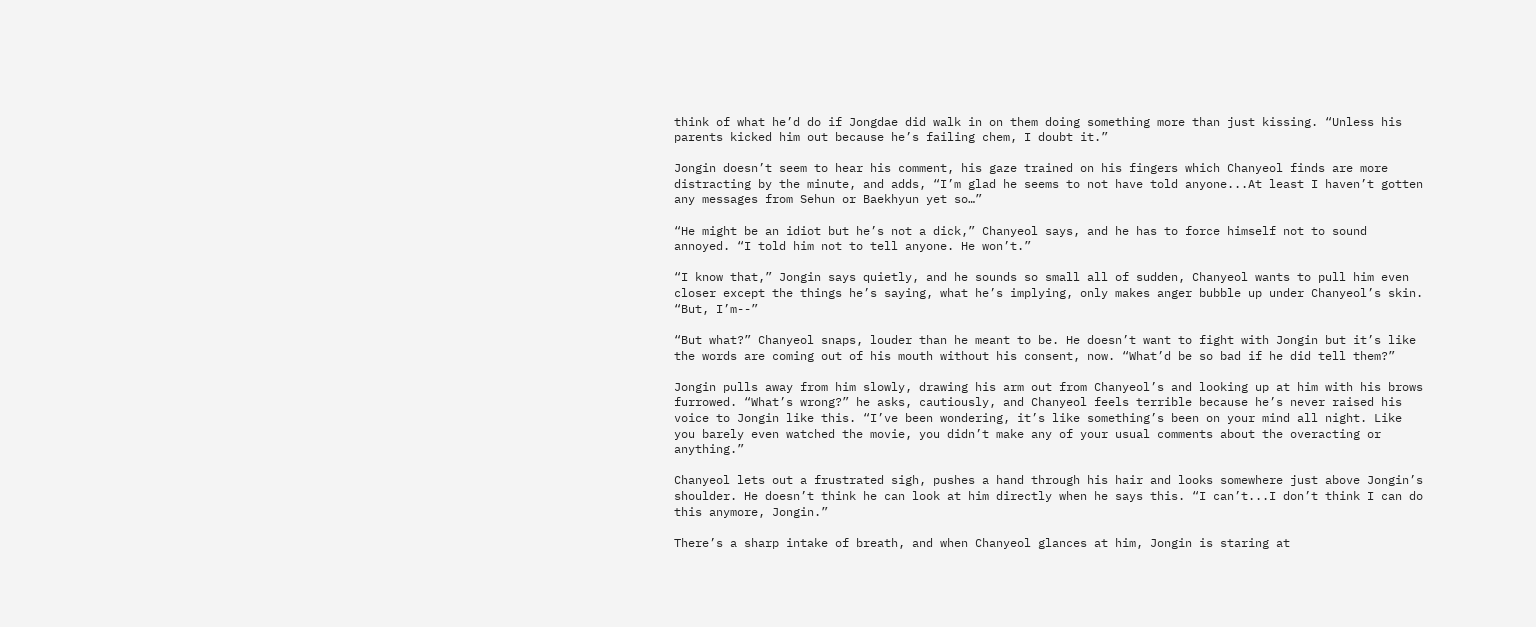think of what he’d do if Jongdae did walk in on them doing something more than just kissing. “Unless his parents kicked him out because he’s failing chem, I doubt it.”

Jongin doesn’t seem to hear his comment, his gaze trained on his fingers which Chanyeol finds are more distracting by the minute, and adds, “I’m glad he seems to not have told anyone...At least I haven’t gotten any messages from Sehun or Baekhyun yet so…”

“He might be an idiot but he’s not a dick,” Chanyeol says, and he has to force himself not to sound annoyed. “I told him not to tell anyone. He won’t.”

“I know that,” Jongin says quietly, and he sounds so small all of sudden, Chanyeol wants to pull him even closer except the things he’s saying, what he’s implying, only makes anger bubble up under Chanyeol’s skin. “But, I’m--”

“But what?” Chanyeol snaps, louder than he meant to be. He doesn’t want to fight with Jongin but it’s like the words are coming out of his mouth without his consent, now. “What’d be so bad if he did tell them?”

Jongin pulls away from him slowly, drawing his arm out from Chanyeol’s and looking up at him with his brows furrowed. “What’s wrong?” he asks, cautiously, and Chanyeol feels terrible because he’s never raised his voice to Jongin like this. “I’ve been wondering, it’s like something’s been on your mind all night. Like you barely even watched the movie, you didn’t make any of your usual comments about the overacting or anything.”

Chanyeol lets out a frustrated sigh, pushes a hand through his hair and looks somewhere just above Jongin’s shoulder. He doesn’t think he can look at him directly when he says this. “I can’t...I don’t think I can do this anymore, Jongin.”

There’s a sharp intake of breath, and when Chanyeol glances at him, Jongin is staring at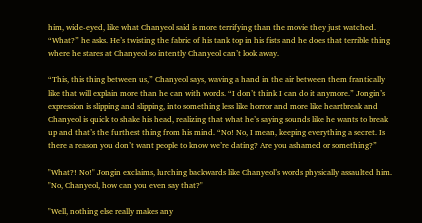him, wide-eyed, like what Chanyeol said is more terrifying than the movie they just watched. “What?” he asks. He’s twisting the fabric of his tank top in his fists and he does that terrible thing where he stares at Chanyeol so intently Chanyeol can’t look away.

“This, this thing between us,” Chanyeol says, waving a hand in the air between them frantically like that will explain more than he can with words. “I don’t think I can do it anymore.” Jongin’s expression is slipping and slipping, into something less like horror and more like heartbreak and Chanyeol is quick to shake his head, realizing that what he’s saying sounds like he wants to break up and that’s the furthest thing from his mind. “No! No, I mean, keeping everything a secret. Is there a reason you don’t want people to know we’re dating? Are you ashamed or something?”

"What?! No!" Jongin exclaims, lurching backwards like Chanyeol’s words physically assaulted him. "No, Chanyeol, how can you even say that?"

"Well, nothing else really makes any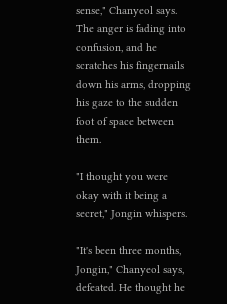sense," Chanyeol says. The anger is fading into confusion, and he scratches his fingernails down his arms, dropping his gaze to the sudden foot of space between them.

"I thought you were okay with it being a secret," Jongin whispers.

"It's been three months, Jongin," Chanyeol says, defeated. He thought he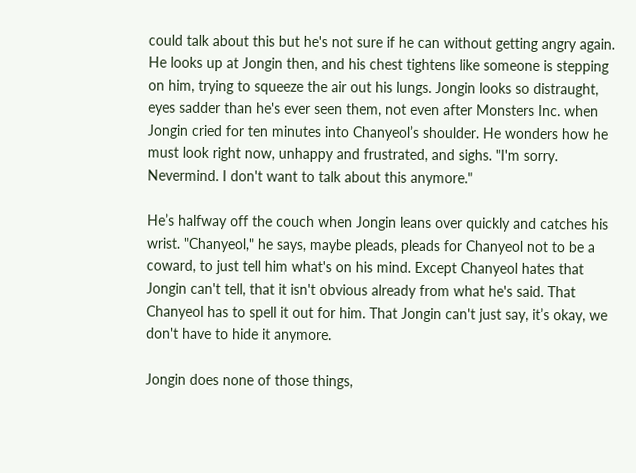could talk about this but he's not sure if he can without getting angry again. He looks up at Jongin then, and his chest tightens like someone is stepping on him, trying to squeeze the air out his lungs. Jongin looks so distraught, eyes sadder than he's ever seen them, not even after Monsters Inc. when Jongin cried for ten minutes into Chanyeol’s shoulder. He wonders how he must look right now, unhappy and frustrated, and sighs. "I'm sorry. Nevermind. I don't want to talk about this anymore."

He’s halfway off the couch when Jongin leans over quickly and catches his wrist. "Chanyeol," he says, maybe pleads, pleads for Chanyeol not to be a coward, to just tell him what's on his mind. Except Chanyeol hates that Jongin can't tell, that it isn't obvious already from what he's said. That Chanyeol has to spell it out for him. That Jongin can't just say, it’s okay, we don't have to hide it anymore.

Jongin does none of those things,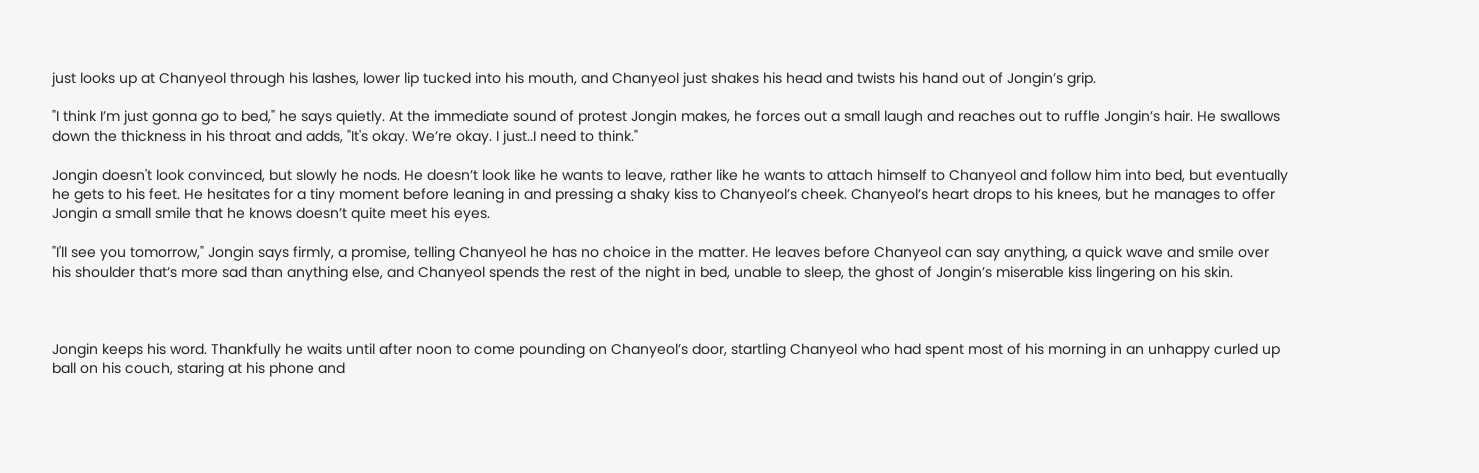just looks up at Chanyeol through his lashes, lower lip tucked into his mouth, and Chanyeol just shakes his head and twists his hand out of Jongin’s grip.

"I think I’m just gonna go to bed," he says quietly. At the immediate sound of protest Jongin makes, he forces out a small laugh and reaches out to ruffle Jongin’s hair. He swallows down the thickness in his throat and adds, "It's okay. We’re okay. I just..I need to think."

Jongin doesn't look convinced, but slowly he nods. He doesn’t look like he wants to leave, rather like he wants to attach himself to Chanyeol and follow him into bed, but eventually he gets to his feet. He hesitates for a tiny moment before leaning in and pressing a shaky kiss to Chanyeol’s cheek. Chanyeol’s heart drops to his knees, but he manages to offer Jongin a small smile that he knows doesn’t quite meet his eyes.

"I'll see you tomorrow," Jongin says firmly, a promise, telling Chanyeol he has no choice in the matter. He leaves before Chanyeol can say anything, a quick wave and smile over his shoulder that’s more sad than anything else, and Chanyeol spends the rest of the night in bed, unable to sleep, the ghost of Jongin’s miserable kiss lingering on his skin.



Jongin keeps his word. Thankfully he waits until after noon to come pounding on Chanyeol’s door, startling Chanyeol who had spent most of his morning in an unhappy curled up ball on his couch, staring at his phone and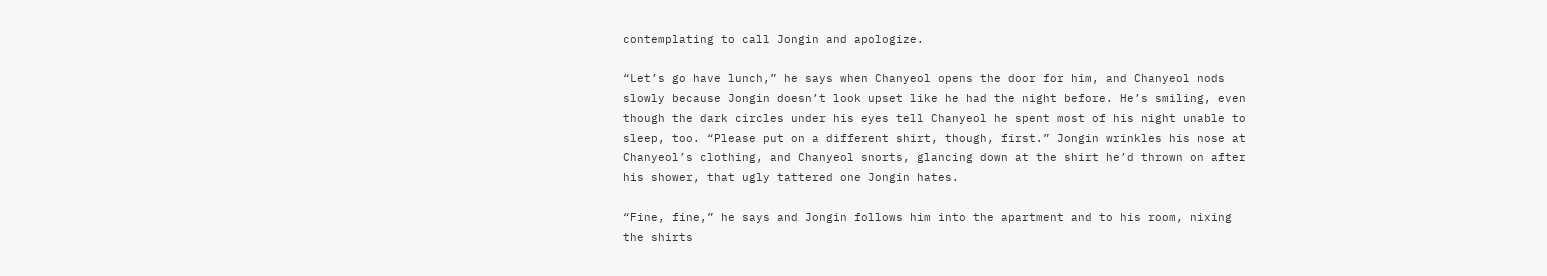contemplating to call Jongin and apologize.

“Let’s go have lunch,” he says when Chanyeol opens the door for him, and Chanyeol nods slowly because Jongin doesn’t look upset like he had the night before. He’s smiling, even though the dark circles under his eyes tell Chanyeol he spent most of his night unable to sleep, too. “Please put on a different shirt, though, first.” Jongin wrinkles his nose at Chanyeol’s clothing, and Chanyeol snorts, glancing down at the shirt he’d thrown on after his shower, that ugly tattered one Jongin hates.

“Fine, fine,” he says and Jongin follows him into the apartment and to his room, nixing the shirts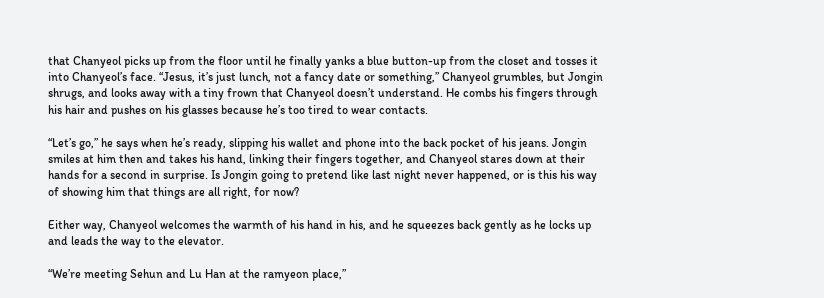that Chanyeol picks up from the floor until he finally yanks a blue button-up from the closet and tosses it into Chanyeol’s face. “Jesus, it’s just lunch, not a fancy date or something,” Chanyeol grumbles, but Jongin shrugs, and looks away with a tiny frown that Chanyeol doesn’t understand. He combs his fingers through his hair and pushes on his glasses because he’s too tired to wear contacts.

“Let’s go,” he says when he’s ready, slipping his wallet and phone into the back pocket of his jeans. Jongin smiles at him then and takes his hand, linking their fingers together, and Chanyeol stares down at their hands for a second in surprise. Is Jongin going to pretend like last night never happened, or is this his way of showing him that things are all right, for now?

Either way, Chanyeol welcomes the warmth of his hand in his, and he squeezes back gently as he locks up and leads the way to the elevator.

“We’re meeting Sehun and Lu Han at the ramyeon place,”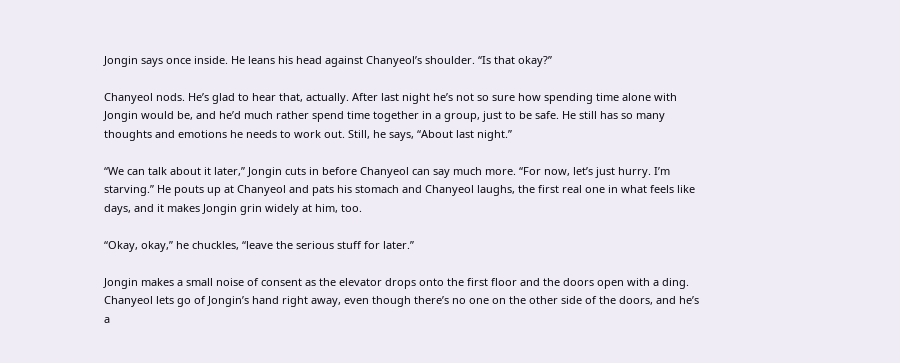Jongin says once inside. He leans his head against Chanyeol’s shoulder. “Is that okay?”

Chanyeol nods. He’s glad to hear that, actually. After last night he’s not so sure how spending time alone with Jongin would be, and he’d much rather spend time together in a group, just to be safe. He still has so many thoughts and emotions he needs to work out. Still, he says, “About last night.”

“We can talk about it later,” Jongin cuts in before Chanyeol can say much more. “For now, let’s just hurry. I’m starving.” He pouts up at Chanyeol and pats his stomach and Chanyeol laughs, the first real one in what feels like days, and it makes Jongin grin widely at him, too.

“Okay, okay,” he chuckles, “leave the serious stuff for later.”

Jongin makes a small noise of consent as the elevator drops onto the first floor and the doors open with a ding. Chanyeol lets go of Jongin’s hand right away, even though there’s no one on the other side of the doors, and he’s a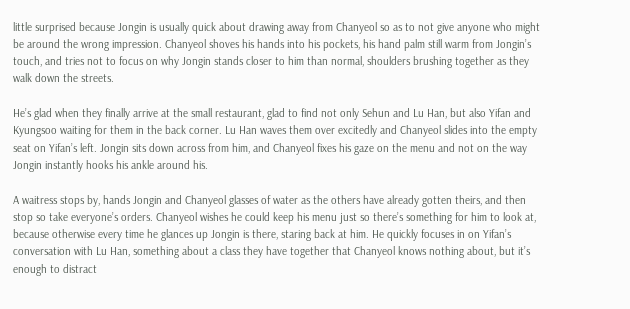little surprised because Jongin is usually quick about drawing away from Chanyeol so as to not give anyone who might be around the wrong impression. Chanyeol shoves his hands into his pockets, his hand palm still warm from Jongin’s touch, and tries not to focus on why Jongin stands closer to him than normal, shoulders brushing together as they walk down the streets.

He’s glad when they finally arrive at the small restaurant, glad to find not only Sehun and Lu Han, but also Yifan and Kyungsoo waiting for them in the back corner. Lu Han waves them over excitedly and Chanyeol slides into the empty seat on Yifan’s left. Jongin sits down across from him, and Chanyeol fixes his gaze on the menu and not on the way Jongin instantly hooks his ankle around his.

A waitress stops by, hands Jongin and Chanyeol glasses of water as the others have already gotten theirs, and then stop so take everyone’s orders. Chanyeol wishes he could keep his menu just so there’s something for him to look at, because otherwise every time he glances up Jongin is there, staring back at him. He quickly focuses in on Yifan’s conversation with Lu Han, something about a class they have together that Chanyeol knows nothing about, but it’s enough to distract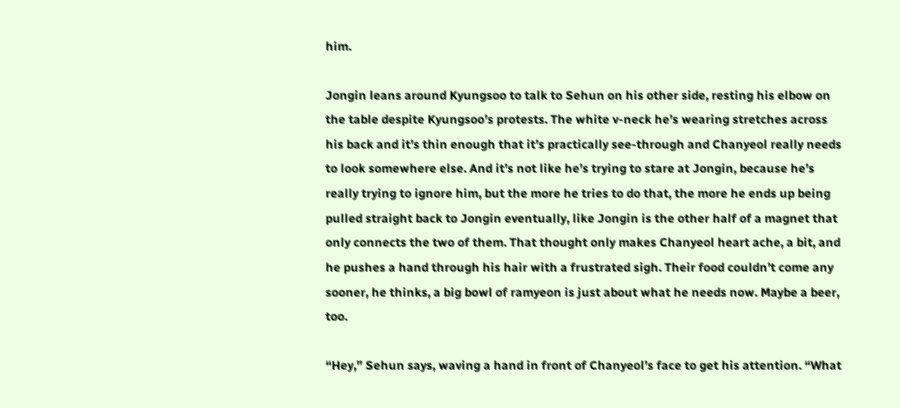him.

Jongin leans around Kyungsoo to talk to Sehun on his other side, resting his elbow on the table despite Kyungsoo’s protests. The white v-neck he’s wearing stretches across his back and it’s thin enough that it’s practically see-through and Chanyeol really needs to look somewhere else. And it’s not like he’s trying to stare at Jongin, because he’s really trying to ignore him, but the more he tries to do that, the more he ends up being pulled straight back to Jongin eventually, like Jongin is the other half of a magnet that only connects the two of them. That thought only makes Chanyeol heart ache, a bit, and he pushes a hand through his hair with a frustrated sigh. Their food couldn’t come any sooner, he thinks, a big bowl of ramyeon is just about what he needs now. Maybe a beer, too.

“Hey,” Sehun says, waving a hand in front of Chanyeol’s face to get his attention. “What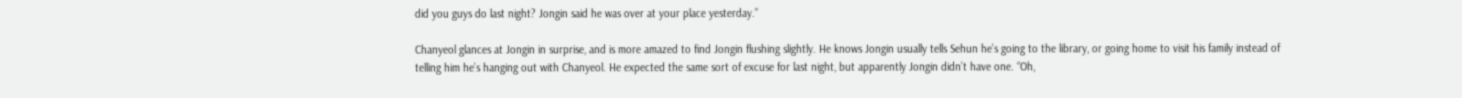did you guys do last night? Jongin said he was over at your place yesterday.”

Chanyeol glances at Jongin in surprise, and is more amazed to find Jongin flushing slightly. He knows Jongin usually tells Sehun he’s going to the library, or going home to visit his family instead of telling him he’s hanging out with Chanyeol. He expected the same sort of excuse for last night, but apparently Jongin didn’t have one. “Oh,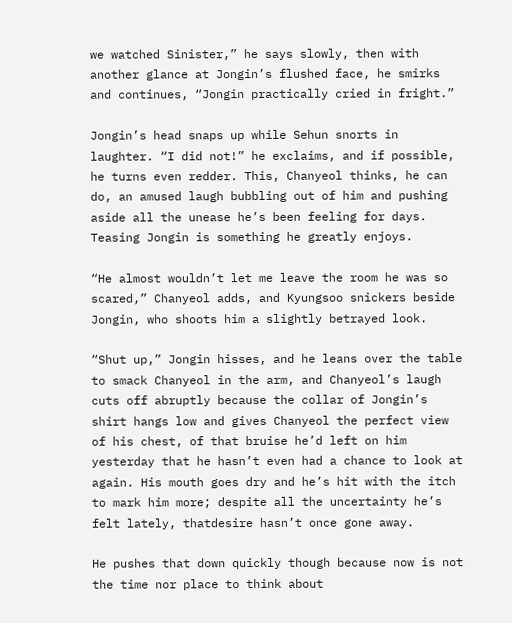we watched Sinister,” he says slowly, then with another glance at Jongin’s flushed face, he smirks and continues, “Jongin practically cried in fright.”

Jongin’s head snaps up while Sehun snorts in laughter. “I did not!” he exclaims, and if possible, he turns even redder. This, Chanyeol thinks, he can do, an amused laugh bubbling out of him and pushing aside all the unease he’s been feeling for days. Teasing Jongin is something he greatly enjoys.

“He almost wouldn’t let me leave the room he was so scared,” Chanyeol adds, and Kyungsoo snickers beside Jongin, who shoots him a slightly betrayed look.

“Shut up,” Jongin hisses, and he leans over the table to smack Chanyeol in the arm, and Chanyeol’s laugh cuts off abruptly because the collar of Jongin’s shirt hangs low and gives Chanyeol the perfect view of his chest, of that bruise he’d left on him yesterday that he hasn’t even had a chance to look at again. His mouth goes dry and he’s hit with the itch to mark him more; despite all the uncertainty he’s felt lately, thatdesire hasn’t once gone away.

He pushes that down quickly though because now is not the time nor place to think about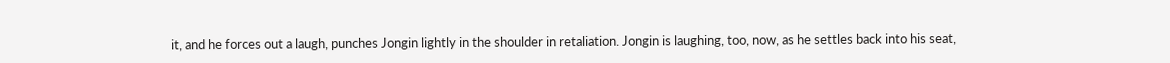it, and he forces out a laugh, punches Jongin lightly in the shoulder in retaliation. Jongin is laughing, too, now, as he settles back into his seat,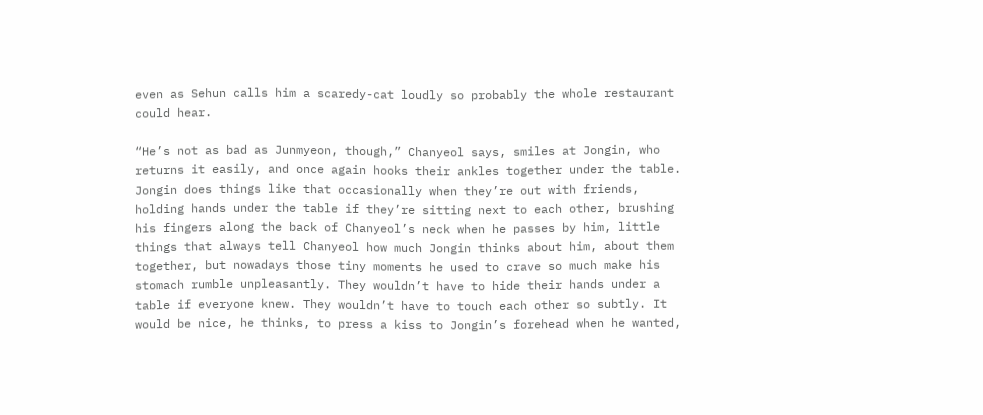even as Sehun calls him a scaredy-cat loudly so probably the whole restaurant could hear.

“He’s not as bad as Junmyeon, though,” Chanyeol says, smiles at Jongin, who returns it easily, and once again hooks their ankles together under the table. Jongin does things like that occasionally when they’re out with friends, holding hands under the table if they’re sitting next to each other, brushing his fingers along the back of Chanyeol’s neck when he passes by him, little things that always tell Chanyeol how much Jongin thinks about him, about them together, but nowadays those tiny moments he used to crave so much make his stomach rumble unpleasantly. They wouldn’t have to hide their hands under a table if everyone knew. They wouldn’t have to touch each other so subtly. It would be nice, he thinks, to press a kiss to Jongin’s forehead when he wanted,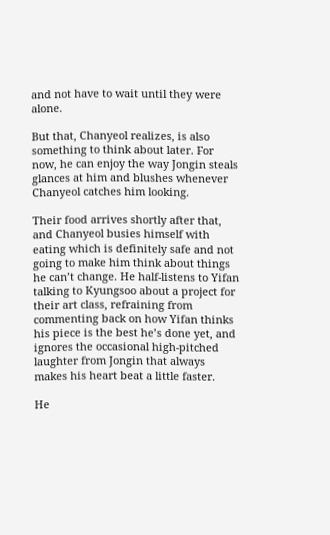and not have to wait until they were alone.

But that, Chanyeol realizes, is also something to think about later. For now, he can enjoy the way Jongin steals glances at him and blushes whenever Chanyeol catches him looking.

Their food arrives shortly after that, and Chanyeol busies himself with eating which is definitely safe and not going to make him think about things he can’t change. He half-listens to Yifan talking to Kyungsoo about a project for their art class, refraining from commenting back on how Yifan thinks his piece is the best he’s done yet, and ignores the occasional high-pitched laughter from Jongin that always makes his heart beat a little faster.

He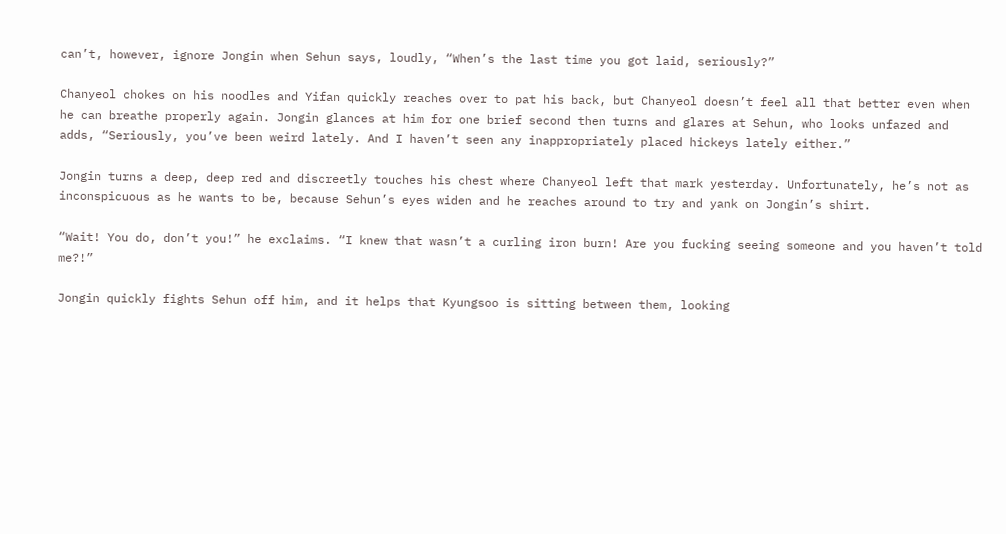can’t, however, ignore Jongin when Sehun says, loudly, “When’s the last time you got laid, seriously?”

Chanyeol chokes on his noodles and Yifan quickly reaches over to pat his back, but Chanyeol doesn’t feel all that better even when he can breathe properly again. Jongin glances at him for one brief second then turns and glares at Sehun, who looks unfazed and adds, “Seriously, you’ve been weird lately. And I haven’t seen any inappropriately placed hickeys lately either.”

Jongin turns a deep, deep red and discreetly touches his chest where Chanyeol left that mark yesterday. Unfortunately, he’s not as inconspicuous as he wants to be, because Sehun’s eyes widen and he reaches around to try and yank on Jongin’s shirt.

“Wait! You do, don’t you!” he exclaims. “I knew that wasn’t a curling iron burn! Are you fucking seeing someone and you haven’t told me?!”

Jongin quickly fights Sehun off him, and it helps that Kyungsoo is sitting between them, looking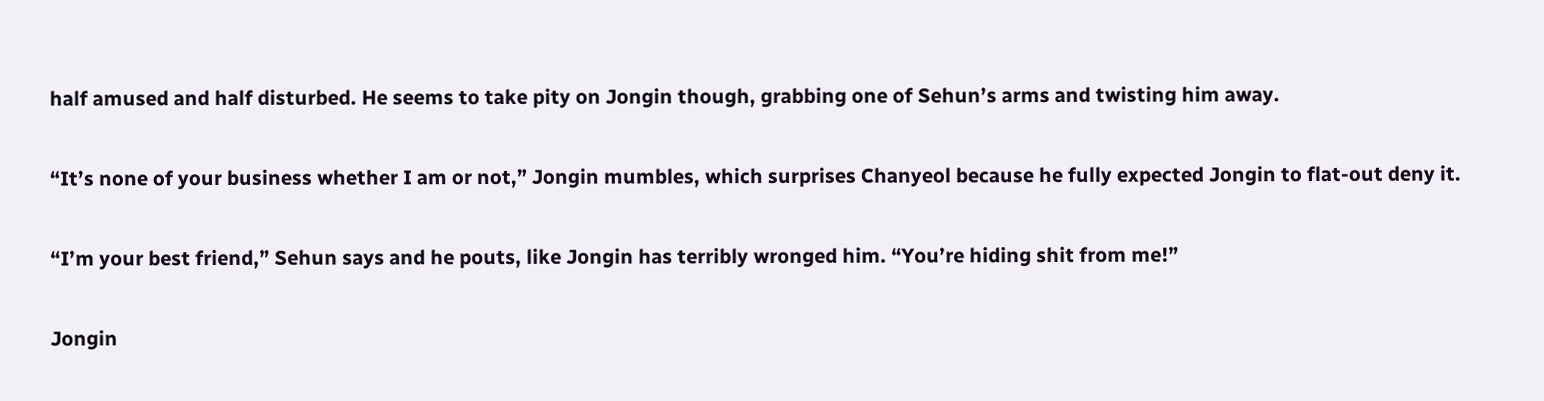half amused and half disturbed. He seems to take pity on Jongin though, grabbing one of Sehun’s arms and twisting him away.

“It’s none of your business whether I am or not,” Jongin mumbles, which surprises Chanyeol because he fully expected Jongin to flat-out deny it.

“I’m your best friend,” Sehun says and he pouts, like Jongin has terribly wronged him. “You’re hiding shit from me!”

Jongin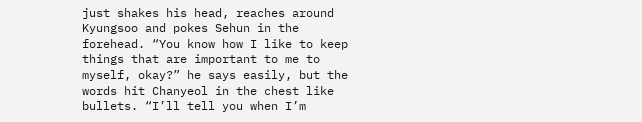just shakes his head, reaches around Kyungsoo and pokes Sehun in the forehead. “You know how I like to keep things that are important to me to myself, okay?” he says easily, but the words hit Chanyeol in the chest like bullets. “I’ll tell you when I’m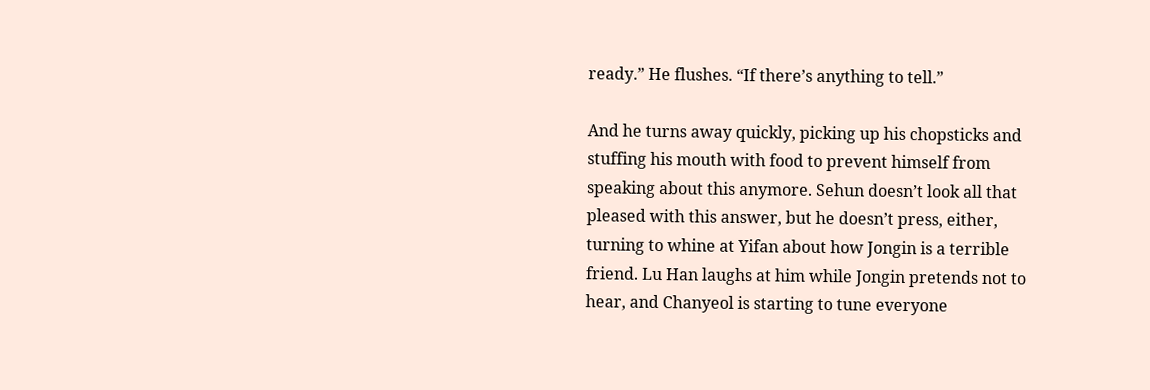ready.” He flushes. “If there’s anything to tell.”

And he turns away quickly, picking up his chopsticks and stuffing his mouth with food to prevent himself from speaking about this anymore. Sehun doesn’t look all that pleased with this answer, but he doesn’t press, either, turning to whine at Yifan about how Jongin is a terrible friend. Lu Han laughs at him while Jongin pretends not to hear, and Chanyeol is starting to tune everyone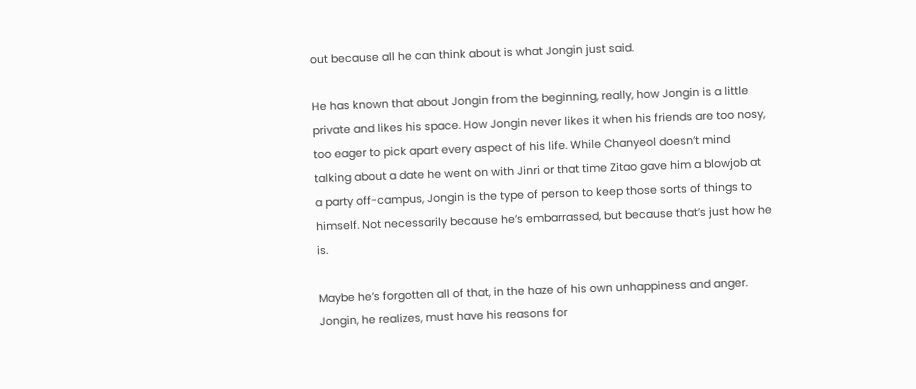out because all he can think about is what Jongin just said.

He has known that about Jongin from the beginning, really, how Jongin is a little private and likes his space. How Jongin never likes it when his friends are too nosy, too eager to pick apart every aspect of his life. While Chanyeol doesn’t mind talking about a date he went on with Jinri or that time Zitao gave him a blowjob at a party off-campus, Jongin is the type of person to keep those sorts of things to himself. Not necessarily because he’s embarrassed, but because that’s just how he is.

Maybe he’s forgotten all of that, in the haze of his own unhappiness and anger. Jongin, he realizes, must have his reasons for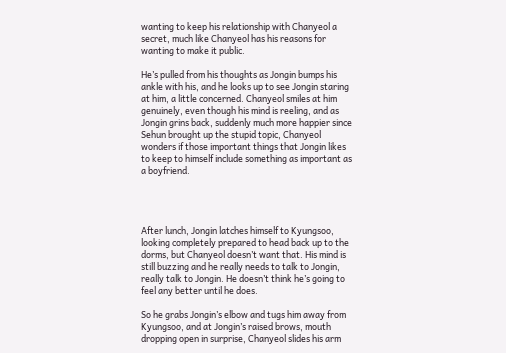wanting to keep his relationship with Chanyeol a secret, much like Chanyeol has his reasons for wanting to make it public.

He’s pulled from his thoughts as Jongin bumps his ankle with his, and he looks up to see Jongin staring at him, a little concerned. Chanyeol smiles at him genuinely, even though his mind is reeling, and as Jongin grins back, suddenly much more happier since Sehun brought up the stupid topic, Chanyeol wonders if those important things that Jongin likes to keep to himself include something as important as a boyfriend.




After lunch, Jongin latches himself to Kyungsoo, looking completely prepared to head back up to the dorms, but Chanyeol doesn’t want that. His mind is still buzzing and he really needs to talk to Jongin, really talk to Jongin. He doesn’t think he’s going to feel any better until he does.

So he grabs Jongin’s elbow and tugs him away from Kyungsoo, and at Jongin’s raised brows, mouth dropping open in surprise, Chanyeol slides his arm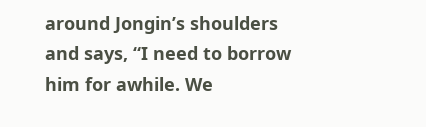around Jongin’s shoulders and says, “I need to borrow him for awhile. We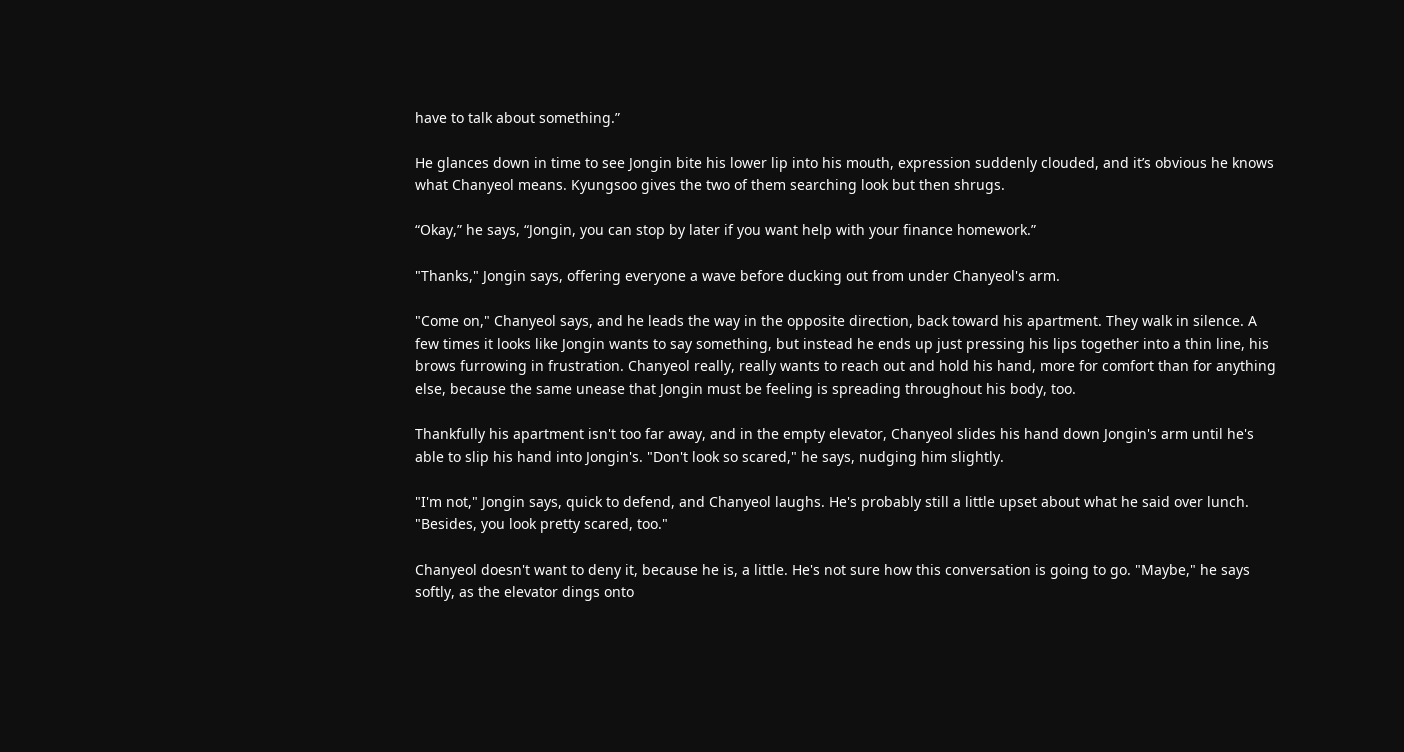have to talk about something.”

He glances down in time to see Jongin bite his lower lip into his mouth, expression suddenly clouded, and it’s obvious he knows what Chanyeol means. Kyungsoo gives the two of them searching look but then shrugs.

“Okay,” he says, “Jongin, you can stop by later if you want help with your finance homework.”

"Thanks," Jongin says, offering everyone a wave before ducking out from under Chanyeol's arm.

"Come on," Chanyeol says, and he leads the way in the opposite direction, back toward his apartment. They walk in silence. A few times it looks like Jongin wants to say something, but instead he ends up just pressing his lips together into a thin line, his brows furrowing in frustration. Chanyeol really, really wants to reach out and hold his hand, more for comfort than for anything else, because the same unease that Jongin must be feeling is spreading throughout his body, too.

Thankfully his apartment isn't too far away, and in the empty elevator, Chanyeol slides his hand down Jongin's arm until he's able to slip his hand into Jongin's. "Don't look so scared," he says, nudging him slightly.

"I'm not," Jongin says, quick to defend, and Chanyeol laughs. He's probably still a little upset about what he said over lunch. "Besides, you look pretty scared, too."

Chanyeol doesn't want to deny it, because he is, a little. He's not sure how this conversation is going to go. "Maybe," he says softly, as the elevator dings onto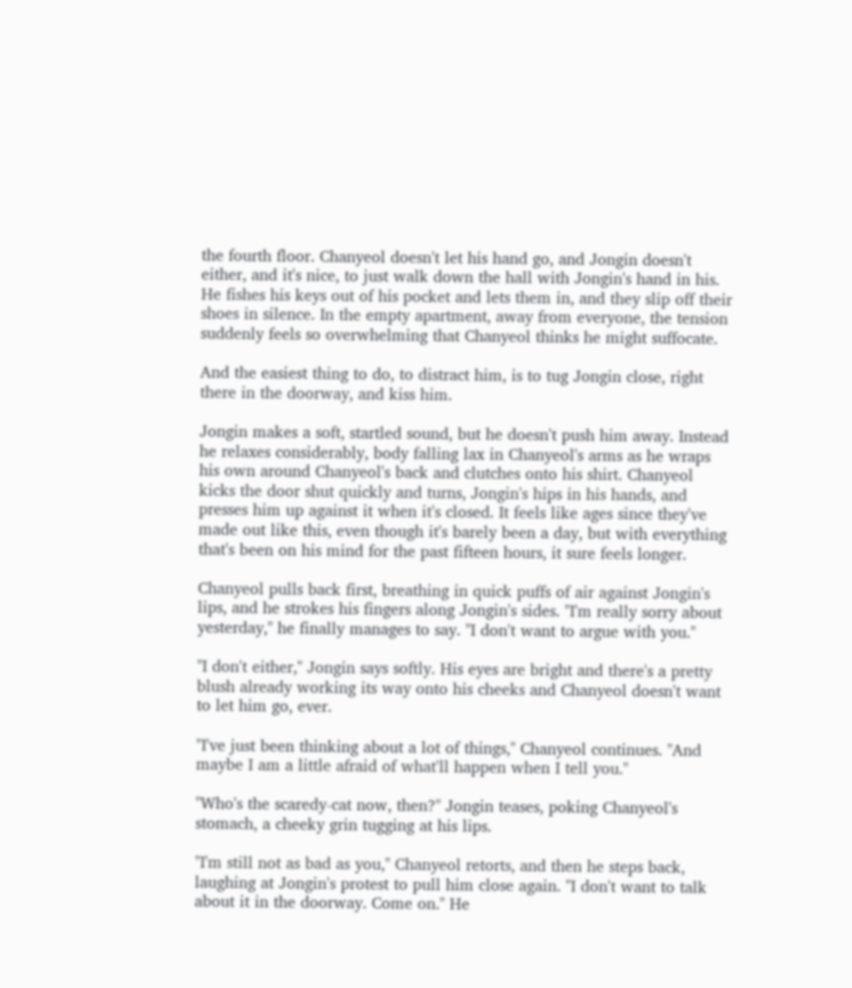the fourth floor. Chanyeol doesn't let his hand go, and Jongin doesn't either, and it's nice, to just walk down the hall with Jongin's hand in his. He fishes his keys out of his pocket and lets them in, and they slip off their shoes in silence. In the empty apartment, away from everyone, the tension suddenly feels so overwhelming that Chanyeol thinks he might suffocate.

And the easiest thing to do, to distract him, is to tug Jongin close, right there in the doorway, and kiss him.

Jongin makes a soft, startled sound, but he doesn't push him away. Instead he relaxes considerably, body falling lax in Chanyeol's arms as he wraps his own around Chanyeol's back and clutches onto his shirt. Chanyeol kicks the door shut quickly and turns, Jongin's hips in his hands, and presses him up against it when it's closed. It feels like ages since they've made out like this, even though it's barely been a day, but with everything that's been on his mind for the past fifteen hours, it sure feels longer.

Chanyeol pulls back first, breathing in quick puffs of air against Jongin's lips, and he strokes his fingers along Jongin's sides. "I'm really sorry about yesterday," he finally manages to say. "I don't want to argue with you."

"I don't either," Jongin says softly. His eyes are bright and there's a pretty blush already working its way onto his cheeks and Chanyeol doesn't want to let him go, ever.

"I've just been thinking about a lot of things," Chanyeol continues. "And maybe I am a little afraid of what'll happen when I tell you."

"Who's the scaredy-cat now, then?" Jongin teases, poking Chanyeol's stomach, a cheeky grin tugging at his lips.

"I'm still not as bad as you," Chanyeol retorts, and then he steps back, laughing at Jongin's protest to pull him close again. "I don't want to talk about it in the doorway. Come on." He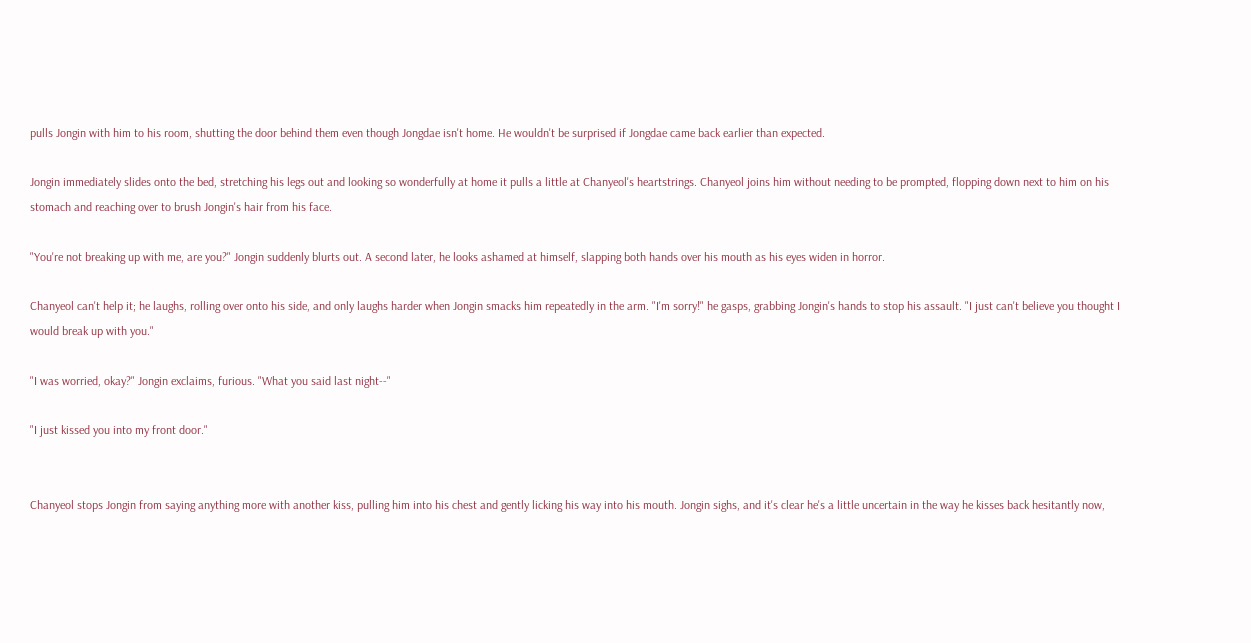pulls Jongin with him to his room, shutting the door behind them even though Jongdae isn't home. He wouldn't be surprised if Jongdae came back earlier than expected.

Jongin immediately slides onto the bed, stretching his legs out and looking so wonderfully at home it pulls a little at Chanyeol's heartstrings. Chanyeol joins him without needing to be prompted, flopping down next to him on his stomach and reaching over to brush Jongin's hair from his face.

"You're not breaking up with me, are you?" Jongin suddenly blurts out. A second later, he looks ashamed at himself, slapping both hands over his mouth as his eyes widen in horror.

Chanyeol can't help it; he laughs, rolling over onto his side, and only laughs harder when Jongin smacks him repeatedly in the arm. "I'm sorry!" he gasps, grabbing Jongin's hands to stop his assault. "I just can't believe you thought I would break up with you."

"I was worried, okay?" Jongin exclaims, furious. "What you said last night--"

"I just kissed you into my front door."


Chanyeol stops Jongin from saying anything more with another kiss, pulling him into his chest and gently licking his way into his mouth. Jongin sighs, and it's clear he's a little uncertain in the way he kisses back hesitantly now,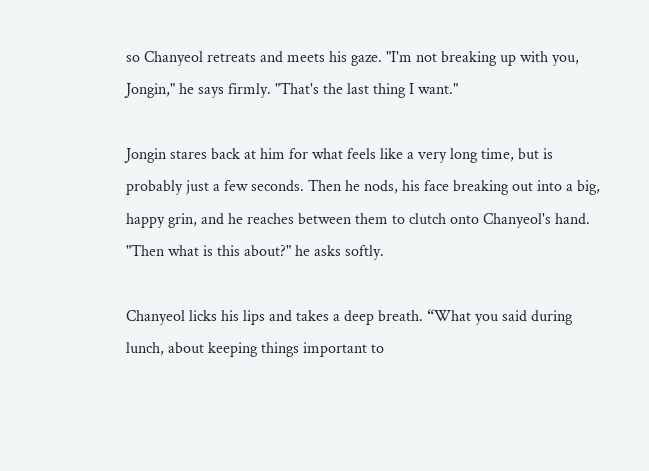so Chanyeol retreats and meets his gaze. "I'm not breaking up with you, Jongin," he says firmly. "That's the last thing I want."

Jongin stares back at him for what feels like a very long time, but is probably just a few seconds. Then he nods, his face breaking out into a big, happy grin, and he reaches between them to clutch onto Chanyeol's hand. "Then what is this about?" he asks softly.

Chanyeol licks his lips and takes a deep breath. “What you said during lunch, about keeping things important to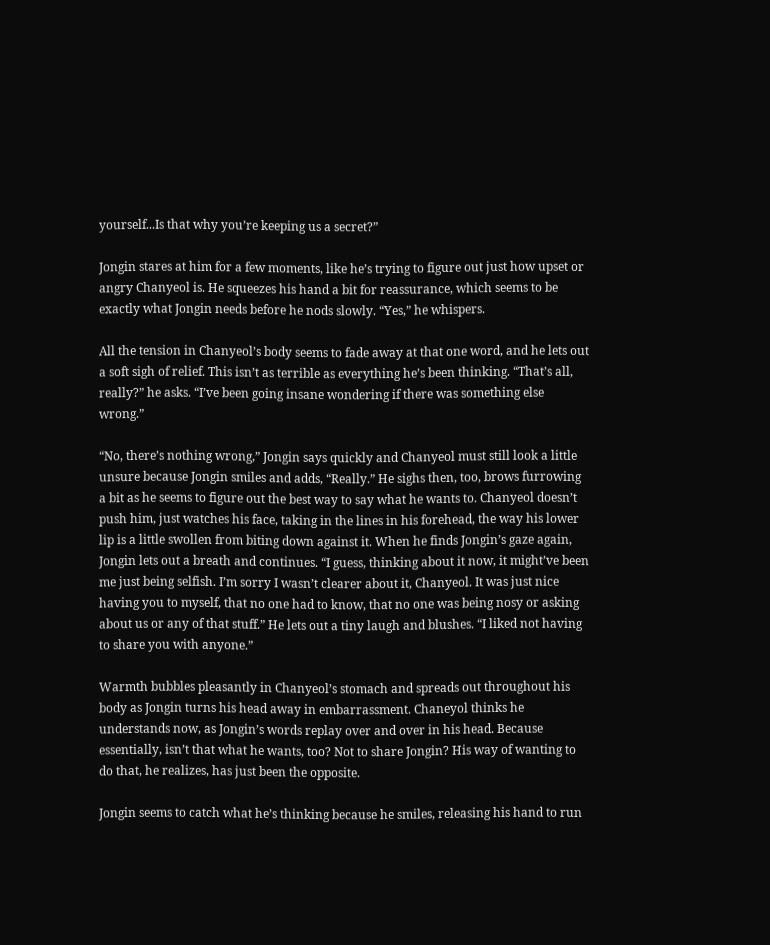yourself...Is that why you’re keeping us a secret?”

Jongin stares at him for a few moments, like he’s trying to figure out just how upset or angry Chanyeol is. He squeezes his hand a bit for reassurance, which seems to be exactly what Jongin needs before he nods slowly. “Yes,” he whispers.

All the tension in Chanyeol’s body seems to fade away at that one word, and he lets out a soft sigh of relief. This isn’t as terrible as everything he’s been thinking. “That’s all, really?” he asks. “I’ve been going insane wondering if there was something else wrong.”

“No, there’s nothing wrong,” Jongin says quickly and Chanyeol must still look a little unsure because Jongin smiles and adds, “Really.” He sighs then, too, brows furrowing a bit as he seems to figure out the best way to say what he wants to. Chanyeol doesn’t push him, just watches his face, taking in the lines in his forehead, the way his lower lip is a little swollen from biting down against it. When he finds Jongin’s gaze again, Jongin lets out a breath and continues. “I guess, thinking about it now, it might’ve been me just being selfish. I’m sorry I wasn’t clearer about it, Chanyeol. It was just nice having you to myself, that no one had to know, that no one was being nosy or asking about us or any of that stuff.” He lets out a tiny laugh and blushes. “I liked not having to share you with anyone.”

Warmth bubbles pleasantly in Chanyeol’s stomach and spreads out throughout his body as Jongin turns his head away in embarrassment. Chaneyol thinks he understands now, as Jongin’s words replay over and over in his head. Because essentially, isn’t that what he wants, too? Not to share Jongin? His way of wanting to do that, he realizes, has just been the opposite.

Jongin seems to catch what he’s thinking because he smiles, releasing his hand to run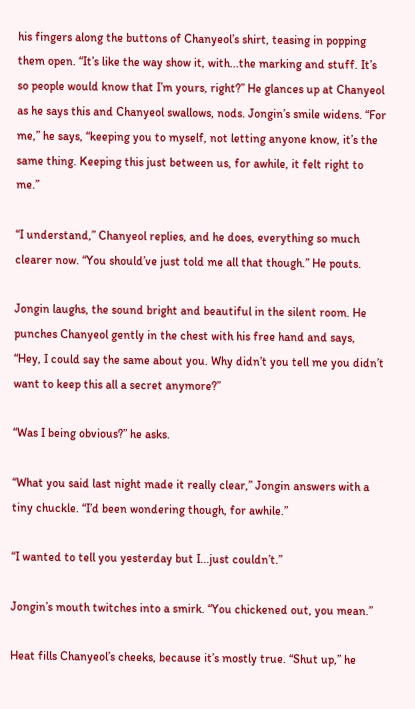his fingers along the buttons of Chanyeol’s shirt, teasing in popping them open. “It’s like the way show it, with...the marking and stuff. It’s so people would know that I’m yours, right?” He glances up at Chanyeol as he says this and Chanyeol swallows, nods. Jongin’s smile widens. “For me,” he says, “keeping you to myself, not letting anyone know, it’s the same thing. Keeping this just between us, for awhile, it felt right to me.”

“I understand,” Chanyeol replies, and he does, everything so much clearer now. “You should’ve just told me all that though.” He pouts.

Jongin laughs, the sound bright and beautiful in the silent room. He punches Chanyeol gently in the chest with his free hand and says, “Hey, I could say the same about you. Why didn’t you tell me you didn’t want to keep this all a secret anymore?”

“Was I being obvious?” he asks.

“What you said last night made it really clear,” Jongin answers with a tiny chuckle. “I’d been wondering though, for awhile.”

“I wanted to tell you yesterday but I...just couldn’t.”

Jongin’s mouth twitches into a smirk. “You chickened out, you mean.”

Heat fills Chanyeol’s cheeks, because it’s mostly true. “Shut up,” he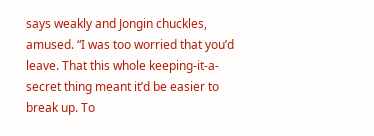says weakly and Jongin chuckles, amused. “I was too worried that you’d leave. That this whole keeping-it-a-secret thing meant it’d be easier to break up. To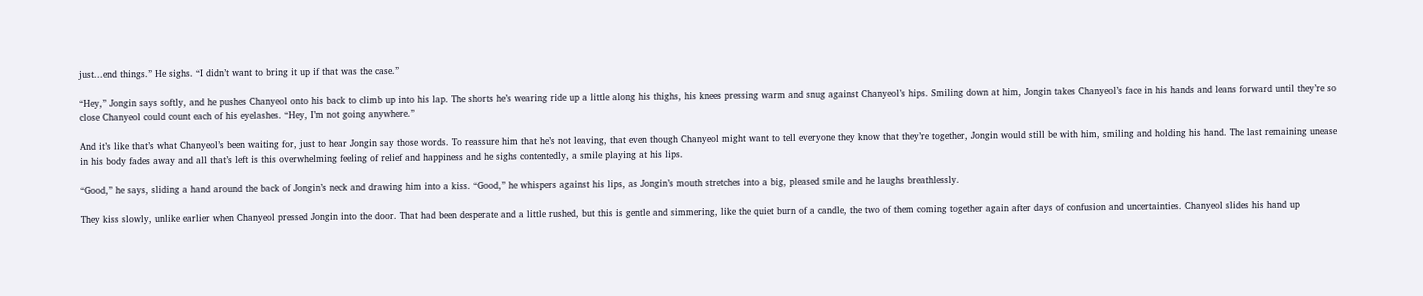just...end things.” He sighs. “I didn’t want to bring it up if that was the case.”

“Hey,” Jongin says softly, and he pushes Chanyeol onto his back to climb up into his lap. The shorts he’s wearing ride up a little along his thighs, his knees pressing warm and snug against Chanyeol’s hips. Smiling down at him, Jongin takes Chanyeol’s face in his hands and leans forward until they’re so close Chanyeol could count each of his eyelashes. “Hey, I’m not going anywhere.”

And it’s like that’s what Chanyeol’s been waiting for, just to hear Jongin say those words. To reassure him that he’s not leaving, that even though Chanyeol might want to tell everyone they know that they’re together, Jongin would still be with him, smiling and holding his hand. The last remaining unease in his body fades away and all that’s left is this overwhelming feeling of relief and happiness and he sighs contentedly, a smile playing at his lips.

“Good,” he says, sliding a hand around the back of Jongin’s neck and drawing him into a kiss. “Good,” he whispers against his lips, as Jongin’s mouth stretches into a big, pleased smile and he laughs breathlessly.

They kiss slowly, unlike earlier when Chanyeol pressed Jongin into the door. That had been desperate and a little rushed, but this is gentle and simmering, like the quiet burn of a candle, the two of them coming together again after days of confusion and uncertainties. Chanyeol slides his hand up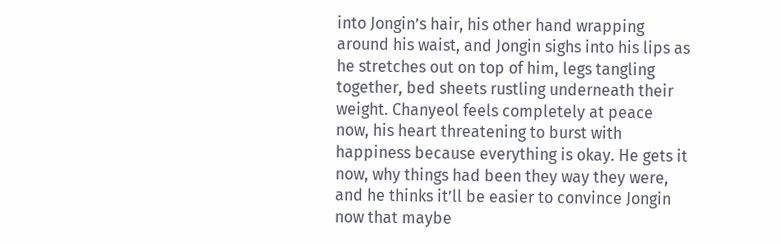into Jongin’s hair, his other hand wrapping around his waist, and Jongin sighs into his lips as he stretches out on top of him, legs tangling together, bed sheets rustling underneath their weight. Chanyeol feels completely at peace now, his heart threatening to burst with happiness because everything is okay. He gets it now, why things had been they way they were, and he thinks it’ll be easier to convince Jongin now that maybe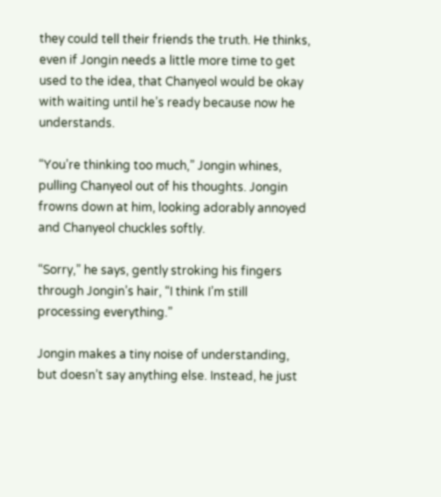they could tell their friends the truth. He thinks, even if Jongin needs a little more time to get used to the idea, that Chanyeol would be okay with waiting until he’s ready because now he understands.

“You’re thinking too much,” Jongin whines, pulling Chanyeol out of his thoughts. Jongin frowns down at him, looking adorably annoyed and Chanyeol chuckles softly.

“Sorry,” he says, gently stroking his fingers through Jongin’s hair, “I think I’m still processing everything.”

Jongin makes a tiny noise of understanding, but doesn’t say anything else. Instead, he just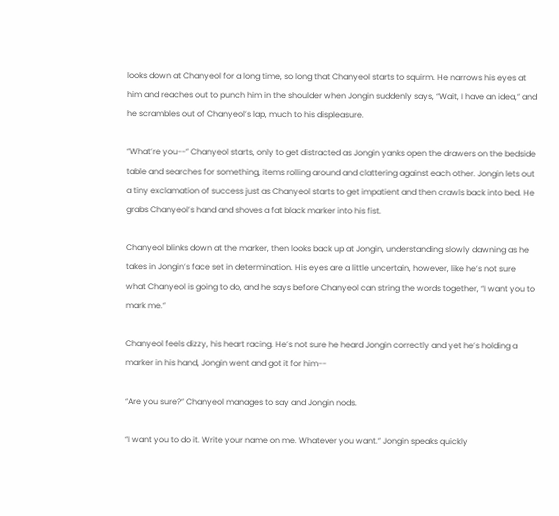looks down at Chanyeol for a long time, so long that Chanyeol starts to squirm. He narrows his eyes at him and reaches out to punch him in the shoulder when Jongin suddenly says, “Wait, I have an idea,” and he scrambles out of Chanyeol’s lap, much to his displeasure.

“What’re you--” Chanyeol starts, only to get distracted as Jongin yanks open the drawers on the bedside table and searches for something, items rolling around and clattering against each other. Jongin lets out a tiny exclamation of success just as Chanyeol starts to get impatient and then crawls back into bed. He grabs Chanyeol’s hand and shoves a fat black marker into his fist.

Chanyeol blinks down at the marker, then looks back up at Jongin, understanding slowly dawning as he takes in Jongin’s face set in determination. His eyes are a little uncertain, however, like he’s not sure what Chanyeol is going to do, and he says before Chanyeol can string the words together, “I want you to mark me.”

Chanyeol feels dizzy, his heart racing. He’s not sure he heard Jongin correctly and yet he’s holding a marker in his hand, Jongin went and got it for him--

“Are you sure?” Chanyeol manages to say and Jongin nods.

“I want you to do it. Write your name on me. Whatever you want.” Jongin speaks quickly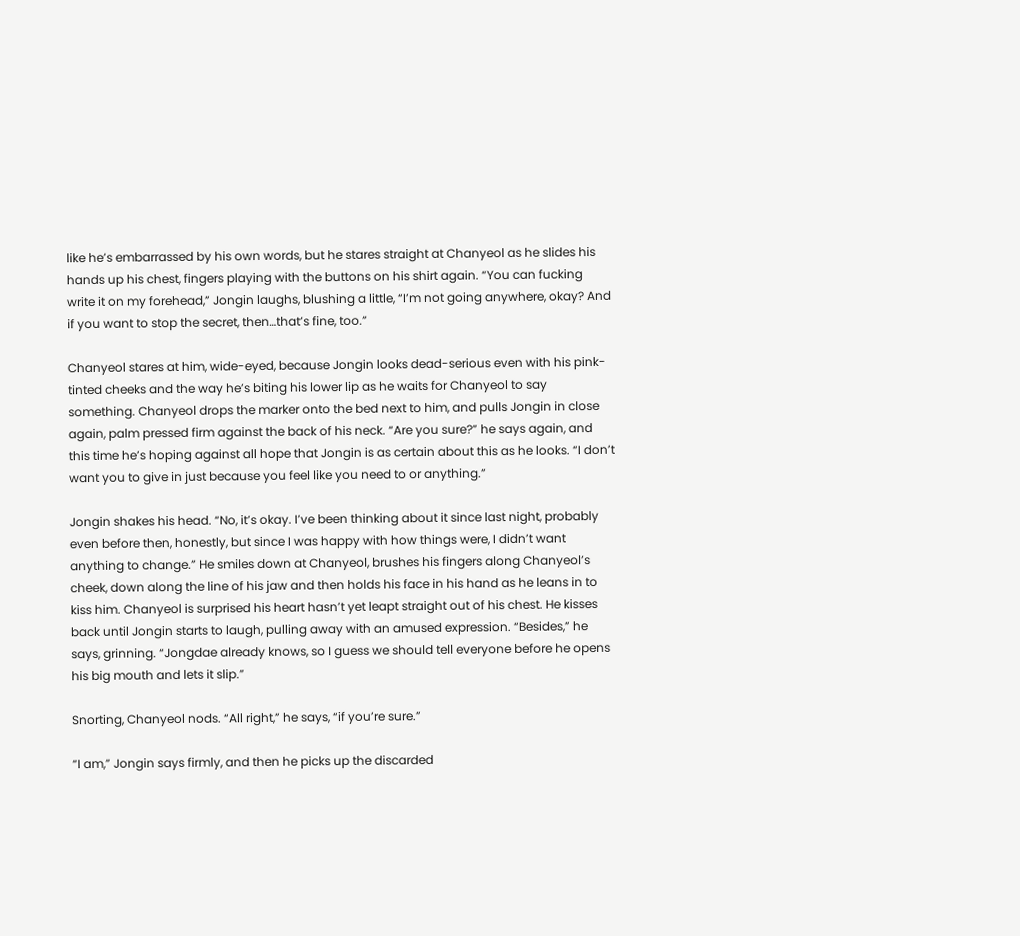like he’s embarrassed by his own words, but he stares straight at Chanyeol as he slides his hands up his chest, fingers playing with the buttons on his shirt again. “You can fucking write it on my forehead,” Jongin laughs, blushing a little, “I’m not going anywhere, okay? And if you want to stop the secret, then…that’s fine, too.”

Chanyeol stares at him, wide-eyed, because Jongin looks dead-serious even with his pink-tinted cheeks and the way he’s biting his lower lip as he waits for Chanyeol to say something. Chanyeol drops the marker onto the bed next to him, and pulls Jongin in close again, palm pressed firm against the back of his neck. “Are you sure?” he says again, and this time he’s hoping against all hope that Jongin is as certain about this as he looks. “I don’t want you to give in just because you feel like you need to or anything.”

Jongin shakes his head. “No, it’s okay. I’ve been thinking about it since last night, probably even before then, honestly, but since I was happy with how things were, I didn’t want anything to change.” He smiles down at Chanyeol, brushes his fingers along Chanyeol’s cheek, down along the line of his jaw and then holds his face in his hand as he leans in to kiss him. Chanyeol is surprised his heart hasn’t yet leapt straight out of his chest. He kisses back until Jongin starts to laugh, pulling away with an amused expression. “Besides,” he says, grinning. “Jongdae already knows, so I guess we should tell everyone before he opens his big mouth and lets it slip.”

Snorting, Chanyeol nods. “All right,” he says, “if you’re sure.”

“I am,” Jongin says firmly, and then he picks up the discarded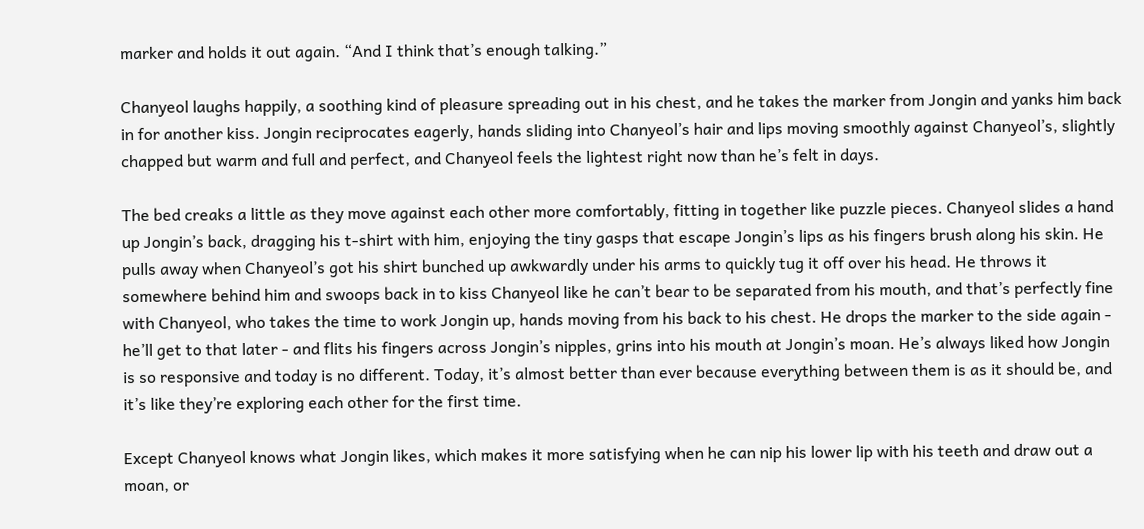marker and holds it out again. “And I think that’s enough talking.”

Chanyeol laughs happily, a soothing kind of pleasure spreading out in his chest, and he takes the marker from Jongin and yanks him back in for another kiss. Jongin reciprocates eagerly, hands sliding into Chanyeol’s hair and lips moving smoothly against Chanyeol’s, slightly chapped but warm and full and perfect, and Chanyeol feels the lightest right now than he’s felt in days.

The bed creaks a little as they move against each other more comfortably, fitting in together like puzzle pieces. Chanyeol slides a hand up Jongin’s back, dragging his t-shirt with him, enjoying the tiny gasps that escape Jongin’s lips as his fingers brush along his skin. He pulls away when Chanyeol’s got his shirt bunched up awkwardly under his arms to quickly tug it off over his head. He throws it somewhere behind him and swoops back in to kiss Chanyeol like he can’t bear to be separated from his mouth, and that’s perfectly fine with Chanyeol, who takes the time to work Jongin up, hands moving from his back to his chest. He drops the marker to the side again - he’ll get to that later - and flits his fingers across Jongin’s nipples, grins into his mouth at Jongin’s moan. He’s always liked how Jongin is so responsive and today is no different. Today, it’s almost better than ever because everything between them is as it should be, and it’s like they’re exploring each other for the first time.

Except Chanyeol knows what Jongin likes, which makes it more satisfying when he can nip his lower lip with his teeth and draw out a moan, or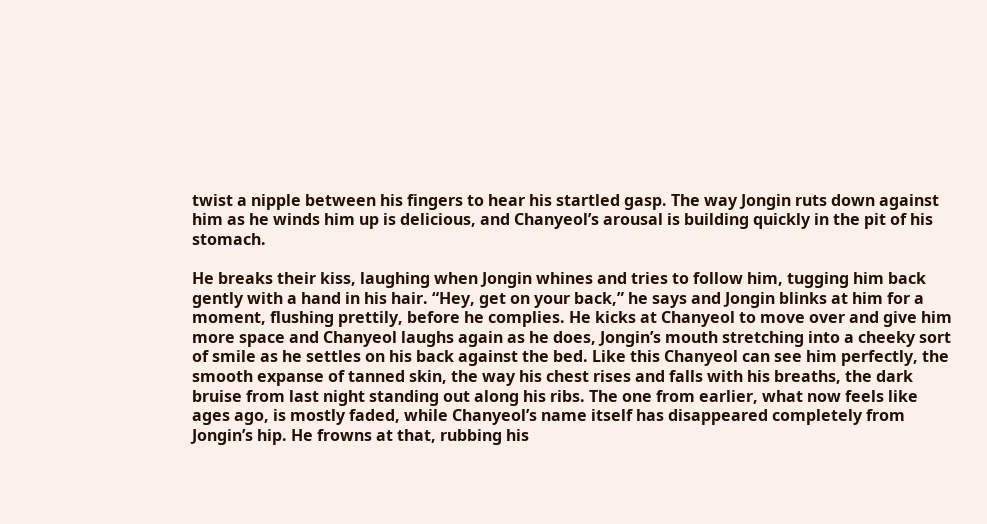twist a nipple between his fingers to hear his startled gasp. The way Jongin ruts down against him as he winds him up is delicious, and Chanyeol’s arousal is building quickly in the pit of his stomach.

He breaks their kiss, laughing when Jongin whines and tries to follow him, tugging him back gently with a hand in his hair. “Hey, get on your back,” he says and Jongin blinks at him for a moment, flushing prettily, before he complies. He kicks at Chanyeol to move over and give him more space and Chanyeol laughs again as he does, Jongin’s mouth stretching into a cheeky sort of smile as he settles on his back against the bed. Like this Chanyeol can see him perfectly, the smooth expanse of tanned skin, the way his chest rises and falls with his breaths, the dark bruise from last night standing out along his ribs. The one from earlier, what now feels like ages ago, is mostly faded, while Chanyeol’s name itself has disappeared completely from Jongin’s hip. He frowns at that, rubbing his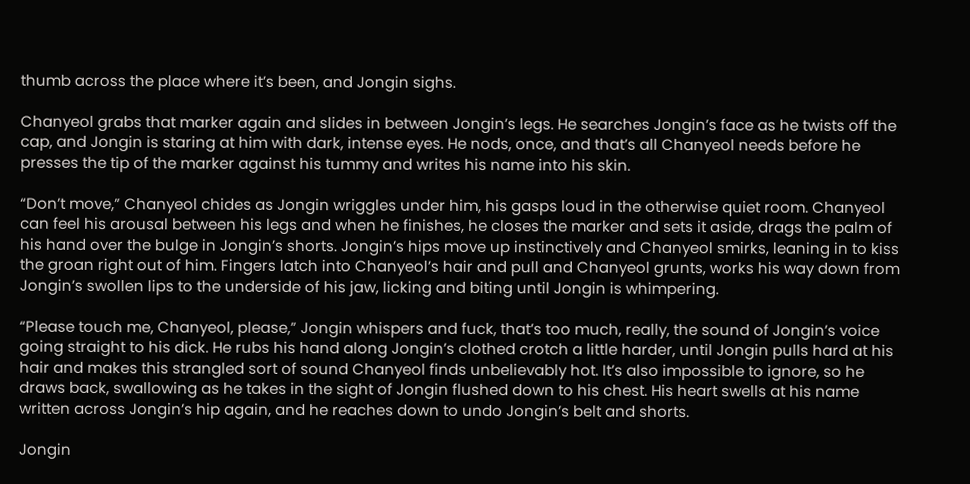thumb across the place where it’s been, and Jongin sighs.

Chanyeol grabs that marker again and slides in between Jongin’s legs. He searches Jongin’s face as he twists off the cap, and Jongin is staring at him with dark, intense eyes. He nods, once, and that’s all Chanyeol needs before he presses the tip of the marker against his tummy and writes his name into his skin.

“Don’t move,” Chanyeol chides as Jongin wriggles under him, his gasps loud in the otherwise quiet room. Chanyeol can feel his arousal between his legs and when he finishes, he closes the marker and sets it aside, drags the palm of his hand over the bulge in Jongin’s shorts. Jongin’s hips move up instinctively and Chanyeol smirks, leaning in to kiss the groan right out of him. Fingers latch into Chanyeol’s hair and pull and Chanyeol grunts, works his way down from Jongin’s swollen lips to the underside of his jaw, licking and biting until Jongin is whimpering.

“Please touch me, Chanyeol, please,” Jongin whispers and fuck, that’s too much, really, the sound of Jongin’s voice going straight to his dick. He rubs his hand along Jongin’s clothed crotch a little harder, until Jongin pulls hard at his hair and makes this strangled sort of sound Chanyeol finds unbelievably hot. It’s also impossible to ignore, so he draws back, swallowing as he takes in the sight of Jongin flushed down to his chest. His heart swells at his name written across Jongin’s hip again, and he reaches down to undo Jongin’s belt and shorts.

Jongin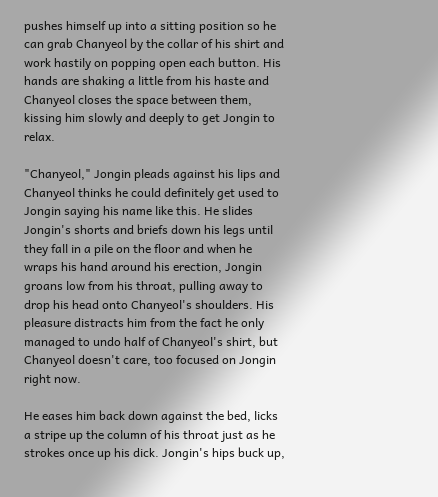pushes himself up into a sitting position so he can grab Chanyeol by the collar of his shirt and work hastily on popping open each button. His hands are shaking a little from his haste and Chanyeol closes the space between them, kissing him slowly and deeply to get Jongin to relax.

"Chanyeol," Jongin pleads against his lips and Chanyeol thinks he could definitely get used to Jongin saying his name like this. He slides Jongin's shorts and briefs down his legs until they fall in a pile on the floor and when he wraps his hand around his erection, Jongin groans low from his throat, pulling away to drop his head onto Chanyeol's shoulders. His pleasure distracts him from the fact he only managed to undo half of Chanyeol's shirt, but Chanyeol doesn't care, too focused on Jongin right now.

He eases him back down against the bed, licks a stripe up the column of his throat just as he strokes once up his dick. Jongin's hips buck up,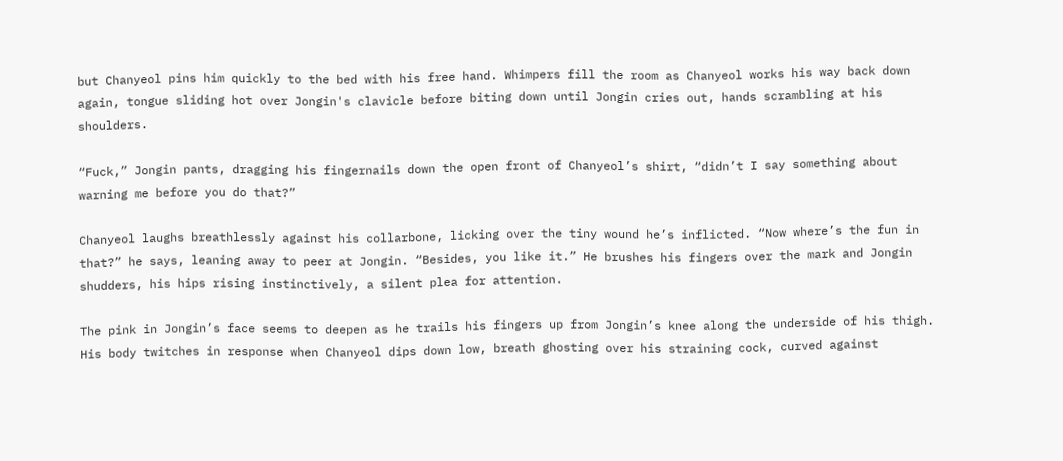but Chanyeol pins him quickly to the bed with his free hand. Whimpers fill the room as Chanyeol works his way back down again, tongue sliding hot over Jongin's clavicle before biting down until Jongin cries out, hands scrambling at his shoulders.

“Fuck,” Jongin pants, dragging his fingernails down the open front of Chanyeol’s shirt, “didn’t I say something about warning me before you do that?”

Chanyeol laughs breathlessly against his collarbone, licking over the tiny wound he’s inflicted. “Now where’s the fun in that?” he says, leaning away to peer at Jongin. “Besides, you like it.” He brushes his fingers over the mark and Jongin shudders, his hips rising instinctively, a silent plea for attention.

The pink in Jongin’s face seems to deepen as he trails his fingers up from Jongin’s knee along the underside of his thigh. His body twitches in response when Chanyeol dips down low, breath ghosting over his straining cock, curved against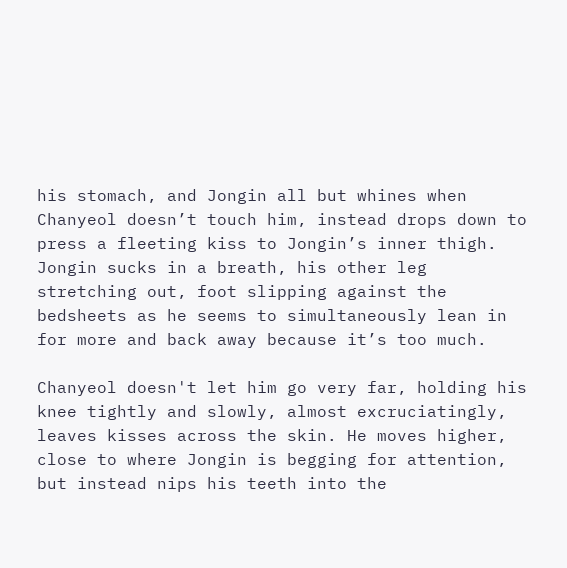his stomach, and Jongin all but whines when Chanyeol doesn’t touch him, instead drops down to press a fleeting kiss to Jongin’s inner thigh. Jongin sucks in a breath, his other leg stretching out, foot slipping against the bedsheets as he seems to simultaneously lean in for more and back away because it’s too much.

Chanyeol doesn't let him go very far, holding his knee tightly and slowly, almost excruciatingly, leaves kisses across the skin. He moves higher, close to where Jongin is begging for attention, but instead nips his teeth into the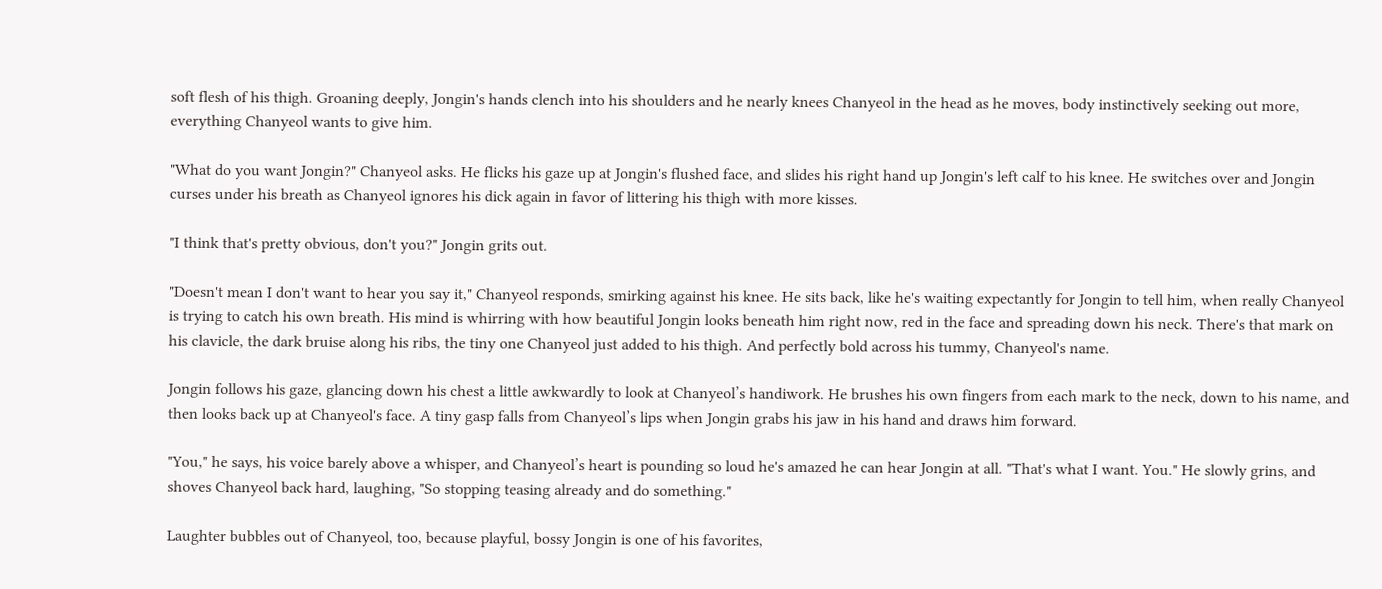soft flesh of his thigh. Groaning deeply, Jongin's hands clench into his shoulders and he nearly knees Chanyeol in the head as he moves, body instinctively seeking out more, everything Chanyeol wants to give him.

"What do you want Jongin?" Chanyeol asks. He flicks his gaze up at Jongin's flushed face, and slides his right hand up Jongin's left calf to his knee. He switches over and Jongin curses under his breath as Chanyeol ignores his dick again in favor of littering his thigh with more kisses.

"I think that's pretty obvious, don't you?" Jongin grits out.

"Doesn't mean I don't want to hear you say it," Chanyeol responds, smirking against his knee. He sits back, like he's waiting expectantly for Jongin to tell him, when really Chanyeol is trying to catch his own breath. His mind is whirring with how beautiful Jongin looks beneath him right now, red in the face and spreading down his neck. There's that mark on his clavicle, the dark bruise along his ribs, the tiny one Chanyeol just added to his thigh. And perfectly bold across his tummy, Chanyeol's name.

Jongin follows his gaze, glancing down his chest a little awkwardly to look at Chanyeol’s handiwork. He brushes his own fingers from each mark to the neck, down to his name, and then looks back up at Chanyeol's face. A tiny gasp falls from Chanyeol’s lips when Jongin grabs his jaw in his hand and draws him forward.

"You," he says, his voice barely above a whisper, and Chanyeol’s heart is pounding so loud he's amazed he can hear Jongin at all. "That's what I want. You." He slowly grins, and shoves Chanyeol back hard, laughing, "So stopping teasing already and do something."

Laughter bubbles out of Chanyeol, too, because playful, bossy Jongin is one of his favorites,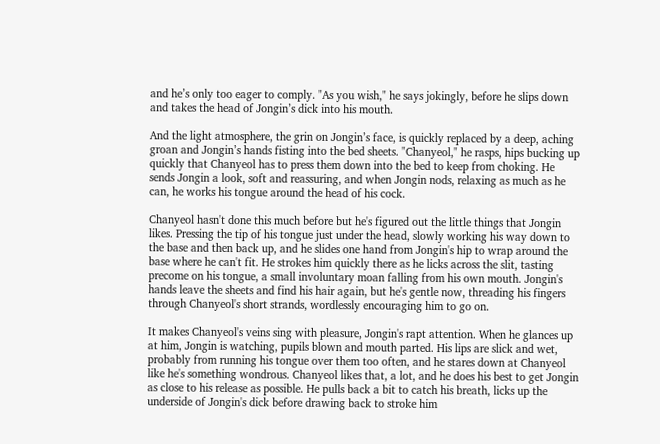and he’s only too eager to comply. "As you wish," he says jokingly, before he slips down and takes the head of Jongin’s dick into his mouth.

And the light atmosphere, the grin on Jongin’s face, is quickly replaced by a deep, aching groan and Jongin’s hands fisting into the bed sheets. "Chanyeol," he rasps, hips bucking up quickly that Chanyeol has to press them down into the bed to keep from choking. He sends Jongin a look, soft and reassuring, and when Jongin nods, relaxing as much as he can, he works his tongue around the head of his cock.

Chanyeol hasn't done this much before but he's figured out the little things that Jongin likes. Pressing the tip of his tongue just under the head, slowly working his way down to the base and then back up, and he slides one hand from Jongin's hip to wrap around the base where he can't fit. He strokes him quickly there as he licks across the slit, tasting precome on his tongue, a small involuntary moan falling from his own mouth. Jongin's hands leave the sheets and find his hair again, but he's gentle now, threading his fingers through Chanyeol's short strands, wordlessly encouraging him to go on.

It makes Chanyeol's veins sing with pleasure, Jongin's rapt attention. When he glances up at him, Jongin is watching, pupils blown and mouth parted. His lips are slick and wet, probably from running his tongue over them too often, and he stares down at Chanyeol like he's something wondrous. Chanyeol likes that, a lot, and he does his best to get Jongin as close to his release as possible. He pulls back a bit to catch his breath, licks up the underside of Jongin's dick before drawing back to stroke him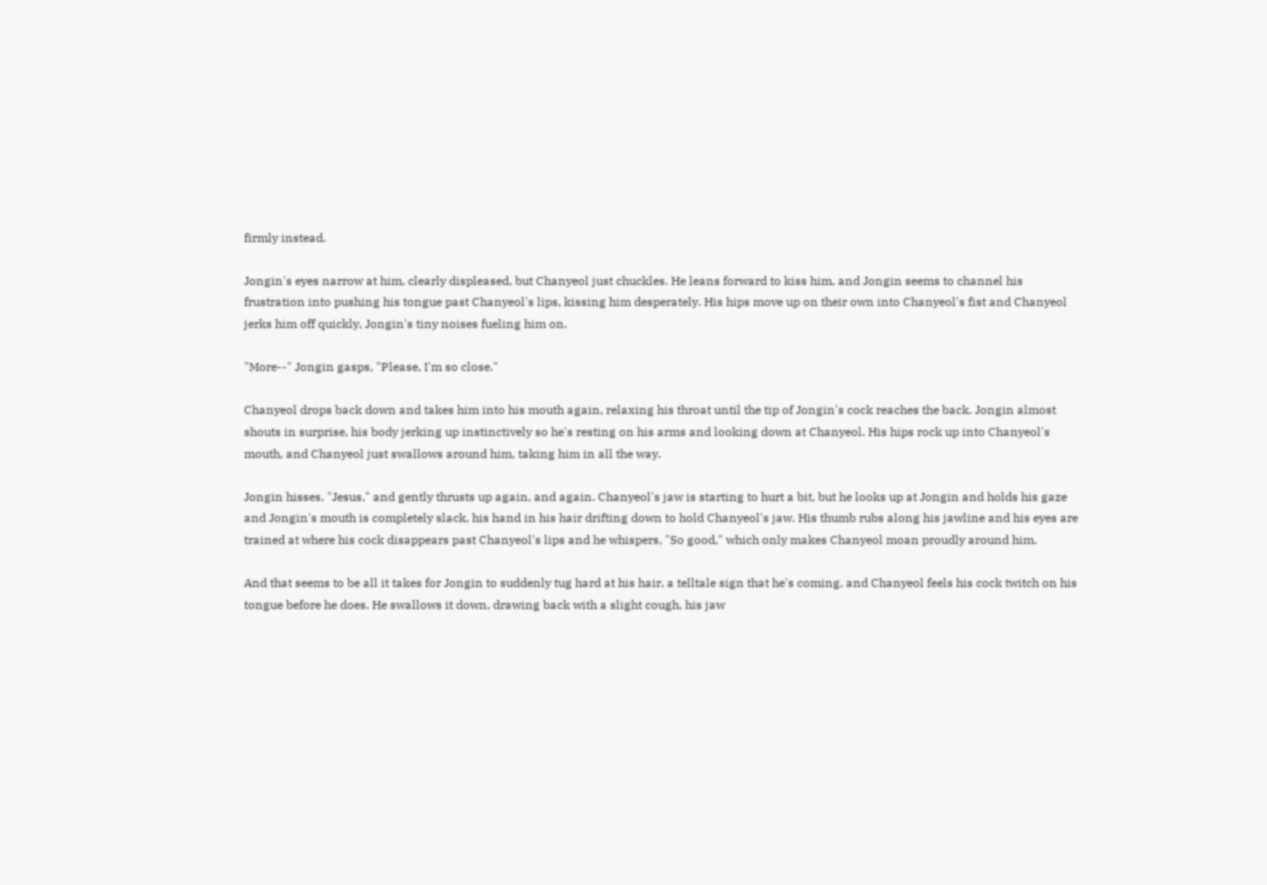firmly instead.

Jongin's eyes narrow at him, clearly displeased, but Chanyeol just chuckles. He leans forward to kiss him, and Jongin seems to channel his frustration into pushing his tongue past Chanyeol's lips, kissing him desperately. His hips move up on their own into Chanyeol's fist and Chanyeol jerks him off quickly, Jongin's tiny noises fueling him on.

"More--" Jongin gasps, "Please, I'm so close."

Chanyeol drops back down and takes him into his mouth again, relaxing his throat until the tip of Jongin's cock reaches the back. Jongin almost shouts in surprise, his body jerking up instinctively so he's resting on his arms and looking down at Chanyeol. His hips rock up into Chanyeol's mouth, and Chanyeol just swallows around him, taking him in all the way.

Jongin hisses, "Jesus," and gently thrusts up again, and again. Chanyeol's jaw is starting to hurt a bit, but he looks up at Jongin and holds his gaze and Jongin's mouth is completely slack, his hand in his hair drifting down to hold Chanyeol's jaw. His thumb rubs along his jawline and his eyes are trained at where his cock disappears past Chanyeol's lips and he whispers, "So good," which only makes Chanyeol moan proudly around him.

And that seems to be all it takes for Jongin to suddenly tug hard at his hair, a telltale sign that he's coming, and Chanyeol feels his cock twitch on his tongue before he does. He swallows it down, drawing back with a slight cough, his jaw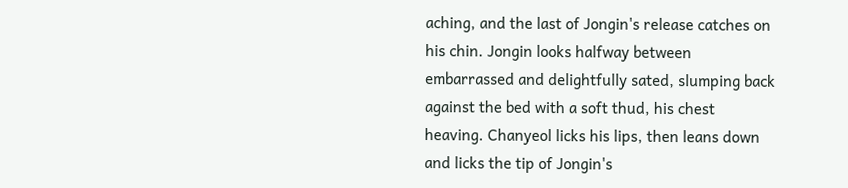aching, and the last of Jongin's release catches on his chin. Jongin looks halfway between embarrassed and delightfully sated, slumping back against the bed with a soft thud, his chest heaving. Chanyeol licks his lips, then leans down and licks the tip of Jongin's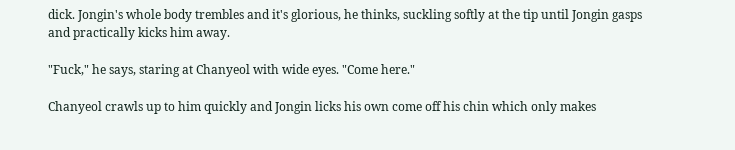dick. Jongin's whole body trembles and it's glorious, he thinks, suckling softly at the tip until Jongin gasps and practically kicks him away.

"Fuck," he says, staring at Chanyeol with wide eyes. "Come here."

Chanyeol crawls up to him quickly and Jongin licks his own come off his chin which only makes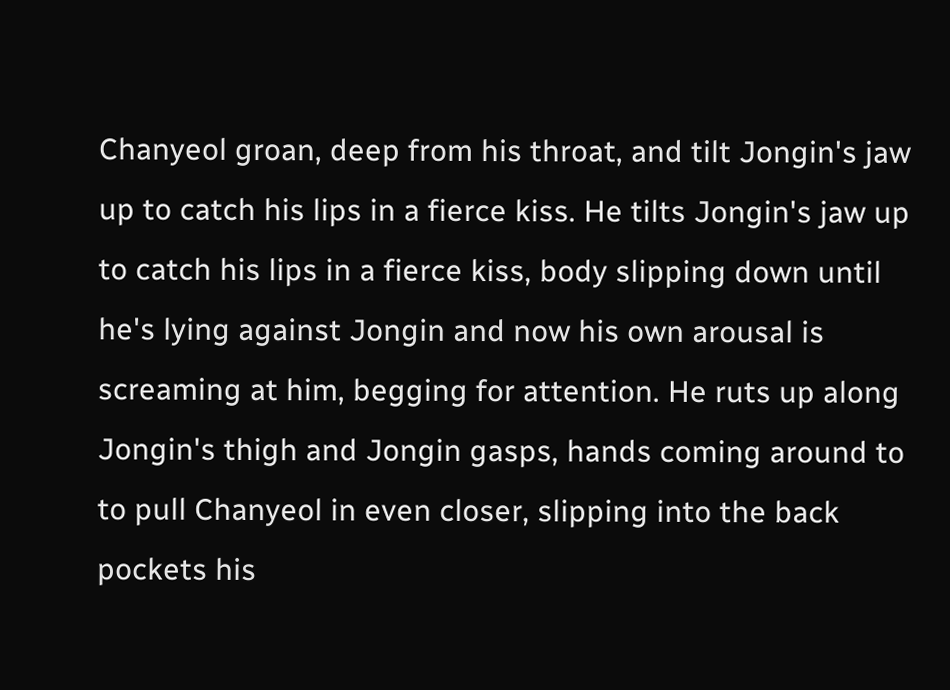Chanyeol groan, deep from his throat, and tilt Jongin's jaw up to catch his lips in a fierce kiss. He tilts Jongin's jaw up to catch his lips in a fierce kiss, body slipping down until he's lying against Jongin and now his own arousal is screaming at him, begging for attention. He ruts up along Jongin's thigh and Jongin gasps, hands coming around to to pull Chanyeol in even closer, slipping into the back pockets his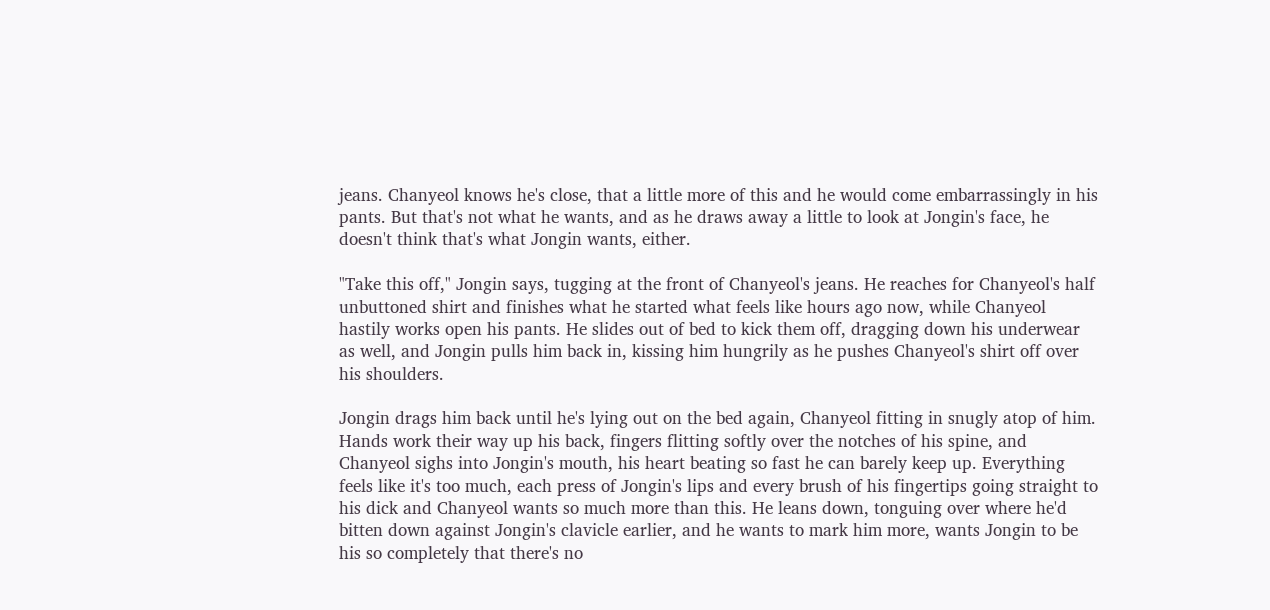jeans. Chanyeol knows he's close, that a little more of this and he would come embarrassingly in his pants. But that's not what he wants, and as he draws away a little to look at Jongin's face, he doesn't think that's what Jongin wants, either.

"Take this off," Jongin says, tugging at the front of Chanyeol's jeans. He reaches for Chanyeol's half unbuttoned shirt and finishes what he started what feels like hours ago now, while Chanyeol hastily works open his pants. He slides out of bed to kick them off, dragging down his underwear as well, and Jongin pulls him back in, kissing him hungrily as he pushes Chanyeol's shirt off over his shoulders.

Jongin drags him back until he's lying out on the bed again, Chanyeol fitting in snugly atop of him. Hands work their way up his back, fingers flitting softly over the notches of his spine, and Chanyeol sighs into Jongin's mouth, his heart beating so fast he can barely keep up. Everything feels like it's too much, each press of Jongin's lips and every brush of his fingertips going straight to his dick and Chanyeol wants so much more than this. He leans down, tonguing over where he'd bitten down against Jongin's clavicle earlier, and he wants to mark him more, wants Jongin to be his so completely that there's no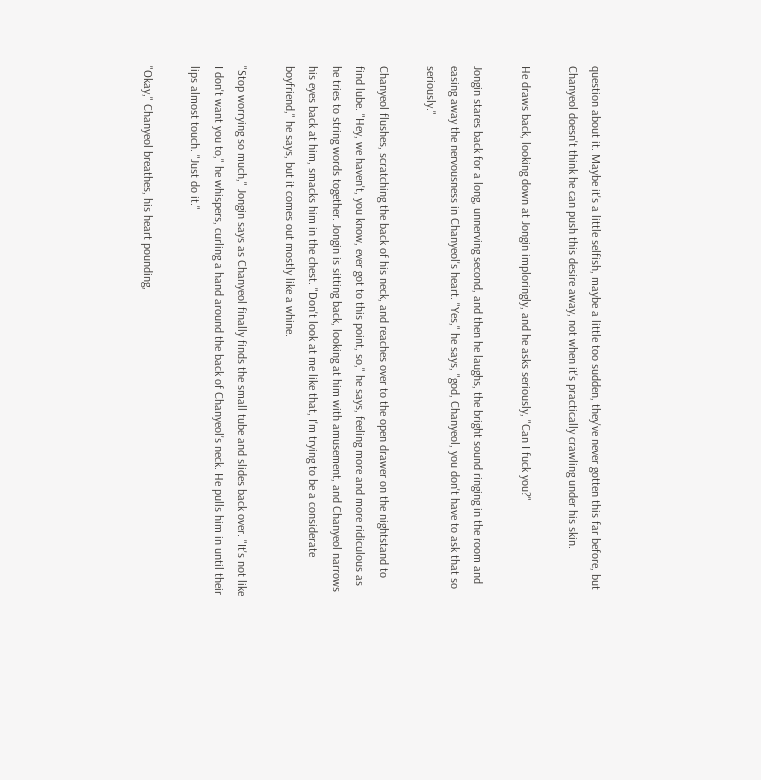question about it. Maybe it's a little selfish, maybe a little too sudden, they've never gotten this far before, but Chanyeol doesn't think he can push this desire away, not when it's practically crawling under his skin.

He draws back, looking down at Jongin imploringly, and he asks seriously, "Can I fuck you?"

Jongin stares back for a long, unnerving second, and then he laughs, the bright sound ringing in the room and easing away the nervousness in Chanyeol's heart. "Yes," he says, "god, Chanyeol, you don't have to ask that so seriously."

Chanyeol flushes, scratching the back of his neck, and reaches over to the open drawer on the nightstand to find lube. "Hey, we haven't, you know, ever got to this point, so," he says, feeling more and more ridiculous as he tries to string words together. Jongin is sitting back, looking at him with amusement, and Chanyeol narrows his eyes back at him, smacks him in the chest. "Don't look at me like that, I'm trying to be a considerate boyfriend," he says, but it comes out mostly like a whine.

"Stop worrying so much," Jongin says as Chanyeol finally finds the small tube and slides back over. "It's not like I don't want you to," he whispers, curling a hand around the back of Chanyeol's neck. He pulls him in until their lips almost touch. "Just do it."

"Okay," Chanyeol breathes, his heart pounding,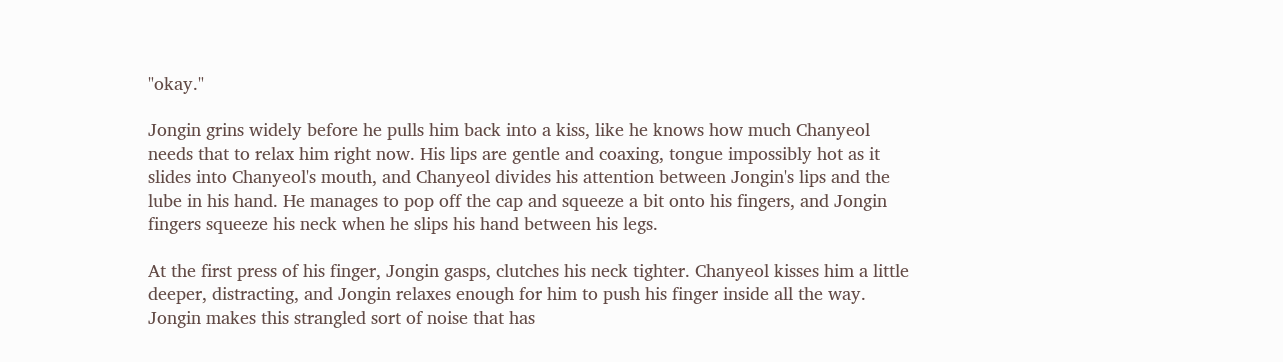"okay."

Jongin grins widely before he pulls him back into a kiss, like he knows how much Chanyeol needs that to relax him right now. His lips are gentle and coaxing, tongue impossibly hot as it slides into Chanyeol's mouth, and Chanyeol divides his attention between Jongin's lips and the lube in his hand. He manages to pop off the cap and squeeze a bit onto his fingers, and Jongin fingers squeeze his neck when he slips his hand between his legs.

At the first press of his finger, Jongin gasps, clutches his neck tighter. Chanyeol kisses him a little deeper, distracting, and Jongin relaxes enough for him to push his finger inside all the way. Jongin makes this strangled sort of noise that has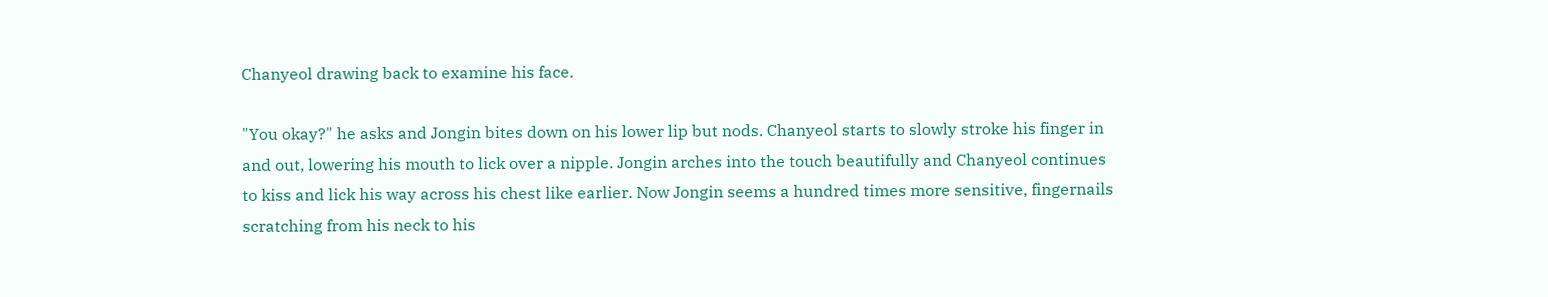Chanyeol drawing back to examine his face.

"You okay?" he asks and Jongin bites down on his lower lip but nods. Chanyeol starts to slowly stroke his finger in and out, lowering his mouth to lick over a nipple. Jongin arches into the touch beautifully and Chanyeol continues to kiss and lick his way across his chest like earlier. Now Jongin seems a hundred times more sensitive, fingernails scratching from his neck to his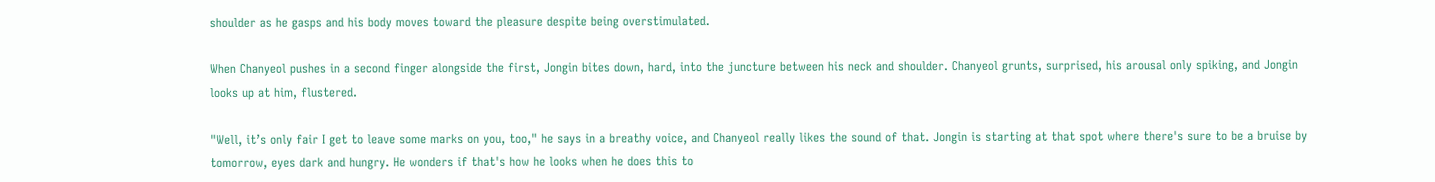shoulder as he gasps and his body moves toward the pleasure despite being overstimulated.

When Chanyeol pushes in a second finger alongside the first, Jongin bites down, hard, into the juncture between his neck and shoulder. Chanyeol grunts, surprised, his arousal only spiking, and Jongin looks up at him, flustered.

"Well, it’s only fair I get to leave some marks on you, too," he says in a breathy voice, and Chanyeol really likes the sound of that. Jongin is starting at that spot where there's sure to be a bruise by tomorrow, eyes dark and hungry. He wonders if that's how he looks when he does this to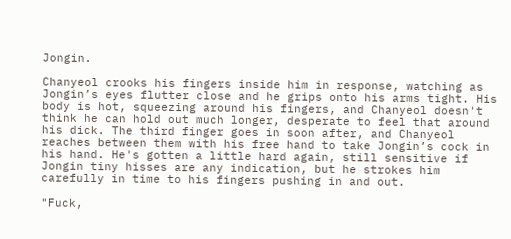Jongin.

Chanyeol crooks his fingers inside him in response, watching as Jongin’s eyes flutter close and he grips onto his arms tight. His body is hot, squeezing around his fingers, and Chanyeol doesn't think he can hold out much longer, desperate to feel that around his dick. The third finger goes in soon after, and Chanyeol reaches between them with his free hand to take Jongin’s cock in his hand. He's gotten a little hard again, still sensitive if Jongin tiny hisses are any indication, but he strokes him carefully in time to his fingers pushing in and out.

"Fuck,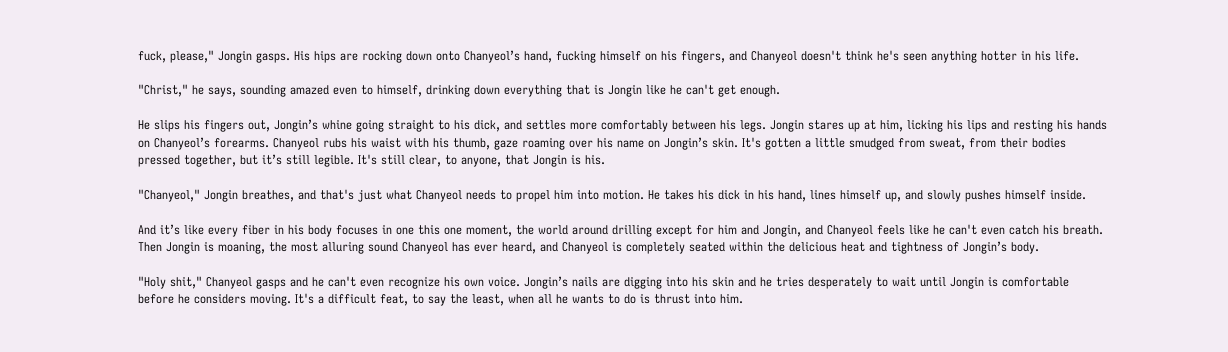fuck, please," Jongin gasps. His hips are rocking down onto Chanyeol’s hand, fucking himself on his fingers, and Chanyeol doesn't think he's seen anything hotter in his life.

"Christ," he says, sounding amazed even to himself, drinking down everything that is Jongin like he can't get enough.

He slips his fingers out, Jongin’s whine going straight to his dick, and settles more comfortably between his legs. Jongin stares up at him, licking his lips and resting his hands on Chanyeol’s forearms. Chanyeol rubs his waist with his thumb, gaze roaming over his name on Jongin’s skin. It's gotten a little smudged from sweat, from their bodies pressed together, but it’s still legible. It's still clear, to anyone, that Jongin is his.

"Chanyeol," Jongin breathes, and that's just what Chanyeol needs to propel him into motion. He takes his dick in his hand, lines himself up, and slowly pushes himself inside.

And it’s like every fiber in his body focuses in one this one moment, the world around drilling except for him and Jongin, and Chanyeol feels like he can't even catch his breath. Then Jongin is moaning, the most alluring sound Chanyeol has ever heard, and Chanyeol is completely seated within the delicious heat and tightness of Jongin’s body.

"Holy shit," Chanyeol gasps and he can't even recognize his own voice. Jongin’s nails are digging into his skin and he tries desperately to wait until Jongin is comfortable before he considers moving. It's a difficult feat, to say the least, when all he wants to do is thrust into him.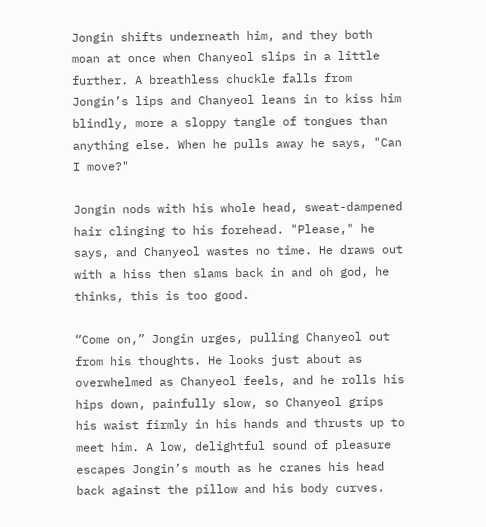Jongin shifts underneath him, and they both moan at once when Chanyeol slips in a little further. A breathless chuckle falls from Jongin’s lips and Chanyeol leans in to kiss him blindly, more a sloppy tangle of tongues than anything else. When he pulls away he says, "Can I move?"

Jongin nods with his whole head, sweat-dampened hair clinging to his forehead. "Please," he says, and Chanyeol wastes no time. He draws out with a hiss then slams back in and oh god, he thinks, this is too good.

“Come on,” Jongin urges, pulling Chanyeol out from his thoughts. He looks just about as overwhelmed as Chanyeol feels, and he rolls his hips down, painfully slow, so Chanyeol grips his waist firmly in his hands and thrusts up to meet him. A low, delightful sound of pleasure escapes Jongin’s mouth as he cranes his head back against the pillow and his body curves.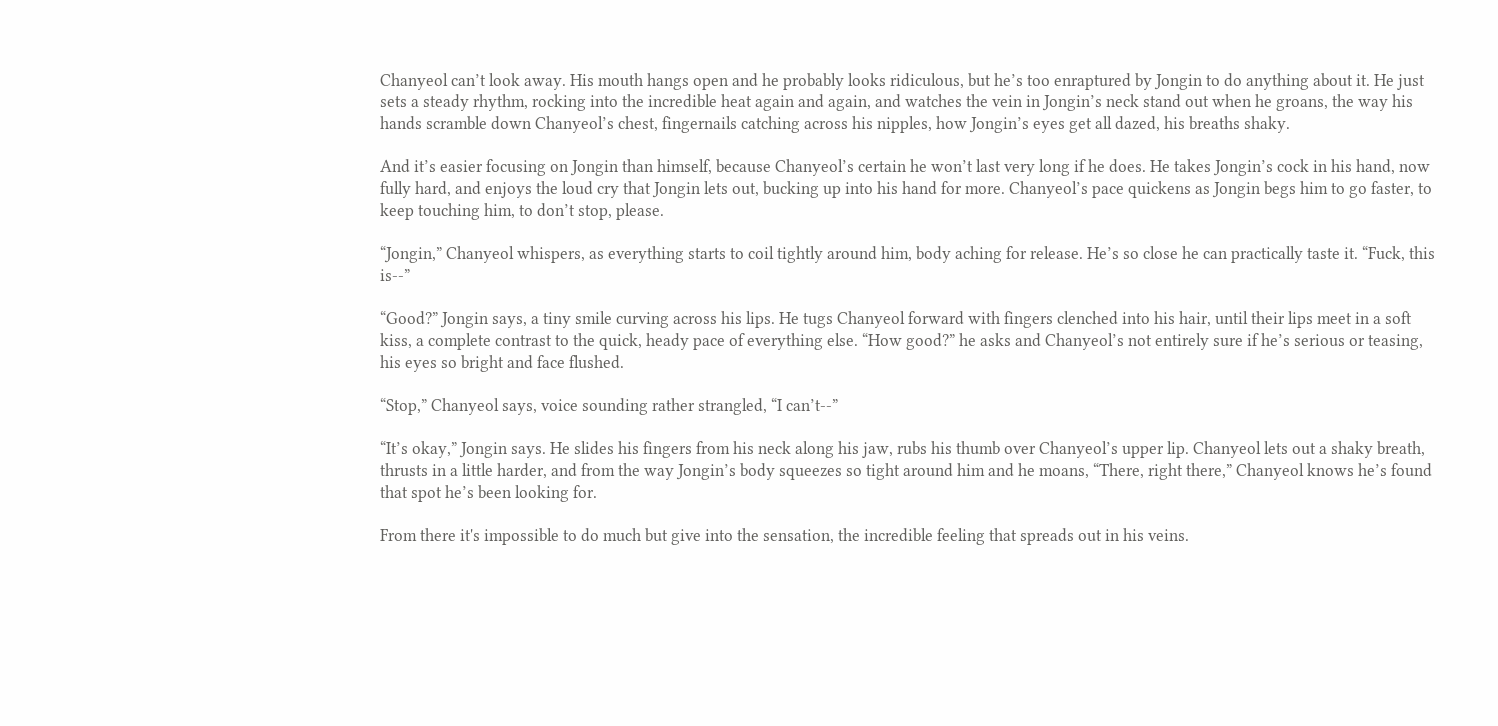Chanyeol can’t look away. His mouth hangs open and he probably looks ridiculous, but he’s too enraptured by Jongin to do anything about it. He just sets a steady rhythm, rocking into the incredible heat again and again, and watches the vein in Jongin’s neck stand out when he groans, the way his hands scramble down Chanyeol’s chest, fingernails catching across his nipples, how Jongin’s eyes get all dazed, his breaths shaky.

And it’s easier focusing on Jongin than himself, because Chanyeol’s certain he won’t last very long if he does. He takes Jongin’s cock in his hand, now fully hard, and enjoys the loud cry that Jongin lets out, bucking up into his hand for more. Chanyeol’s pace quickens as Jongin begs him to go faster, to keep touching him, to don’t stop, please.

“Jongin,” Chanyeol whispers, as everything starts to coil tightly around him, body aching for release. He’s so close he can practically taste it. “Fuck, this is--”

“Good?” Jongin says, a tiny smile curving across his lips. He tugs Chanyeol forward with fingers clenched into his hair, until their lips meet in a soft kiss, a complete contrast to the quick, heady pace of everything else. “How good?” he asks and Chanyeol’s not entirely sure if he’s serious or teasing, his eyes so bright and face flushed.

“Stop,” Chanyeol says, voice sounding rather strangled, “I can’t--”

“It’s okay,” Jongin says. He slides his fingers from his neck along his jaw, rubs his thumb over Chanyeol’s upper lip. Chanyeol lets out a shaky breath, thrusts in a little harder, and from the way Jongin’s body squeezes so tight around him and he moans, “There, right there,” Chanyeol knows he’s found that spot he’s been looking for.

From there it's impossible to do much but give into the sensation, the incredible feeling that spreads out in his veins.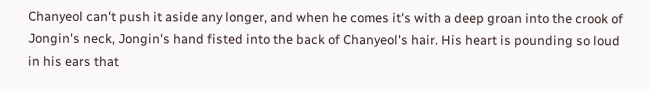Chanyeol can't push it aside any longer, and when he comes it's with a deep groan into the crook of Jongin's neck, Jongin's hand fisted into the back of Chanyeol's hair. His heart is pounding so loud in his ears that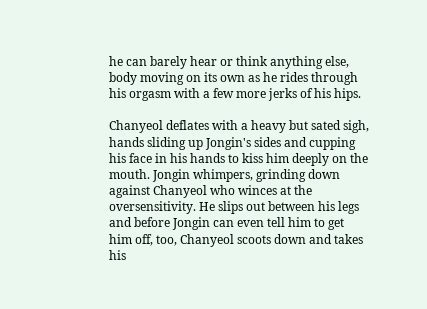he can barely hear or think anything else, body moving on its own as he rides through his orgasm with a few more jerks of his hips.

Chanyeol deflates with a heavy but sated sigh, hands sliding up Jongin's sides and cupping his face in his hands to kiss him deeply on the mouth. Jongin whimpers, grinding down against Chanyeol who winces at the oversensitivity. He slips out between his legs and before Jongin can even tell him to get him off, too, Chanyeol scoots down and takes his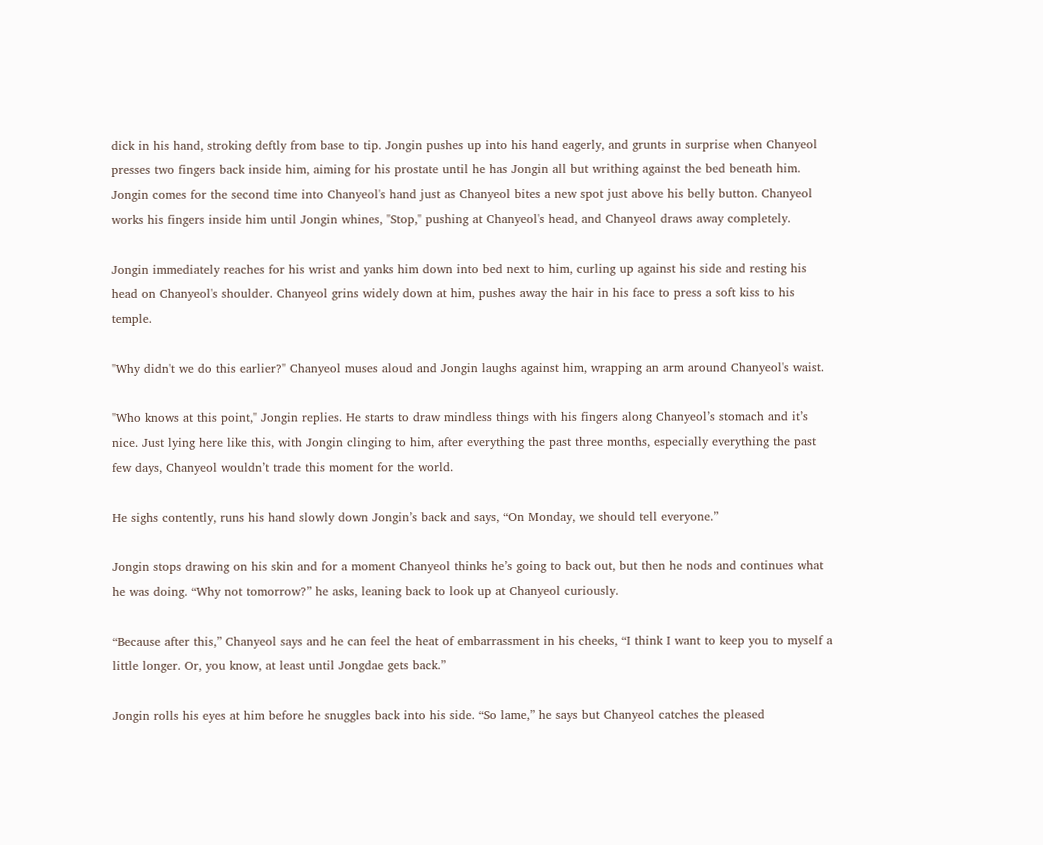dick in his hand, stroking deftly from base to tip. Jongin pushes up into his hand eagerly, and grunts in surprise when Chanyeol presses two fingers back inside him, aiming for his prostate until he has Jongin all but writhing against the bed beneath him. Jongin comes for the second time into Chanyeol's hand just as Chanyeol bites a new spot just above his belly button. Chanyeol works his fingers inside him until Jongin whines, "Stop," pushing at Chanyeol's head, and Chanyeol draws away completely.

Jongin immediately reaches for his wrist and yanks him down into bed next to him, curling up against his side and resting his head on Chanyeol's shoulder. Chanyeol grins widely down at him, pushes away the hair in his face to press a soft kiss to his temple.

"Why didn't we do this earlier?" Chanyeol muses aloud and Jongin laughs against him, wrapping an arm around Chanyeol's waist.

"Who knows at this point," Jongin replies. He starts to draw mindless things with his fingers along Chanyeol’s stomach and it’s nice. Just lying here like this, with Jongin clinging to him, after everything the past three months, especially everything the past few days, Chanyeol wouldn’t trade this moment for the world.

He sighs contently, runs his hand slowly down Jongin’s back and says, “On Monday, we should tell everyone.”

Jongin stops drawing on his skin and for a moment Chanyeol thinks he’s going to back out, but then he nods and continues what he was doing. “Why not tomorrow?” he asks, leaning back to look up at Chanyeol curiously.

“Because after this,” Chanyeol says and he can feel the heat of embarrassment in his cheeks, “I think I want to keep you to myself a little longer. Or, you know, at least until Jongdae gets back.”

Jongin rolls his eyes at him before he snuggles back into his side. “So lame,” he says but Chanyeol catches the pleased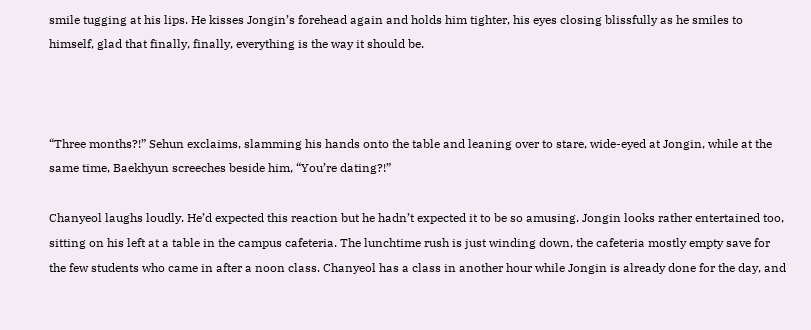smile tugging at his lips. He kisses Jongin’s forehead again and holds him tighter, his eyes closing blissfully as he smiles to himself, glad that finally, finally, everything is the way it should be.



“Three months?!” Sehun exclaims, slamming his hands onto the table and leaning over to stare, wide-eyed at Jongin, while at the same time, Baekhyun screeches beside him, “You’re dating?!”

Chanyeol laughs loudly. He’d expected this reaction but he hadn’t expected it to be so amusing. Jongin looks rather entertained too, sitting on his left at a table in the campus cafeteria. The lunchtime rush is just winding down, the cafeteria mostly empty save for the few students who came in after a noon class. Chanyeol has a class in another hour while Jongin is already done for the day, and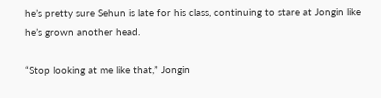he’s pretty sure Sehun is late for his class, continuing to stare at Jongin like he’s grown another head.

“Stop looking at me like that,” Jongin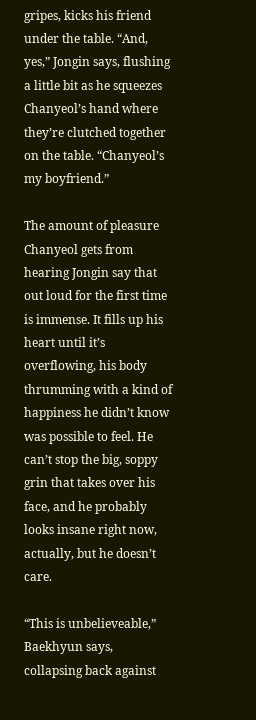gripes, kicks his friend under the table. “And, yes,” Jongin says, flushing a little bit as he squeezes Chanyeol’s hand where they’re clutched together on the table. “Chanyeol’s my boyfriend.”

The amount of pleasure Chanyeol gets from hearing Jongin say that out loud for the first time is immense. It fills up his heart until it’s overflowing, his body thrumming with a kind of happiness he didn’t know was possible to feel. He can’t stop the big, soppy grin that takes over his face, and he probably looks insane right now, actually, but he doesn’t care.

“This is unbelieveable,” Baekhyun says, collapsing back against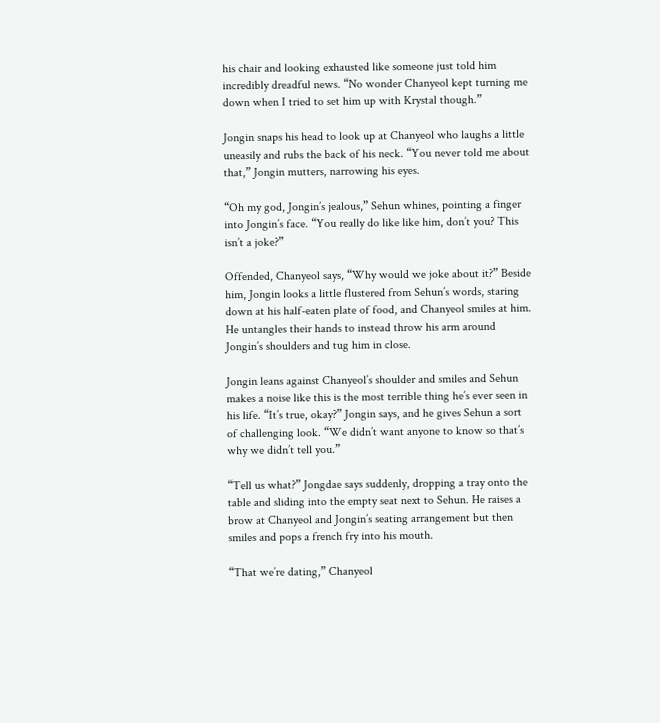his chair and looking exhausted like someone just told him incredibly dreadful news. “No wonder Chanyeol kept turning me down when I tried to set him up with Krystal though.”

Jongin snaps his head to look up at Chanyeol who laughs a little uneasily and rubs the back of his neck. “You never told me about that,” Jongin mutters, narrowing his eyes.

“Oh my god, Jongin’s jealous,” Sehun whines, pointing a finger into Jongin’s face. “You really do like like him, don’t you? This isn’t a joke?”

Offended, Chanyeol says, “Why would we joke about it?” Beside him, Jongin looks a little flustered from Sehun’s words, staring down at his half-eaten plate of food, and Chanyeol smiles at him. He untangles their hands to instead throw his arm around Jongin’s shoulders and tug him in close.

Jongin leans against Chanyeol’s shoulder and smiles and Sehun makes a noise like this is the most terrible thing he’s ever seen in his life. “It’s true, okay?” Jongin says, and he gives Sehun a sort of challenging look. “We didn’t want anyone to know so that’s why we didn’t tell you.”

“Tell us what?” Jongdae says suddenly, dropping a tray onto the table and sliding into the empty seat next to Sehun. He raises a brow at Chanyeol and Jongin’s seating arrangement but then smiles and pops a french fry into his mouth.

“That we’re dating,” Chanyeol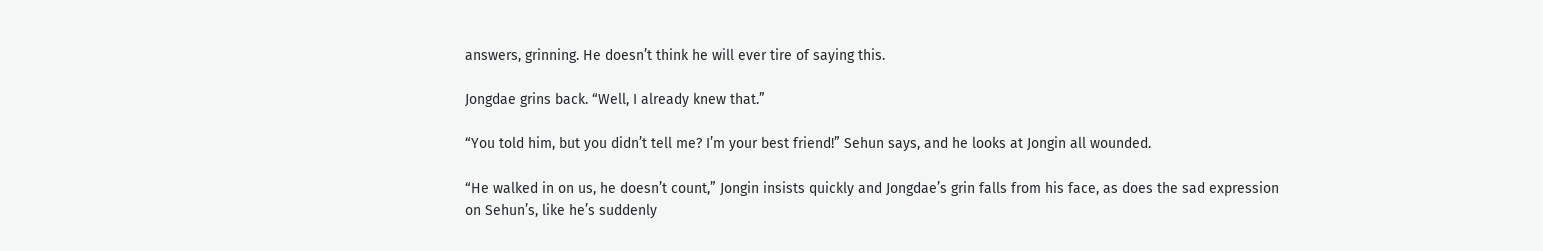answers, grinning. He doesn’t think he will ever tire of saying this.

Jongdae grins back. “Well, I already knew that.”

“You told him, but you didn’t tell me? I’m your best friend!” Sehun says, and he looks at Jongin all wounded.

“He walked in on us, he doesn’t count,” Jongin insists quickly and Jongdae’s grin falls from his face, as does the sad expression on Sehun’s, like he’s suddenly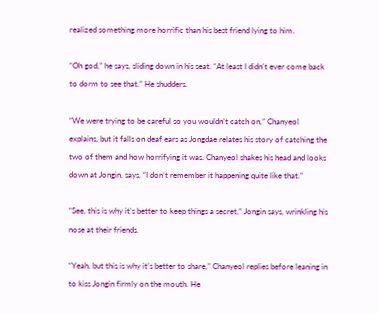realized something more horrific than his best friend lying to him.

“Oh god,” he says, sliding down in his seat. “At least I didn’t ever come back to dorm to see that.” He shudders.

“We were trying to be careful so you wouldn’t catch on,” Chanyeol explains, but it falls on deaf ears as Jongdae relates his story of catching the two of them and how horrifying it was. Chanyeol shakes his head and looks down at Jongin, says, “I don’t remember it happening quite like that.”

“See, this is why it’s better to keep things a secret,” Jongin says, wrinkling his nose at their friends.

“Yeah, but this is why it’s better to share,” Chanyeol replies before leaning in to kiss Jongin firmly on the mouth. He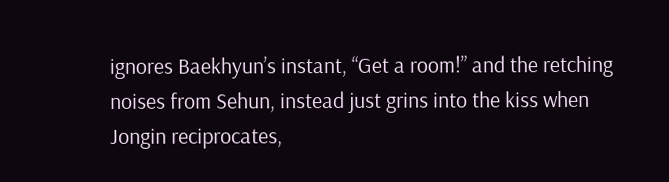ignores Baekhyun’s instant, “Get a room!” and the retching noises from Sehun, instead just grins into the kiss when Jongin reciprocates,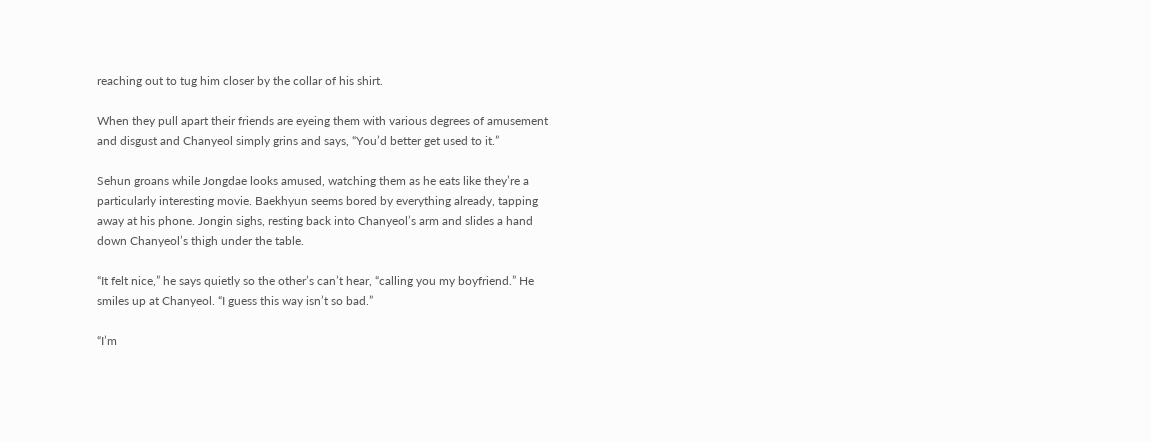reaching out to tug him closer by the collar of his shirt.

When they pull apart their friends are eyeing them with various degrees of amusement and disgust and Chanyeol simply grins and says, “You’d better get used to it.”

Sehun groans while Jongdae looks amused, watching them as he eats like they’re a particularly interesting movie. Baekhyun seems bored by everything already, tapping away at his phone. Jongin sighs, resting back into Chanyeol’s arm and slides a hand down Chanyeol’s thigh under the table.

“It felt nice,” he says quietly so the other’s can’t hear, “calling you my boyfriend.” He smiles up at Chanyeol. “I guess this way isn’t so bad.”

“I’m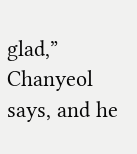glad,” Chanyeol says, and he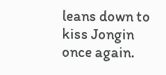leans down to kiss Jongin once again.